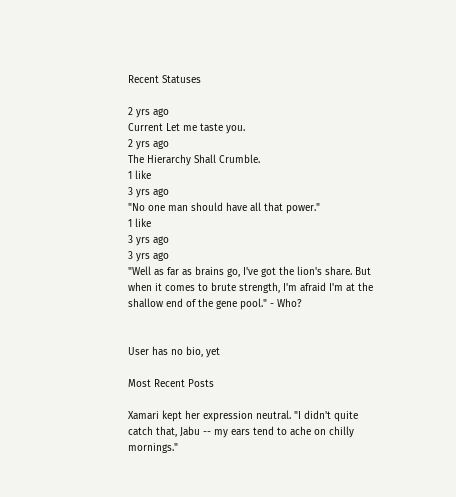Recent Statuses

2 yrs ago
Current Let me taste you.
2 yrs ago
The Hierarchy Shall Crumble.
1 like
3 yrs ago
"No one man should have all that power."
1 like
3 yrs ago
3 yrs ago
"Well as far as brains go, I've got the lion's share. But when it comes to brute strength, I'm afraid I'm at the shallow end of the gene pool." - Who?


User has no bio, yet

Most Recent Posts

Xamari kept her expression neutral. "I didn't quite catch that, Jabu -- my ears tend to ache on chilly mornings."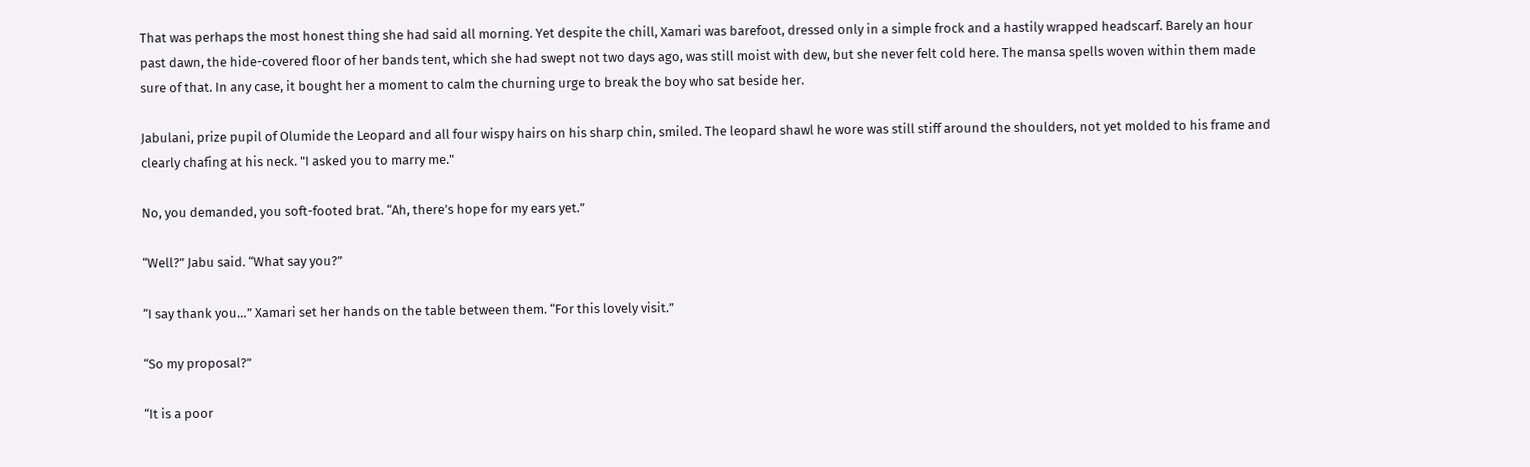That was perhaps the most honest thing she had said all morning. Yet despite the chill, Xamari was barefoot, dressed only in a simple frock and a hastily wrapped headscarf. Barely an hour past dawn, the hide-covered floor of her bands tent, which she had swept not two days ago, was still moist with dew, but she never felt cold here. The mansa spells woven within them made sure of that. In any case, it bought her a moment to calm the churning urge to break the boy who sat beside her.

Jabulani, prize pupil of Olumide the Leopard and all four wispy hairs on his sharp chin, smiled. The leopard shawl he wore was still stiff around the shoulders, not yet molded to his frame and clearly chafing at his neck. "I asked you to marry me."

No, you demanded, you soft-footed brat. “Ah, there’s hope for my ears yet.”

“Well?” Jabu said. “What say you?”

“I say thank you…” Xamari set her hands on the table between them. “For this lovely visit.”

“So my proposal?”

“It is a poor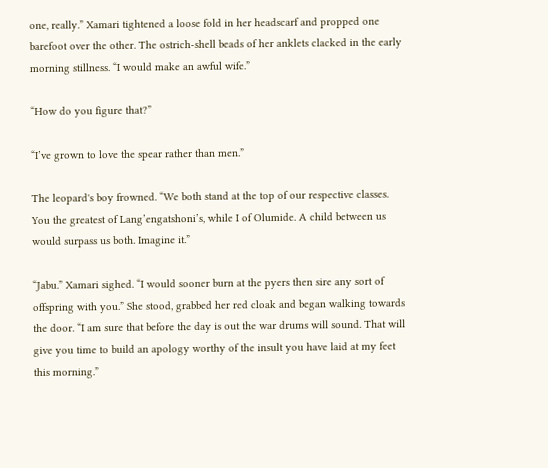one, really.” Xamari tightened a loose fold in her headscarf and propped one barefoot over the other. The ostrich-shell beads of her anklets clacked in the early morning stillness. “I would make an awful wife.”

“How do you figure that?”

“I’ve grown to love the spear rather than men.”

The leopard's boy frowned. “We both stand at the top of our respective classes. You the greatest of Lang’engatshoni’s, while I of Olumide. A child between us would surpass us both. Imagine it.”

“Jabu.” Xamari sighed. “I would sooner burn at the pyers then sire any sort of offspring with you.” She stood, grabbed her red cloak and began walking towards the door. “I am sure that before the day is out the war drums will sound. That will give you time to build an apology worthy of the insult you have laid at my feet this morning.”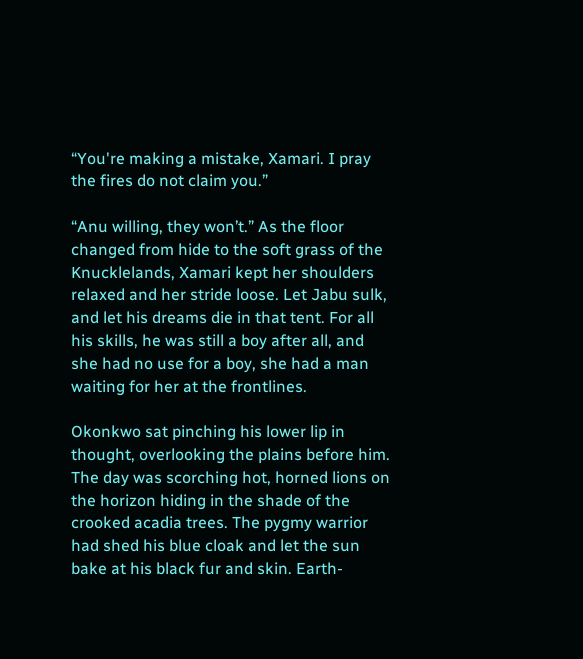“You're making a mistake, Xamari. I pray the fires do not claim you.”

“Anu willing, they won’t.” As the floor changed from hide to the soft grass of the Knucklelands, Xamari kept her shoulders relaxed and her stride loose. Let Jabu sulk, and let his dreams die in that tent. For all his skills, he was still a boy after all, and she had no use for a boy, she had a man waiting for her at the frontlines.

Okonkwo sat pinching his lower lip in thought, overlooking the plains before him. The day was scorching hot, horned lions on the horizon hiding in the shade of the crooked acadia trees. The pygmy warrior had shed his blue cloak and let the sun bake at his black fur and skin. Earth-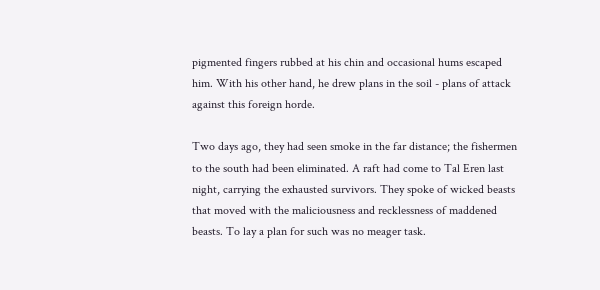pigmented fingers rubbed at his chin and occasional hums escaped him. With his other hand, he drew plans in the soil - plans of attack against this foreign horde.

Two days ago, they had seen smoke in the far distance; the fishermen to the south had been eliminated. A raft had come to Tal Eren last night, carrying the exhausted survivors. They spoke of wicked beasts that moved with the maliciousness and recklessness of maddened beasts. To lay a plan for such was no meager task.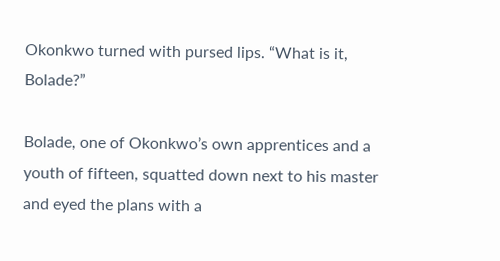Okonkwo turned with pursed lips. “What is it, Bolade?”

Bolade, one of Okonkwo’s own apprentices and a youth of fifteen, squatted down next to his master and eyed the plans with a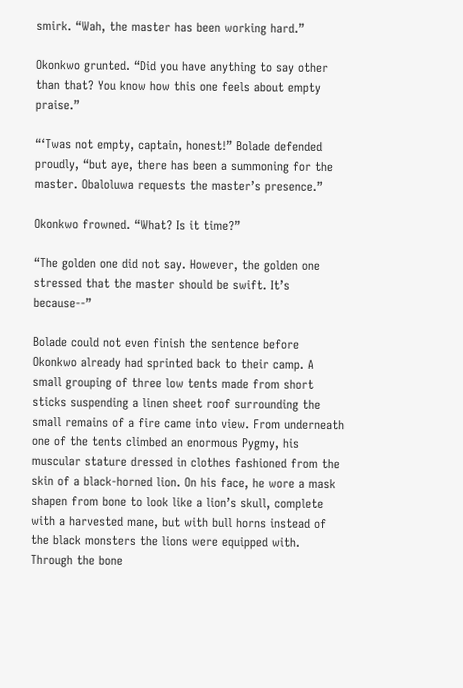smirk. “Wah, the master has been working hard.”

Okonkwo grunted. “Did you have anything to say other than that? You know how this one feels about empty praise.”

“‘Twas not empty, captain, honest!” Bolade defended proudly, “but aye, there has been a summoning for the master. Obaloluwa requests the master’s presence.”

Okonkwo frowned. “What? Is it time?”

“The golden one did not say. However, the golden one stressed that the master should be swift. It’s because--”

Bolade could not even finish the sentence before Okonkwo already had sprinted back to their camp. A small grouping of three low tents made from short sticks suspending a linen sheet roof surrounding the small remains of a fire came into view. From underneath one of the tents climbed an enormous Pygmy, his muscular stature dressed in clothes fashioned from the skin of a black-horned lion. On his face, he wore a mask shapen from bone to look like a lion’s skull, complete with a harvested mane, but with bull horns instead of the black monsters the lions were equipped with. Through the bone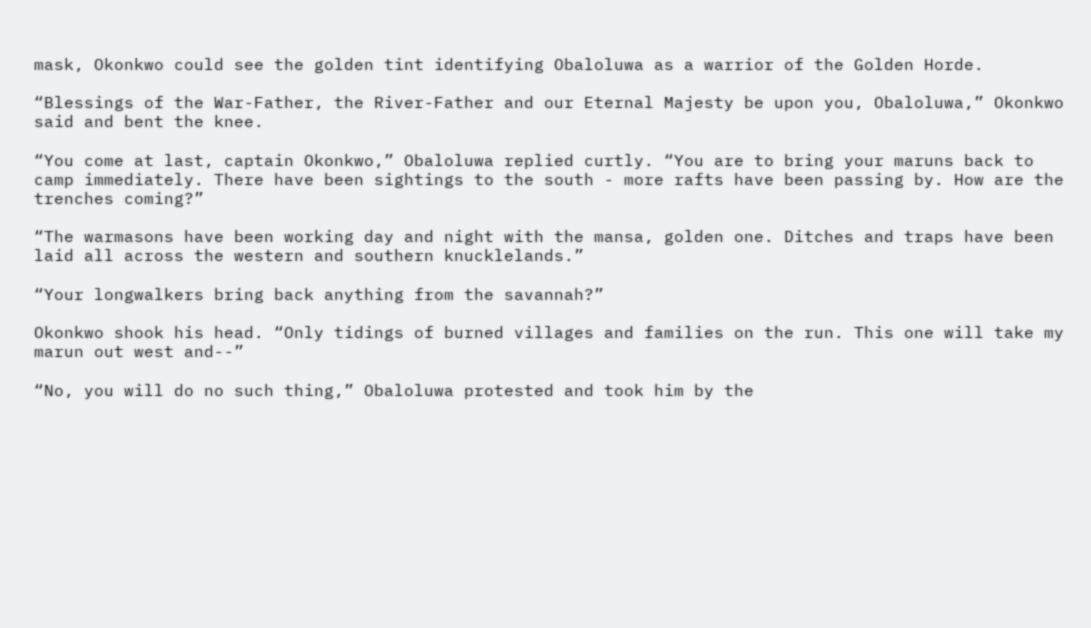mask, Okonkwo could see the golden tint identifying Obaloluwa as a warrior of the Golden Horde.

“Blessings of the War-Father, the River-Father and our Eternal Majesty be upon you, Obaloluwa,” Okonkwo said and bent the knee.

“You come at last, captain Okonkwo,” Obaloluwa replied curtly. “You are to bring your maruns back to camp immediately. There have been sightings to the south - more rafts have been passing by. How are the trenches coming?”

“The warmasons have been working day and night with the mansa, golden one. Ditches and traps have been laid all across the western and southern knucklelands.”

“Your longwalkers bring back anything from the savannah?”

Okonkwo shook his head. “Only tidings of burned villages and families on the run. This one will take my marun out west and--”

“No, you will do no such thing,” Obaloluwa protested and took him by the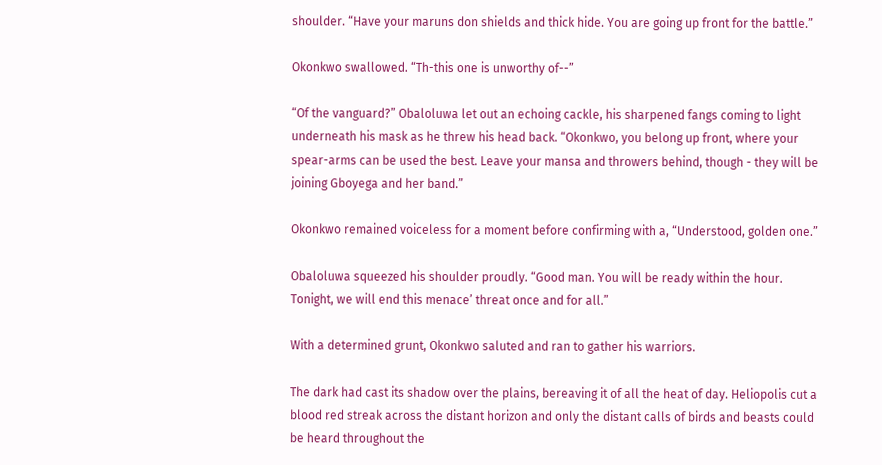shoulder. “Have your maruns don shields and thick hide. You are going up front for the battle.”

Okonkwo swallowed. “Th-this one is unworthy of--”

“Of the vanguard?” Obaloluwa let out an echoing cackle, his sharpened fangs coming to light underneath his mask as he threw his head back. “Okonkwo, you belong up front, where your spear-arms can be used the best. Leave your mansa and throwers behind, though - they will be joining Gboyega and her band.”

Okonkwo remained voiceless for a moment before confirming with a, “Understood, golden one.”

Obaloluwa squeezed his shoulder proudly. “Good man. You will be ready within the hour. Tonight, we will end this menace’ threat once and for all.”

With a determined grunt, Okonkwo saluted and ran to gather his warriors.

The dark had cast its shadow over the plains, bereaving it of all the heat of day. Heliopolis cut a blood red streak across the distant horizon and only the distant calls of birds and beasts could be heard throughout the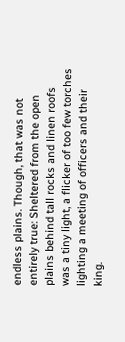endless plains. Though, that was not entirely true: Sheltered from the open plains behind tall rocks and linen roofs was a tiny light, a flicker of too few torches lighting a meeting of officers and their king.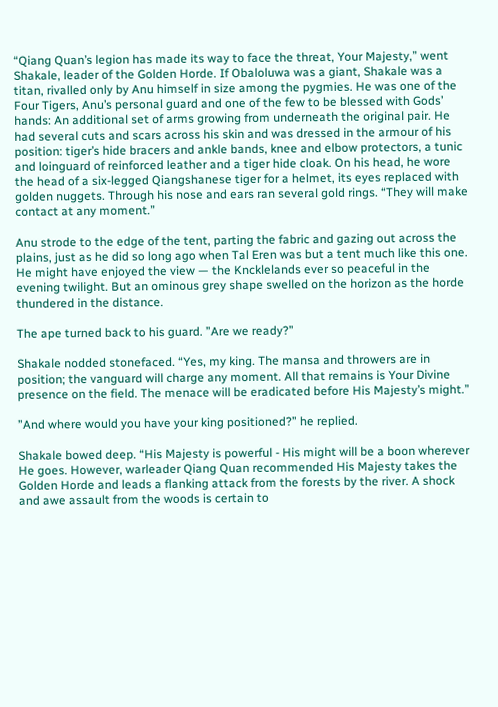“Qiang Quan’s legion has made its way to face the threat, Your Majesty,” went Shakale, leader of the Golden Horde. If Obaloluwa was a giant, Shakale was a titan, rivalled only by Anu himself in size among the pygmies. He was one of the Four Tigers, Anu’s personal guard and one of the few to be blessed with Gods’ hands: An additional set of arms growing from underneath the original pair. He had several cuts and scars across his skin and was dressed in the armour of his position: tiger’s hide bracers and ankle bands, knee and elbow protectors, a tunic and loinguard of reinforced leather and a tiger hide cloak. On his head, he wore the head of a six-legged Qiangshanese tiger for a helmet, its eyes replaced with golden nuggets. Through his nose and ears ran several gold rings. “They will make contact at any moment.”

Anu strode to the edge of the tent, parting the fabric and gazing out across the plains, just as he did so long ago when Tal Eren was but a tent much like this one. He might have enjoyed the view — the Kncklelands ever so peaceful in the evening twilight. But an ominous grey shape swelled on the horizon as the horde thundered in the distance.

The ape turned back to his guard. ”Are we ready?”

Shakale nodded stonefaced. “Yes, my king. The mansa and throwers are in position; the vanguard will charge any moment. All that remains is Your Divine presence on the field. The menace will be eradicated before His Majesty’s might.”

”And where would you have your king positioned?” he replied.

Shakale bowed deep. “His Majesty is powerful - His might will be a boon wherever He goes. However, warleader Qiang Quan recommended His Majesty takes the Golden Horde and leads a flanking attack from the forests by the river. A shock and awe assault from the woods is certain to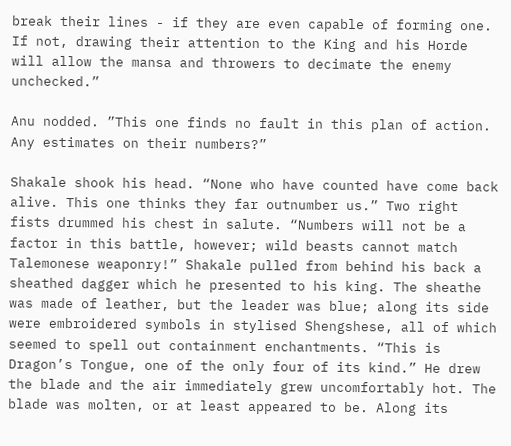break their lines - if they are even capable of forming one. If not, drawing their attention to the King and his Horde will allow the mansa and throwers to decimate the enemy unchecked.”

Anu nodded. ”This one finds no fault in this plan of action. Any estimates on their numbers?”

Shakale shook his head. “None who have counted have come back alive. This one thinks they far outnumber us.” Two right fists drummed his chest in salute. “Numbers will not be a factor in this battle, however; wild beasts cannot match Talemonese weaponry!” Shakale pulled from behind his back a sheathed dagger which he presented to his king. The sheathe was made of leather, but the leader was blue; along its side were embroidered symbols in stylised Shengshese, all of which seemed to spell out containment enchantments. “This is Dragon’s Tongue, one of the only four of its kind.” He drew the blade and the air immediately grew uncomfortably hot. The blade was molten, or at least appeared to be. Along its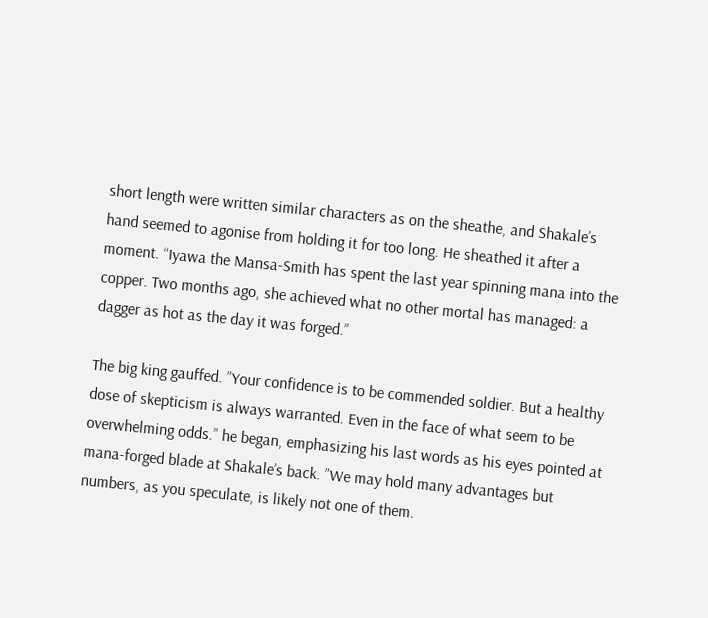short length were written similar characters as on the sheathe, and Shakale’s hand seemed to agonise from holding it for too long. He sheathed it after a moment. “Iyawa the Mansa-Smith has spent the last year spinning mana into the copper. Two months ago, she achieved what no other mortal has managed: a dagger as hot as the day it was forged.”

The big king gauffed. ”Your confidence is to be commended soldier. But a healthy dose of skepticism is always warranted. Even in the face of what seem to be overwhelming odds.” he began, emphasizing his last words as his eyes pointed at mana-forged blade at Shakale’s back. ”We may hold many advantages but numbers, as you speculate, is likely not one of them.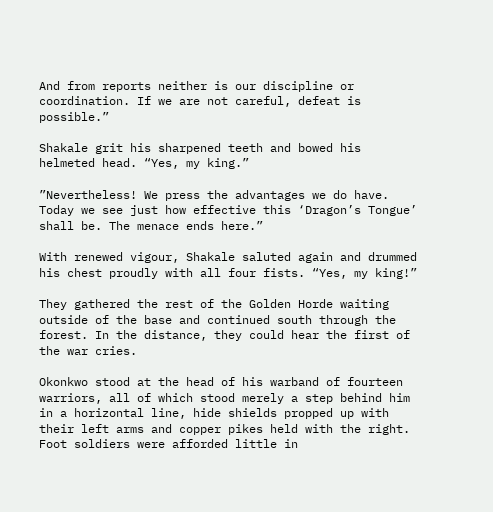And from reports neither is our discipline or coordination. If we are not careful, defeat is possible.”

Shakale grit his sharpened teeth and bowed his helmeted head. “Yes, my king.”

”Nevertheless! We press the advantages we do have. Today we see just how effective this ‘Dragon’s Tongue’ shall be. The menace ends here.”

With renewed vigour, Shakale saluted again and drummed his chest proudly with all four fists. “Yes, my king!”

They gathered the rest of the Golden Horde waiting outside of the base and continued south through the forest. In the distance, they could hear the first of the war cries.

Okonkwo stood at the head of his warband of fourteen warriors, all of which stood merely a step behind him in a horizontal line, hide shields propped up with their left arms and copper pikes held with the right. Foot soldiers were afforded little in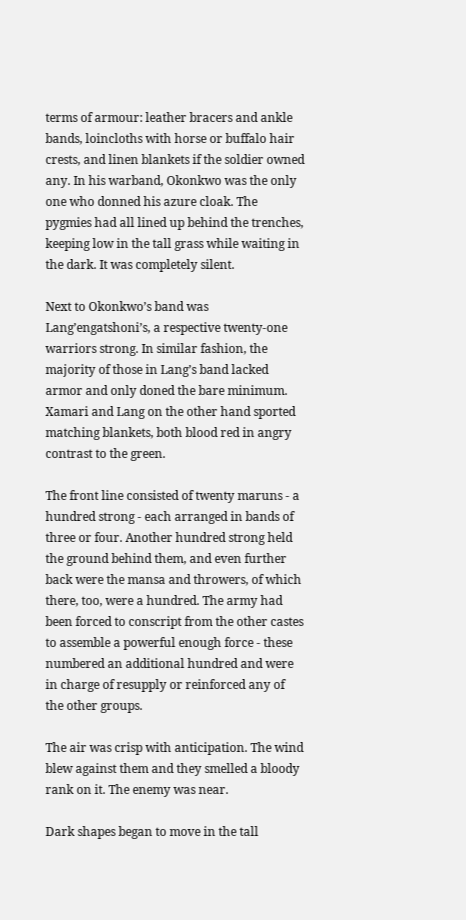terms of armour: leather bracers and ankle bands, loincloths with horse or buffalo hair crests, and linen blankets if the soldier owned any. In his warband, Okonkwo was the only one who donned his azure cloak. The pygmies had all lined up behind the trenches, keeping low in the tall grass while waiting in the dark. It was completely silent.

Next to Okonkwo’s band was Lang’engatshoni’s, a respective twenty-one warriors strong. In similar fashion, the majority of those in Lang’s band lacked armor and only doned the bare minimum. Xamari and Lang on the other hand sported matching blankets, both blood red in angry contrast to the green.

The front line consisted of twenty maruns - a hundred strong - each arranged in bands of three or four. Another hundred strong held the ground behind them, and even further back were the mansa and throwers, of which there, too, were a hundred. The army had been forced to conscript from the other castes to assemble a powerful enough force - these numbered an additional hundred and were in charge of resupply or reinforced any of the other groups.

The air was crisp with anticipation. The wind blew against them and they smelled a bloody rank on it. The enemy was near.

Dark shapes began to move in the tall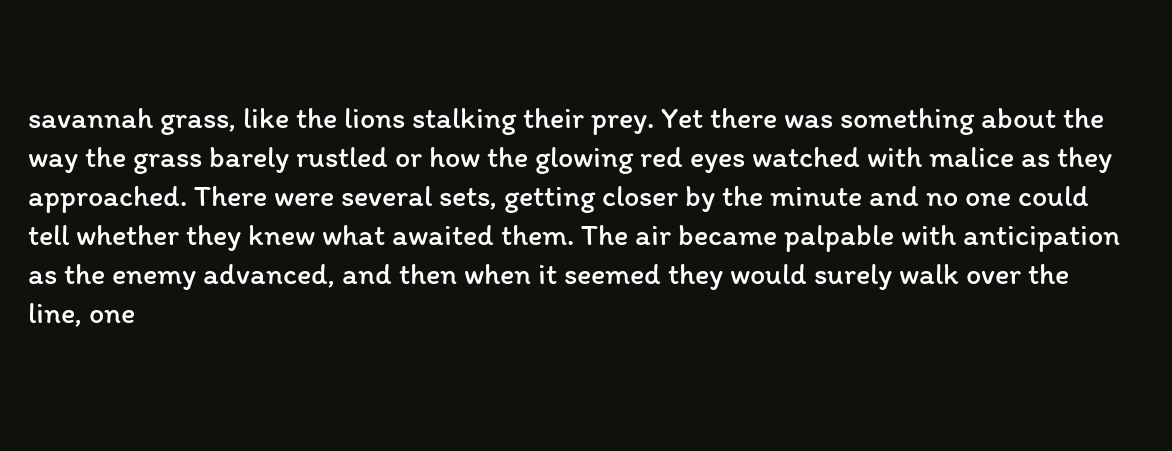savannah grass, like the lions stalking their prey. Yet there was something about the way the grass barely rustled or how the glowing red eyes watched with malice as they approached. There were several sets, getting closer by the minute and no one could tell whether they knew what awaited them. The air became palpable with anticipation as the enemy advanced, and then when it seemed they would surely walk over the line, one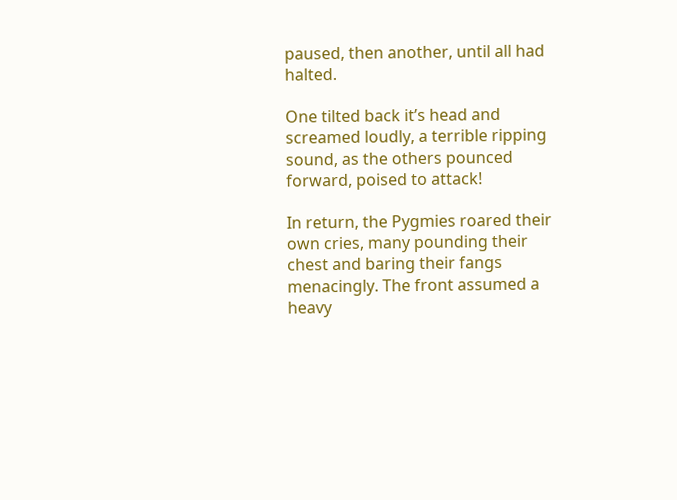paused, then another, until all had halted.

One tilted back it’s head and screamed loudly, a terrible ripping sound, as the others pounced forward, poised to attack!

In return, the Pygmies roared their own cries, many pounding their chest and baring their fangs menacingly. The front assumed a heavy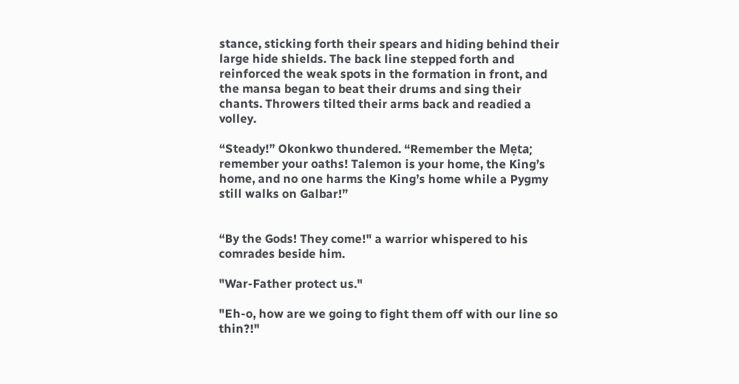stance, sticking forth their spears and hiding behind their large hide shields. The back line stepped forth and reinforced the weak spots in the formation in front, and the mansa began to beat their drums and sing their chants. Throwers tilted their arms back and readied a volley.

“Steady!” Okonkwo thundered. “Remember the Mẹta; remember your oaths! Talemon is your home, the King’s home, and no one harms the King’s home while a Pygmy still walks on Galbar!”


“By the Gods! They come!" a warrior whispered to his comrades beside him.

"War-Father protect us."

"Eh-o, how are we going to fight them off with our line so thin?!"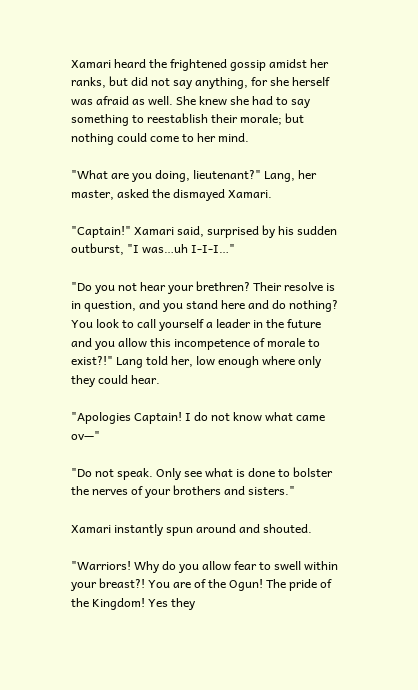Xamari heard the frightened gossip amidst her ranks, but did not say anything, for she herself was afraid as well. She knew she had to say something to reestablish their morale; but nothing could come to her mind.

"What are you doing, lieutenant?" Lang, her master, asked the dismayed Xamari.

"Captain!" Xamari said, surprised by his sudden outburst, "I was…uh I-I-I…"

"Do you not hear your brethren? Their resolve is in question, and you stand here and do nothing? You look to call yourself a leader in the future and you allow this incompetence of morale to exist?!" Lang told her, low enough where only they could hear.

"Apologies Captain! I do not know what came ov—"

"Do not speak. Only see what is done to bolster the nerves of your brothers and sisters."

Xamari instantly spun around and shouted.

"Warriors! Why do you allow fear to swell within your breast?! You are of the Ogun! The pride of the Kingdom! Yes they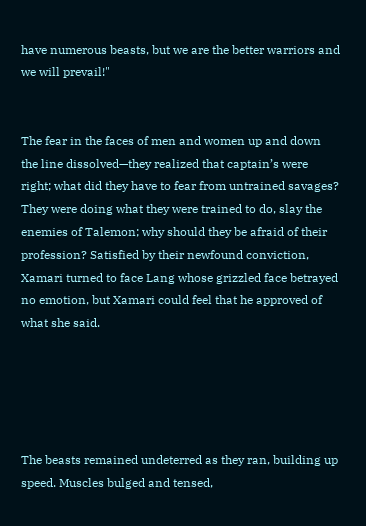have numerous beasts, but we are the better warriors and we will prevail!"


The fear in the faces of men and women up and down the line dissolved—they realized that captain’s were right; what did they have to fear from untrained savages? They were doing what they were trained to do, slay the enemies of Talemon; why should they be afraid of their profession? Satisfied by their newfound conviction, Xamari turned to face Lang whose grizzled face betrayed no emotion, but Xamari could feel that he approved of what she said.





The beasts remained undeterred as they ran, building up speed. Muscles bulged and tensed,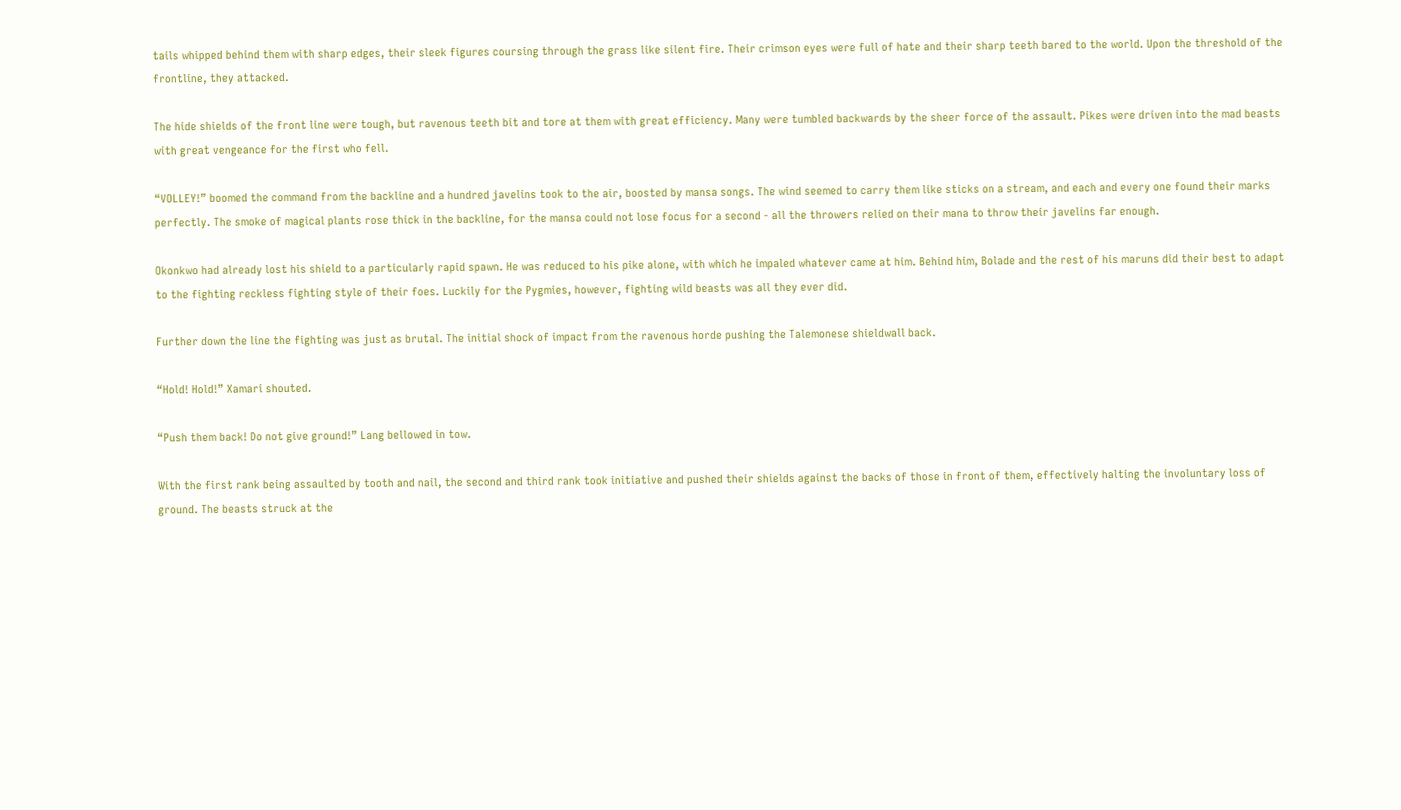tails whipped behind them with sharp edges, their sleek figures coursing through the grass like silent fire. Their crimson eyes were full of hate and their sharp teeth bared to the world. Upon the threshold of the frontline, they attacked.

The hide shields of the front line were tough, but ravenous teeth bit and tore at them with great efficiency. Many were tumbled backwards by the sheer force of the assault. Pikes were driven into the mad beasts with great vengeance for the first who fell.

“VOLLEY!” boomed the command from the backline and a hundred javelins took to the air, boosted by mansa songs. The wind seemed to carry them like sticks on a stream, and each and every one found their marks perfectly. The smoke of magical plants rose thick in the backline, for the mansa could not lose focus for a second - all the throwers relied on their mana to throw their javelins far enough.

Okonkwo had already lost his shield to a particularly rapid spawn. He was reduced to his pike alone, with which he impaled whatever came at him. Behind him, Bolade and the rest of his maruns did their best to adapt to the fighting reckless fighting style of their foes. Luckily for the Pygmies, however, fighting wild beasts was all they ever did.

Further down the line the fighting was just as brutal. The initial shock of impact from the ravenous horde pushing the Talemonese shieldwall back.

“Hold! Hold!” Xamari shouted.

“Push them back! Do not give ground!” Lang bellowed in tow.

With the first rank being assaulted by tooth and nail, the second and third rank took initiative and pushed their shields against the backs of those in front of them, effectively halting the involuntary loss of ground. The beasts struck at the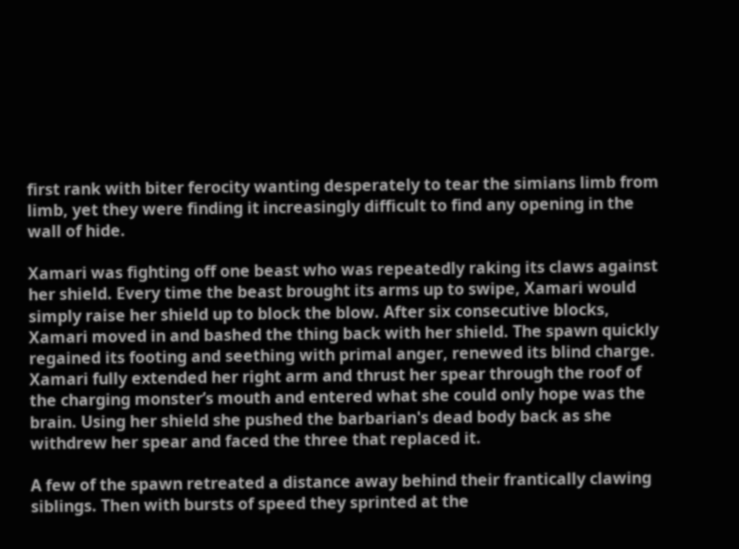first rank with biter ferocity wanting desperately to tear the simians limb from limb, yet they were finding it increasingly difficult to find any opening in the wall of hide.

Xamari was fighting off one beast who was repeatedly raking its claws against her shield. Every time the beast brought its arms up to swipe, Xamari would simply raise her shield up to block the blow. After six consecutive blocks, Xamari moved in and bashed the thing back with her shield. The spawn quickly regained its footing and seething with primal anger, renewed its blind charge. Xamari fully extended her right arm and thrust her spear through the roof of the charging monster’s mouth and entered what she could only hope was the brain. Using her shield she pushed the barbarian's dead body back as she withdrew her spear and faced the three that replaced it.

A few of the spawn retreated a distance away behind their frantically clawing siblings. Then with bursts of speed they sprinted at the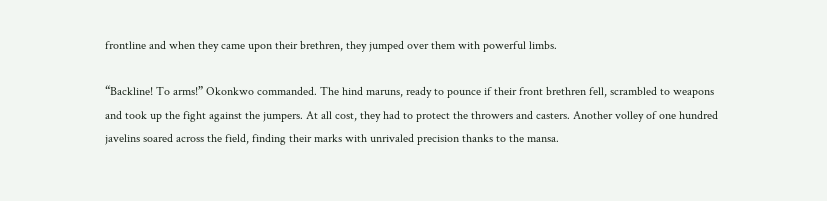frontline and when they came upon their brethren, they jumped over them with powerful limbs.

“Backline! To arms!” Okonkwo commanded. The hind maruns, ready to pounce if their front brethren fell, scrambled to weapons and took up the fight against the jumpers. At all cost, they had to protect the throwers and casters. Another volley of one hundred javelins soared across the field, finding their marks with unrivaled precision thanks to the mansa.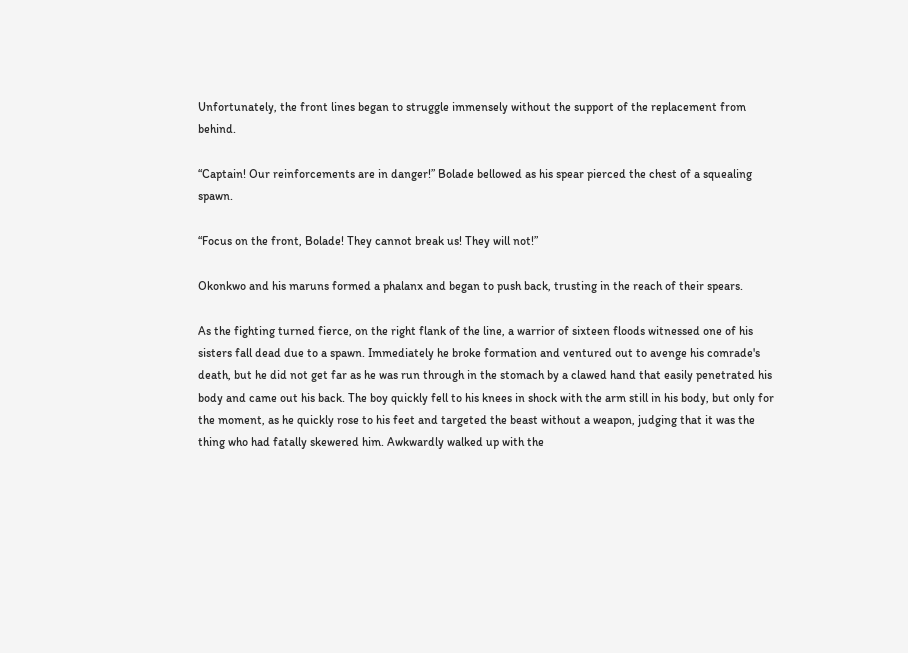Unfortunately, the front lines began to struggle immensely without the support of the replacement from behind.

“Captain! Our reinforcements are in danger!” Bolade bellowed as his spear pierced the chest of a squealing spawn.

“Focus on the front, Bolade! They cannot break us! They will not!”

Okonkwo and his maruns formed a phalanx and began to push back, trusting in the reach of their spears.

As the fighting turned fierce, on the right flank of the line, a warrior of sixteen floods witnessed one of his sisters fall dead due to a spawn. Immediately he broke formation and ventured out to avenge his comrade's death, but he did not get far as he was run through in the stomach by a clawed hand that easily penetrated his body and came out his back. The boy quickly fell to his knees in shock with the arm still in his body, but only for the moment, as he quickly rose to his feet and targeted the beast without a weapon, judging that it was the thing who had fatally skewered him. Awkwardly walked up with the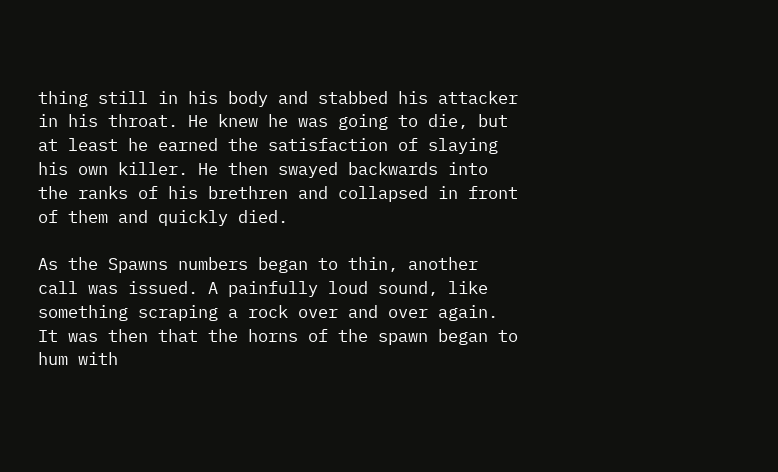thing still in his body and stabbed his attacker in his throat. He knew he was going to die, but at least he earned the satisfaction of slaying his own killer. He then swayed backwards into the ranks of his brethren and collapsed in front of them and quickly died.

As the Spawns numbers began to thin, another call was issued. A painfully loud sound, like something scraping a rock over and over again. It was then that the horns of the spawn began to hum with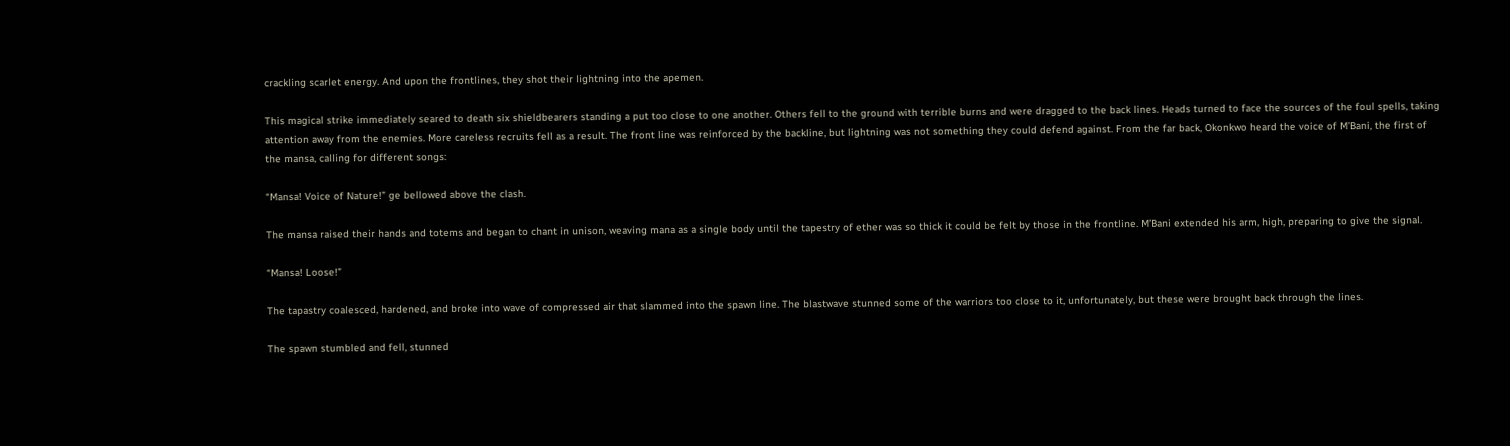crackling scarlet energy. And upon the frontlines, they shot their lightning into the apemen.

This magical strike immediately seared to death six shieldbearers standing a put too close to one another. Others fell to the ground with terrible burns and were dragged to the back lines. Heads turned to face the sources of the foul spells, taking attention away from the enemies. More careless recruits fell as a result. The front line was reinforced by the backline, but lightning was not something they could defend against. From the far back, Okonkwo heard the voice of M’Bani, the first of the mansa, calling for different songs:

“Mansa! Voice of Nature!” ge bellowed above the clash.

The mansa raised their hands and totems and began to chant in unison, weaving mana as a single body until the tapestry of ether was so thick it could be felt by those in the frontline. M’Bani extended his arm, high, preparing to give the signal.

“Mansa! Loose!”

The tapastry coalesced, hardened, and broke into wave of compressed air that slammed into the spawn line. The blastwave stunned some of the warriors too close to it, unfortunately, but these were brought back through the lines.

The spawn stumbled and fell, stunned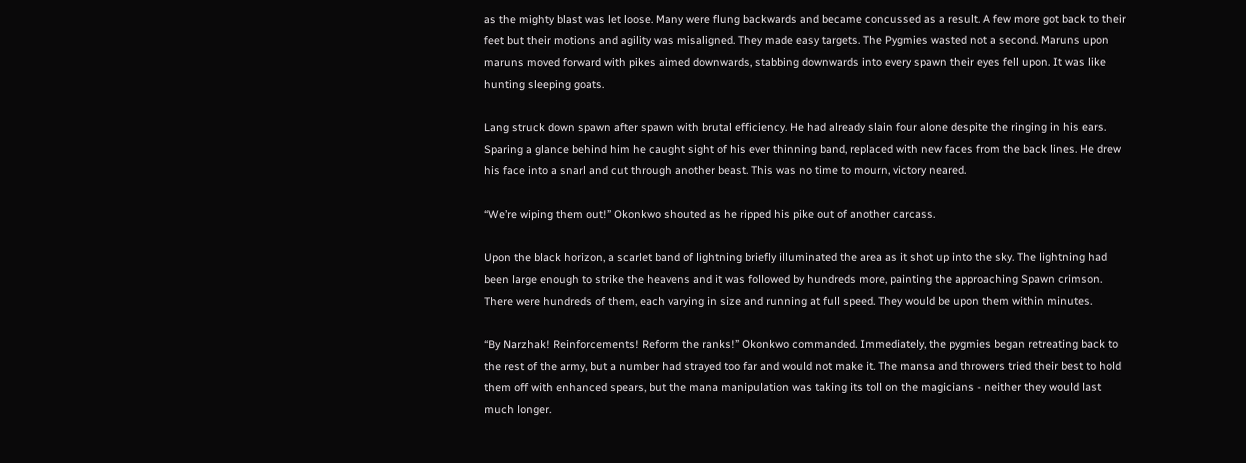as the mighty blast was let loose. Many were flung backwards and became concussed as a result. A few more got back to their feet but their motions and agility was misaligned. They made easy targets. The Pygmies wasted not a second. Maruns upon maruns moved forward with pikes aimed downwards, stabbing downwards into every spawn their eyes fell upon. It was like hunting sleeping goats.

Lang struck down spawn after spawn with brutal efficiency. He had already slain four alone despite the ringing in his ears. Sparing a glance behind him he caught sight of his ever thinning band, replaced with new faces from the back lines. He drew his face into a snarl and cut through another beast. This was no time to mourn, victory neared.

“We’re wiping them out!” Okonkwo shouted as he ripped his pike out of another carcass.

Upon the black horizon, a scarlet band of lightning briefly illuminated the area as it shot up into the sky. The lightning had been large enough to strike the heavens and it was followed by hundreds more, painting the approaching Spawn crimson. There were hundreds of them, each varying in size and running at full speed. They would be upon them within minutes.

“By Narzhak! Reinforcements! Reform the ranks!” Okonkwo commanded. Immediately, the pygmies began retreating back to the rest of the army, but a number had strayed too far and would not make it. The mansa and throwers tried their best to hold them off with enhanced spears, but the mana manipulation was taking its toll on the magicians - neither they would last much longer.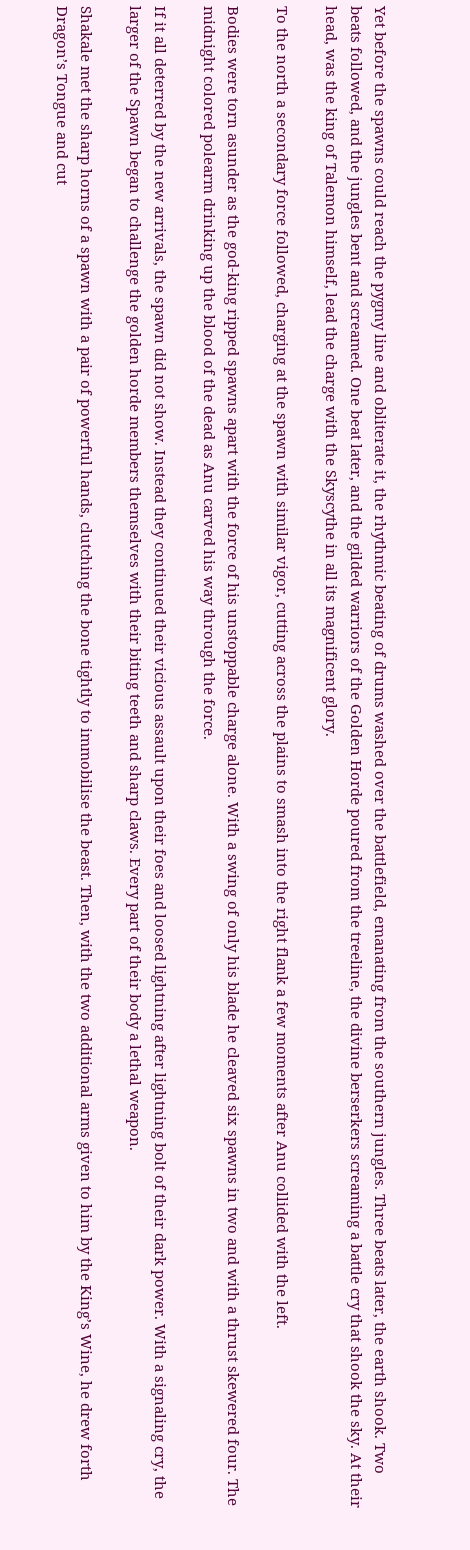Yet before the spawns could reach the pygmy line and obliterate it, the rhythmic beating of drums washed over the battlefield, emanating from the southern jungles. Three beats later, the earth shook. Two beats followed, and the jungles bent and screamed. One beat later, and the gilded warriors of the Golden Horde poured from the treeline, the divine berserkers screaming a battle cry that shook the sky. At their head, was the king of Talemon himself, lead the charge with the Skyscythe in all its magnificent glory.

To the north a secondary force followed, charging at the spawn with similar vigor, cutting across the plains to smash into the right flank a few moments after Anu collided with the left.

Bodies were torn asunder as the god-king ripped spawns apart with the force of his unstoppable charge alone. With a swing of only his blade he cleaved six spawns in two and with a thrust skewered four. The midnight colored polearm drinking up the blood of the dead as Anu carved his way through the force.

If it all deterred by the new arrivals, the spawn did not show. Instead they continued their vicious assault upon their foes and loosed lightning after lightning bolt of their dark power. With a signaling cry, the larger of the Spawn began to challenge the golden horde members themselves with their biting teeth and sharp claws. Every part of their body a lethal weapon.

Shakale met the sharp horns of a spawn with a pair of powerful hands, clutching the bone tightly to immobilise the beast. Then, with the two additional arms given to him by the King’s Wine, he drew forth Dragon’s Tongue and cut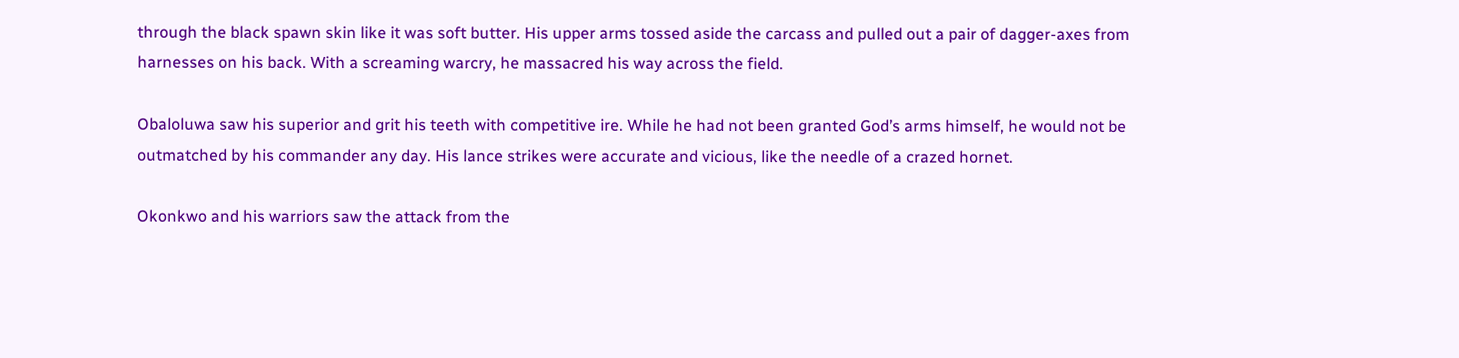through the black spawn skin like it was soft butter. His upper arms tossed aside the carcass and pulled out a pair of dagger-axes from harnesses on his back. With a screaming warcry, he massacred his way across the field.

Obaloluwa saw his superior and grit his teeth with competitive ire. While he had not been granted God’s arms himself, he would not be outmatched by his commander any day. His lance strikes were accurate and vicious, like the needle of a crazed hornet.

Okonkwo and his warriors saw the attack from the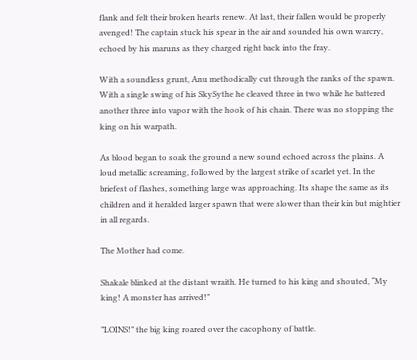flank and felt their broken hearts renew. At last, their fallen would be properly avenged! The captain stuck his spear in the air and sounded his own warcry, echoed by his maruns as they charged right back into the fray.

With a soundless grunt, Anu methodically cut through the ranks of the spawn. With a single swing of his SkySythe he cleaved three in two while he battered another three into vapor with the hook of his chain. There was no stopping the king on his warpath.

As blood began to soak the ground a new sound echoed across the plains. A loud metallic screaming, followed by the largest strike of scarlet yet. In the briefest of flashes, something large was approaching. Its shape the same as its children and it heralded larger spawn that were slower than their kin but mightier in all regards.

The Mother had come.

Shakale blinked at the distant wraith. He turned to his king and shouted, “My king! A monster has arrived!”

”LOINS!” the big king roared over the cacophony of battle.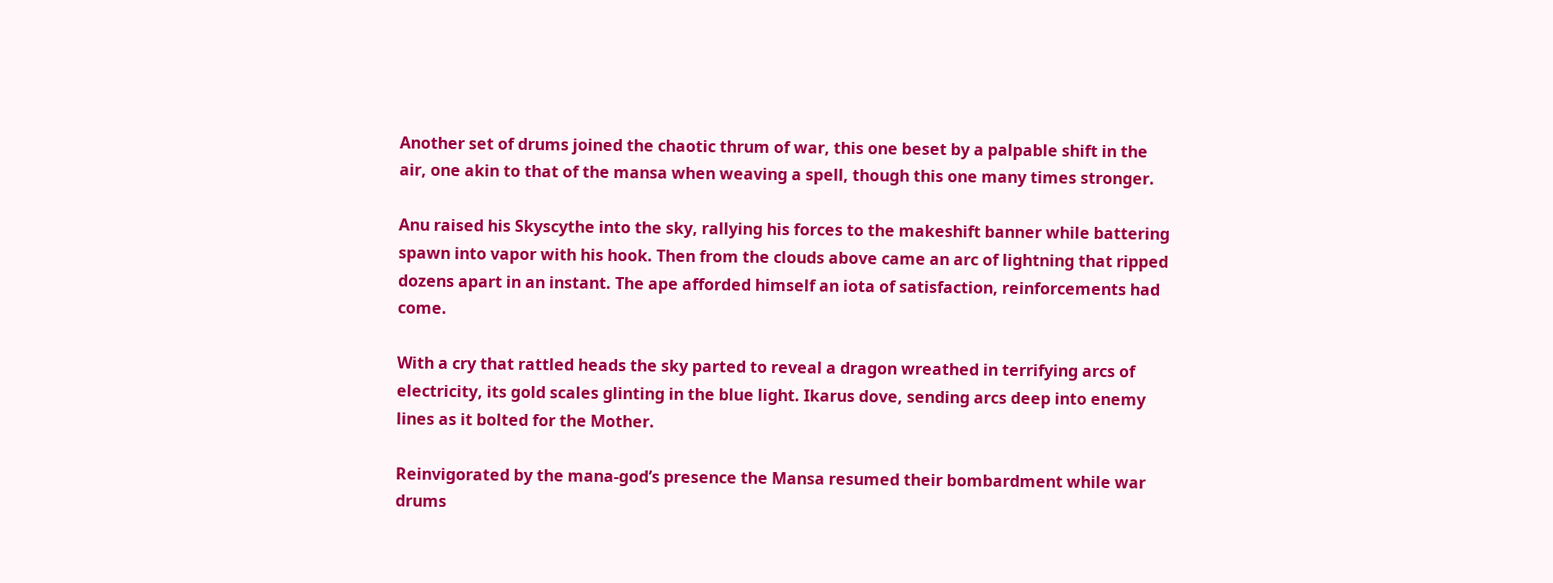Another set of drums joined the chaotic thrum of war, this one beset by a palpable shift in the air, one akin to that of the mansa when weaving a spell, though this one many times stronger.

Anu raised his Skyscythe into the sky, rallying his forces to the makeshift banner while battering spawn into vapor with his hook. Then from the clouds above came an arc of lightning that ripped dozens apart in an instant. The ape afforded himself an iota of satisfaction, reinforcements had come.

With a cry that rattled heads the sky parted to reveal a dragon wreathed in terrifying arcs of electricity, its gold scales glinting in the blue light. Ikarus dove, sending arcs deep into enemy lines as it bolted for the Mother.

Reinvigorated by the mana-god’s presence the Mansa resumed their bombardment while war drums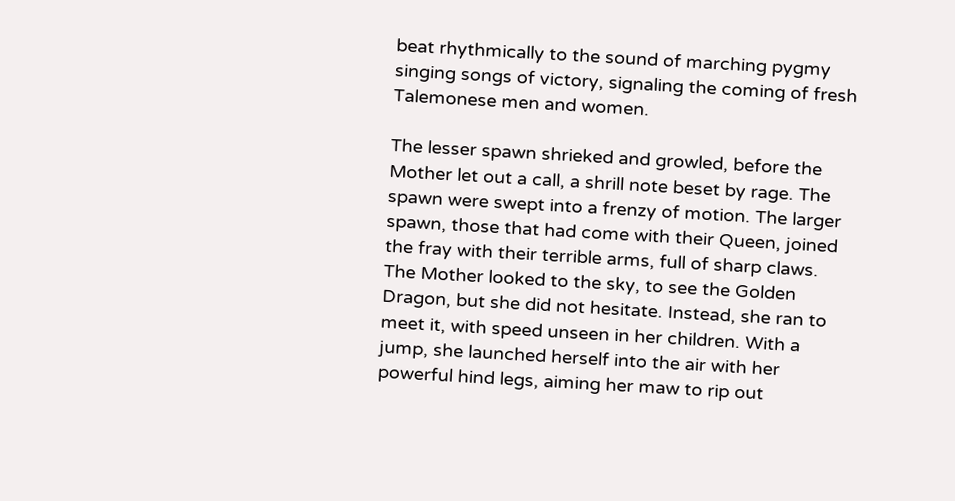beat rhythmically to the sound of marching pygmy singing songs of victory, signaling the coming of fresh Talemonese men and women.

The lesser spawn shrieked and growled, before the Mother let out a call, a shrill note beset by rage. The spawn were swept into a frenzy of motion. The larger spawn, those that had come with their Queen, joined the fray with their terrible arms, full of sharp claws. The Mother looked to the sky, to see the Golden Dragon, but she did not hesitate. Instead, she ran to meet it, with speed unseen in her children. With a jump, she launched herself into the air with her powerful hind legs, aiming her maw to rip out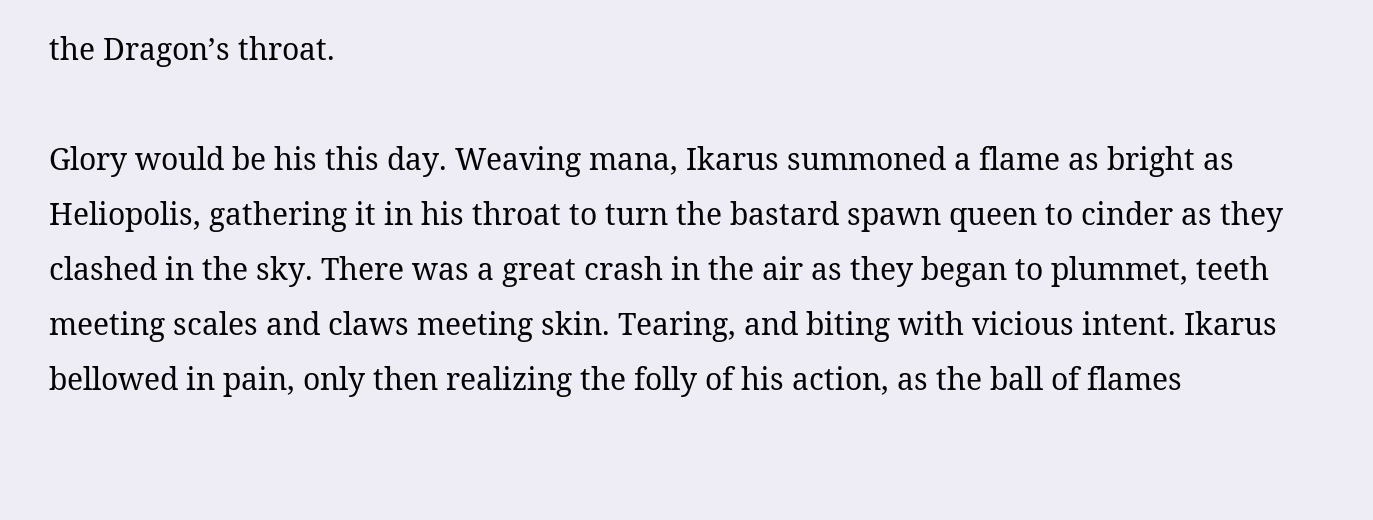the Dragon’s throat.

Glory would be his this day. Weaving mana, Ikarus summoned a flame as bright as Heliopolis, gathering it in his throat to turn the bastard spawn queen to cinder as they clashed in the sky. There was a great crash in the air as they began to plummet, teeth meeting scales and claws meeting skin. Tearing, and biting with vicious intent. Ikarus bellowed in pain, only then realizing the folly of his action, as the ball of flames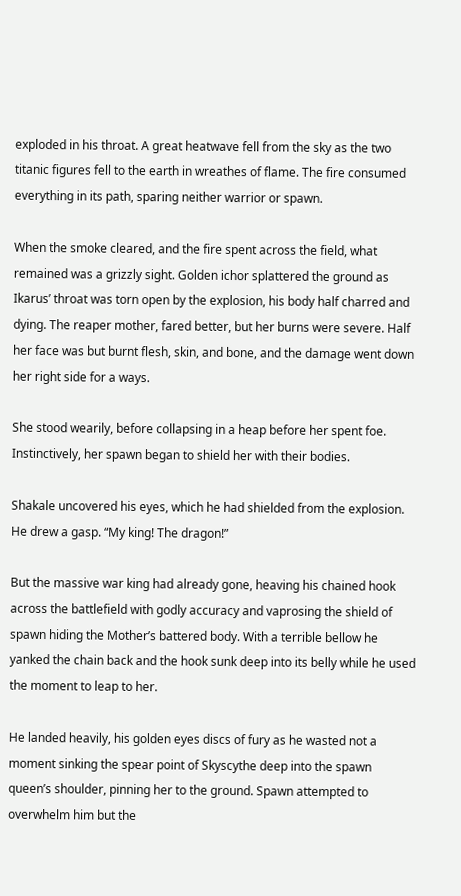exploded in his throat. A great heatwave fell from the sky as the two titanic figures fell to the earth in wreathes of flame. The fire consumed everything in its path, sparing neither warrior or spawn.

When the smoke cleared, and the fire spent across the field, what remained was a grizzly sight. Golden ichor splattered the ground as Ikarus’ throat was torn open by the explosion, his body half charred and dying. The reaper mother, fared better, but her burns were severe. Half her face was but burnt flesh, skin, and bone, and the damage went down her right side for a ways.

She stood wearily, before collapsing in a heap before her spent foe. Instinctively, her spawn began to shield her with their bodies.

Shakale uncovered his eyes, which he had shielded from the explosion. He drew a gasp. “My king! The dragon!”

But the massive war king had already gone, heaving his chained hook across the battlefield with godly accuracy and vaprosing the shield of spawn hiding the Mother’s battered body. With a terrible bellow he yanked the chain back and the hook sunk deep into its belly while he used the moment to leap to her.

He landed heavily, his golden eyes discs of fury as he wasted not a moment sinking the spear point of Skyscythe deep into the spawn queen’s shoulder, pinning her to the ground. Spawn attempted to overwhelm him but the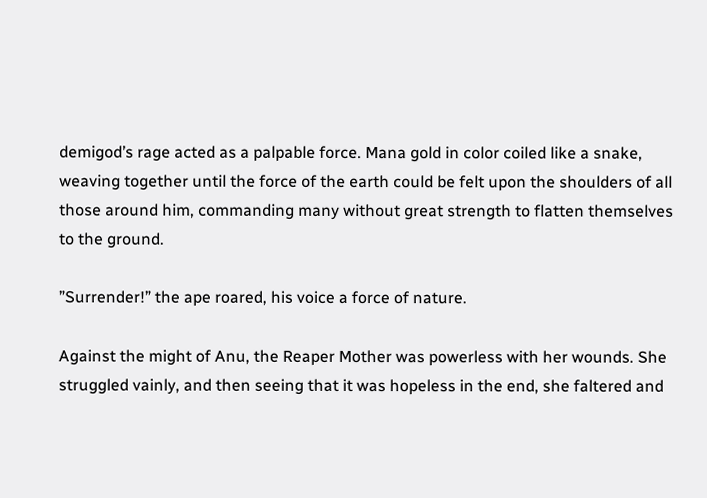demigod’s rage acted as a palpable force. Mana gold in color coiled like a snake, weaving together until the force of the earth could be felt upon the shoulders of all those around him, commanding many without great strength to flatten themselves to the ground.

”Surrender!” the ape roared, his voice a force of nature.

Against the might of Anu, the Reaper Mother was powerless with her wounds. She struggled vainly, and then seeing that it was hopeless in the end, she faltered and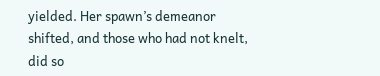yielded. Her spawn’s demeanor shifted, and those who had not knelt, did so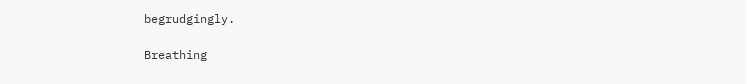begrudgingly.

Breathing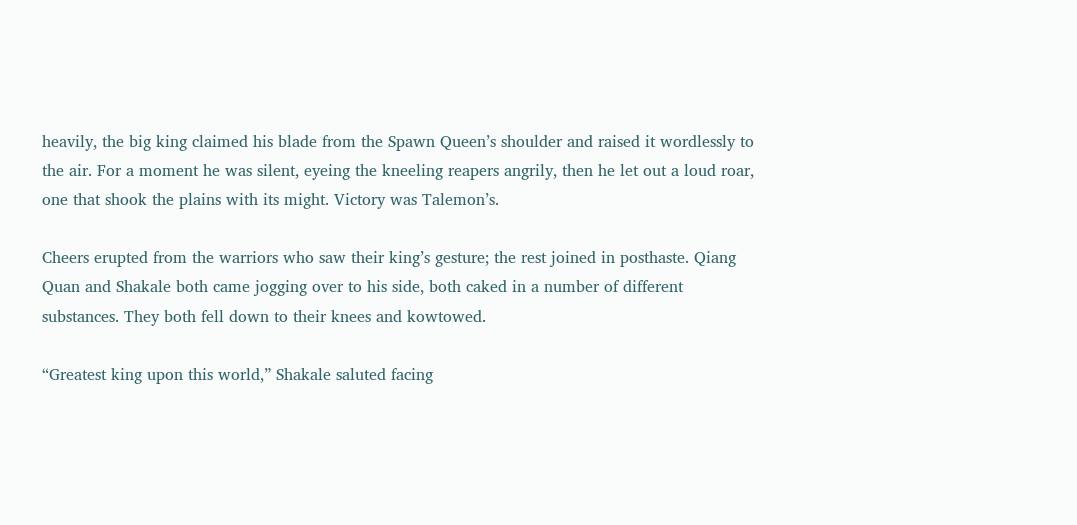heavily, the big king claimed his blade from the Spawn Queen’s shoulder and raised it wordlessly to the air. For a moment he was silent, eyeing the kneeling reapers angrily, then he let out a loud roar, one that shook the plains with its might. Victory was Talemon’s.

Cheers erupted from the warriors who saw their king’s gesture; the rest joined in posthaste. Qiang Quan and Shakale both came jogging over to his side, both caked in a number of different substances. They both fell down to their knees and kowtowed.

“Greatest king upon this world,” Shakale saluted facing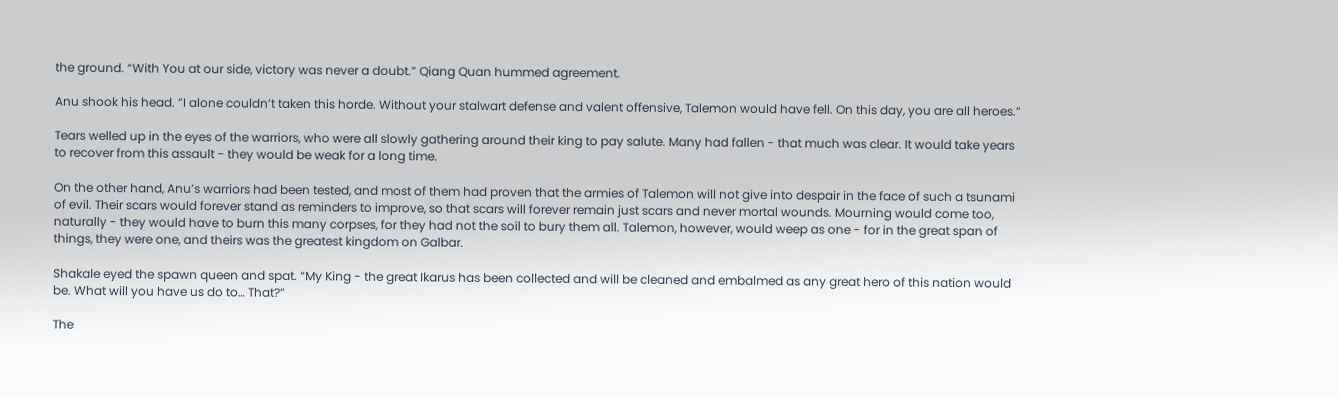the ground. “With You at our side, victory was never a doubt.” Qiang Quan hummed agreement.

Anu shook his head. ”I alone couldn’t taken this horde. Without your stalwart defense and valent offensive, Talemon would have fell. On this day, you are all heroes.”

Tears welled up in the eyes of the warriors, who were all slowly gathering around their king to pay salute. Many had fallen - that much was clear. It would take years to recover from this assault - they would be weak for a long time.

On the other hand, Anu’s warriors had been tested, and most of them had proven that the armies of Talemon will not give into despair in the face of such a tsunami of evil. Their scars would forever stand as reminders to improve, so that scars will forever remain just scars and never mortal wounds. Mourning would come too, naturally - they would have to burn this many corpses, for they had not the soil to bury them all. Talemon, however, would weep as one - for in the great span of things, they were one, and theirs was the greatest kingdom on Galbar.

Shakale eyed the spawn queen and spat. “My King - the great Ikarus has been collected and will be cleaned and embalmed as any great hero of this nation would be. What will you have us do to… That?”

The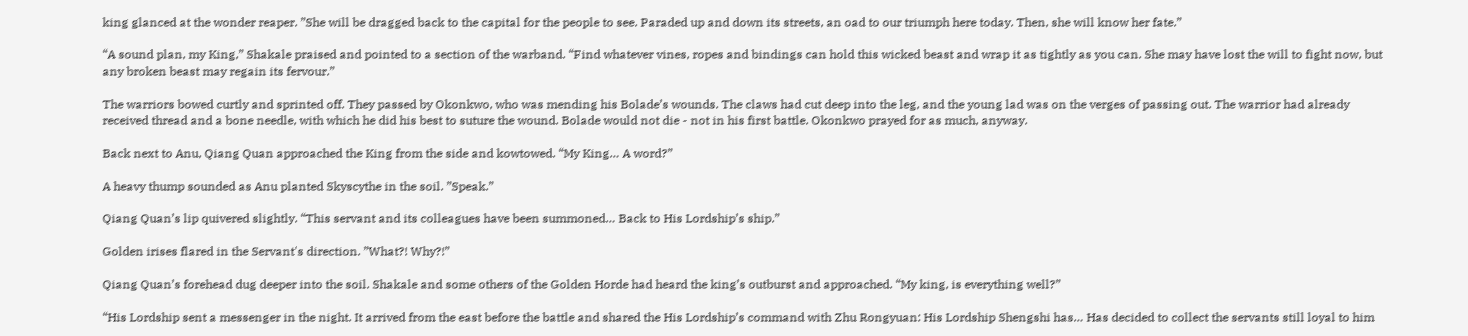king glanced at the wonder reaper. ”She will be dragged back to the capital for the people to see. Paraded up and down its streets, an oad to our triumph here today. Then, she will know her fate.”

“A sound plan, my King,” Shakale praised and pointed to a section of the warband. “Find whatever vines, ropes and bindings can hold this wicked beast and wrap it as tightly as you can. She may have lost the will to fight now, but any broken beast may regain its fervour.”

The warriors bowed curtly and sprinted off. They passed by Okonkwo, who was mending his Bolade’s wounds. The claws had cut deep into the leg, and the young lad was on the verges of passing out. The warrior had already received thread and a bone needle, with which he did his best to suture the wound. Bolade would not die - not in his first battle. Okonkwo prayed for as much, anyway.

Back next to Anu, Qiang Quan approached the King from the side and kowtowed. “My King… A word?”

A heavy thump sounded as Anu planted Skyscythe in the soil. ”Speak.”

Qiang Quan’s lip quivered slightly. “This servant and its colleagues have been summoned… Back to His Lordship’s ship.”

Golden irises flared in the Servant's direction. ”What?! Why?!”

Qiang Quan’s forehead dug deeper into the soil. Shakale and some others of the Golden Horde had heard the king’s outburst and approached. “My king, is everything well?”

“His Lordship sent a messenger in the night. It arrived from the east before the battle and shared the His Lordship’s command with Zhu Rongyuan: His Lordship Shengshi has… Has decided to collect the servants still loyal to him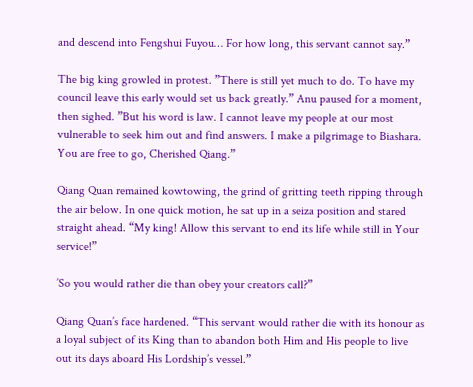and descend into Fengshui Fuyou… For how long, this servant cannot say.”

The big king growled in protest. ”There is still yet much to do. To have my council leave this early would set us back greatly.” Anu paused for a moment, then sighed. ”But his word is law. I cannot leave my people at our most vulnerable to seek him out and find answers. I make a pilgrimage to Biashara. You are free to go, Cherished Qiang.”

Qiang Quan remained kowtowing, the grind of gritting teeth ripping through the air below. In one quick motion, he sat up in a seiza position and stared straight ahead. “My king! Allow this servant to end its life while still in Your service!”

’So you would rather die than obey your creators call?”

Qiang Quan’s face hardened. “This servant would rather die with its honour as a loyal subject of its King than to abandon both Him and His people to live out its days aboard His Lordship’s vessel.”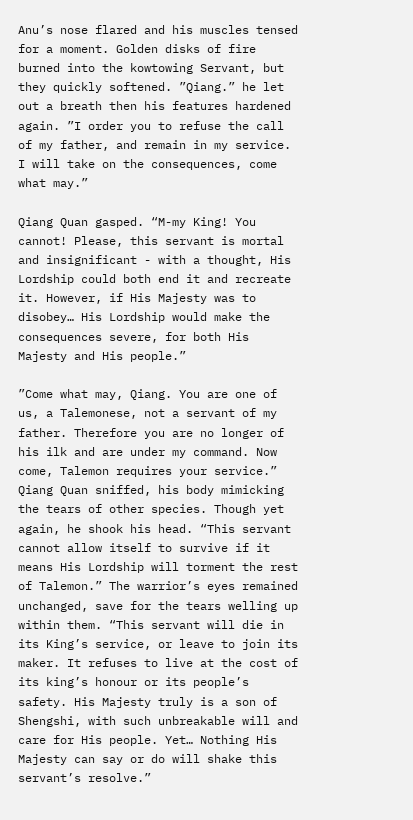Anu’s nose flared and his muscles tensed for a moment. Golden disks of fire burned into the kowtowing Servant, but they quickly softened. ”Qiang.” he let out a breath then his features hardened again. ”I order you to refuse the call of my father, and remain in my service. I will take on the consequences, come what may.”

Qiang Quan gasped. “M-my King! You cannot! Please, this servant is mortal and insignificant - with a thought, His Lordship could both end it and recreate it. However, if His Majesty was to disobey… His Lordship would make the consequences severe, for both His Majesty and His people.”

”Come what may, Qiang. You are one of us, a Talemonese, not a servant of my father. Therefore you are no longer of his ilk and are under my command. Now come, Talemon requires your service.”
Qiang Quan sniffed, his body mimicking the tears of other species. Though yet again, he shook his head. “This servant cannot allow itself to survive if it means His Lordship will torment the rest of Talemon.” The warrior’s eyes remained unchanged, save for the tears welling up within them. “This servant will die in its King’s service, or leave to join its maker. It refuses to live at the cost of its king’s honour or its people’s safety. His Majesty truly is a son of Shengshi, with such unbreakable will and care for His people. Yet… Nothing His Majesty can say or do will shake this servant’s resolve.”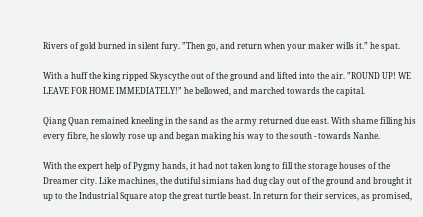Rivers of gold burned in silent fury. ”Then go, and return when your maker wills it.” he spat.

With a huff the king ripped Skyscythe out of the ground and lifted into the air. ”ROUND UP! WE LEAVE FOR HOME IMMEDIATELY!” he bellowed, and marched towards the capital.

Qiang Quan remained kneeling in the sand as the army returned due east. With shame filling his every fibre, he slowly rose up and began making his way to the south - towards Nanhe.

With the expert help of Pygmy hands, it had not taken long to fill the storage houses of the Dreamer city. Like machines, the dutiful simians had dug clay out of the ground and brought it up to the Industrial Square atop the great turtle beast. In return for their services, as promised,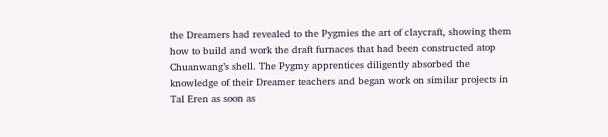the Dreamers had revealed to the Pygmies the art of claycraft, showing them how to build and work the draft furnaces that had been constructed atop Chuanwang’s shell. The Pygmy apprentices diligently absorbed the knowledge of their Dreamer teachers and began work on similar projects in Tal Eren as soon as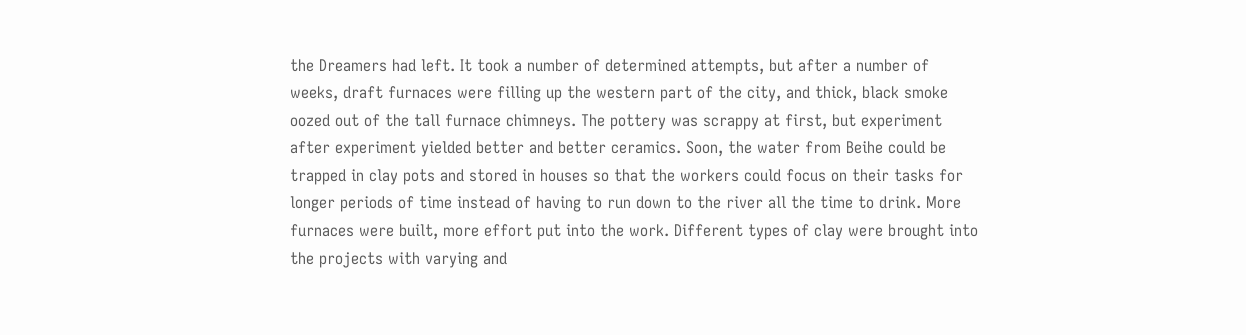the Dreamers had left. It took a number of determined attempts, but after a number of weeks, draft furnaces were filling up the western part of the city, and thick, black smoke oozed out of the tall furnace chimneys. The pottery was scrappy at first, but experiment after experiment yielded better and better ceramics. Soon, the water from Beihe could be trapped in clay pots and stored in houses so that the workers could focus on their tasks for longer periods of time instead of having to run down to the river all the time to drink. More furnaces were built, more effort put into the work. Different types of clay were brought into the projects with varying and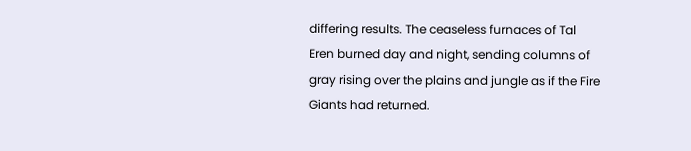differing results. The ceaseless furnaces of Tal Eren burned day and night, sending columns of gray rising over the plains and jungle as if the Fire Giants had returned.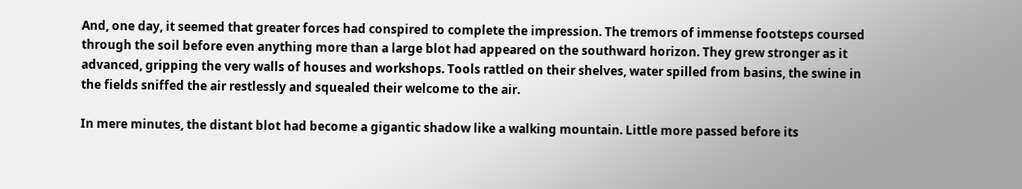And, one day, it seemed that greater forces had conspired to complete the impression. The tremors of immense footsteps coursed through the soil before even anything more than a large blot had appeared on the southward horizon. They grew stronger as it advanced, gripping the very walls of houses and workshops. Tools rattled on their shelves, water spilled from basins, the swine in the fields sniffed the air restlessly and squealed their welcome to the air.

In mere minutes, the distant blot had become a gigantic shadow like a walking mountain. Little more passed before its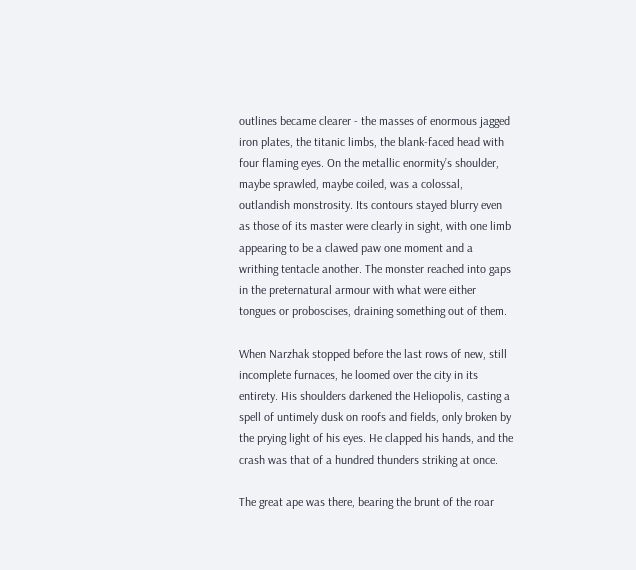outlines became clearer - the masses of enormous jagged iron plates, the titanic limbs, the blank-faced head with four flaming eyes. On the metallic enormity’s shoulder, maybe sprawled, maybe coiled, was a colossal, outlandish monstrosity. Its contours stayed blurry even as those of its master were clearly in sight, with one limb appearing to be a clawed paw one moment and a writhing tentacle another. The monster reached into gaps in the preternatural armour with what were either tongues or proboscises, draining something out of them.

When Narzhak stopped before the last rows of new, still incomplete furnaces, he loomed over the city in its entirety. His shoulders darkened the Heliopolis, casting a spell of untimely dusk on roofs and fields, only broken by the prying light of his eyes. He clapped his hands, and the crash was that of a hundred thunders striking at once.

The great ape was there, bearing the brunt of the roar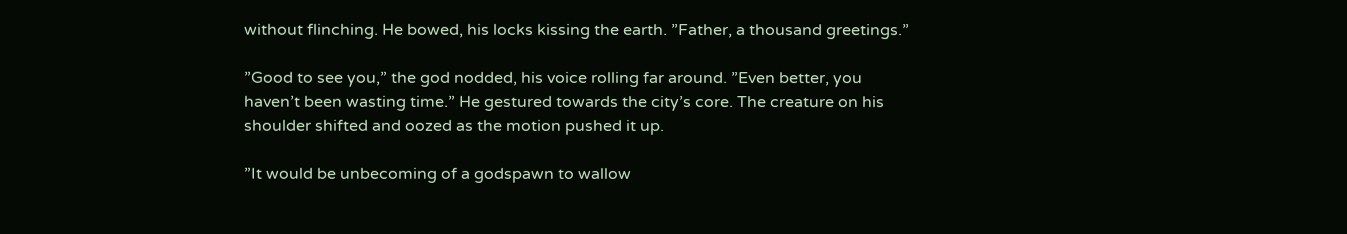without flinching. He bowed, his locks kissing the earth. ”Father, a thousand greetings.”

”Good to see you,” the god nodded, his voice rolling far around. ”Even better, you haven’t been wasting time.” He gestured towards the city’s core. The creature on his shoulder shifted and oozed as the motion pushed it up.

”It would be unbecoming of a godspawn to wallow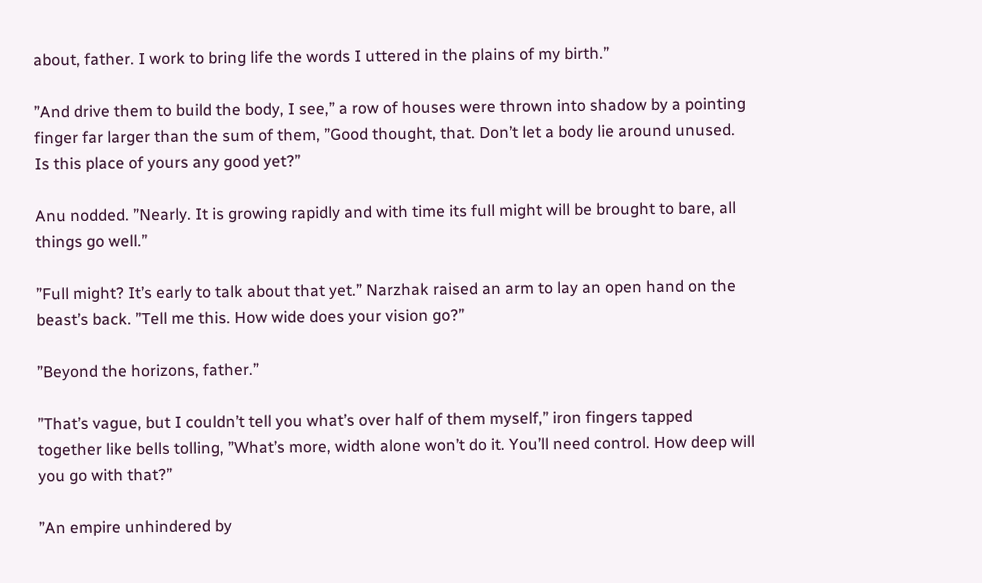about, father. I work to bring life the words I uttered in the plains of my birth.”

”And drive them to build the body, I see,” a row of houses were thrown into shadow by a pointing finger far larger than the sum of them, ”Good thought, that. Don’t let a body lie around unused. Is this place of yours any good yet?”

Anu nodded. ”Nearly. It is growing rapidly and with time its full might will be brought to bare, all things go well.”

”Full might? It’s early to talk about that yet.” Narzhak raised an arm to lay an open hand on the beast’s back. ”Tell me this. How wide does your vision go?”

”Beyond the horizons, father.”

”That’s vague, but I couldn’t tell you what’s over half of them myself,” iron fingers tapped together like bells tolling, ”What’s more, width alone won’t do it. You’ll need control. How deep will you go with that?”

”An empire unhindered by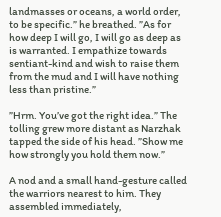landmasses or oceans, a world order, to be specific.” he breathed. ”As for how deep I will go, I will go as deep as is warranted. I empathize towards sentiant-kind and wish to raise them from the mud and I will have nothing less than pristine.”

”Hrm. You’ve got the right idea.” The tolling grew more distant as Narzhak tapped the side of his head. ”Show me how strongly you hold them now.”

A nod and a small hand-gesture called the warriors nearest to him. They assembled immediately,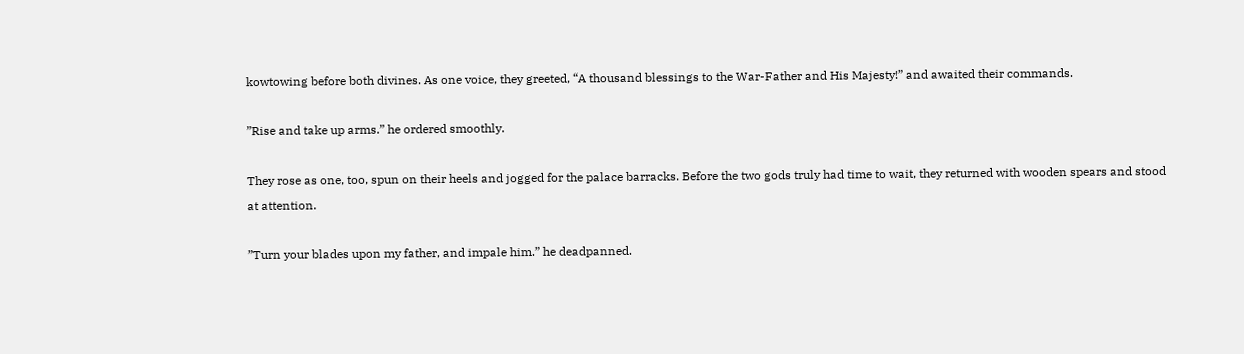kowtowing before both divines. As one voice, they greeted, “A thousand blessings to the War-Father and His Majesty!” and awaited their commands.

”Rise and take up arms.” he ordered smoothly.

They rose as one, too, spun on their heels and jogged for the palace barracks. Before the two gods truly had time to wait, they returned with wooden spears and stood at attention.

”Turn your blades upon my father, and impale him.” he deadpanned.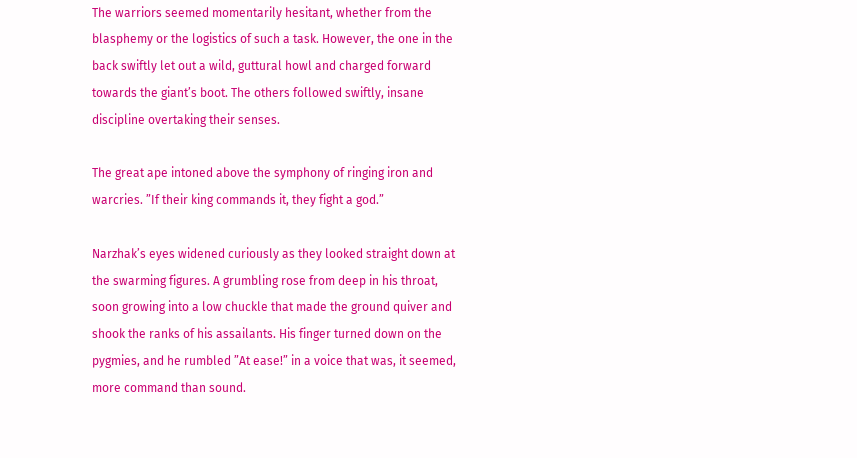The warriors seemed momentarily hesitant, whether from the blasphemy or the logistics of such a task. However, the one in the back swiftly let out a wild, guttural howl and charged forward towards the giant’s boot. The others followed swiftly, insane discipline overtaking their senses.

The great ape intoned above the symphony of ringing iron and warcries. ”If their king commands it, they fight a god.”

Narzhak’s eyes widened curiously as they looked straight down at the swarming figures. A grumbling rose from deep in his throat, soon growing into a low chuckle that made the ground quiver and shook the ranks of his assailants. His finger turned down on the pygmies, and he rumbled ”At ease!” in a voice that was, it seemed, more command than sound.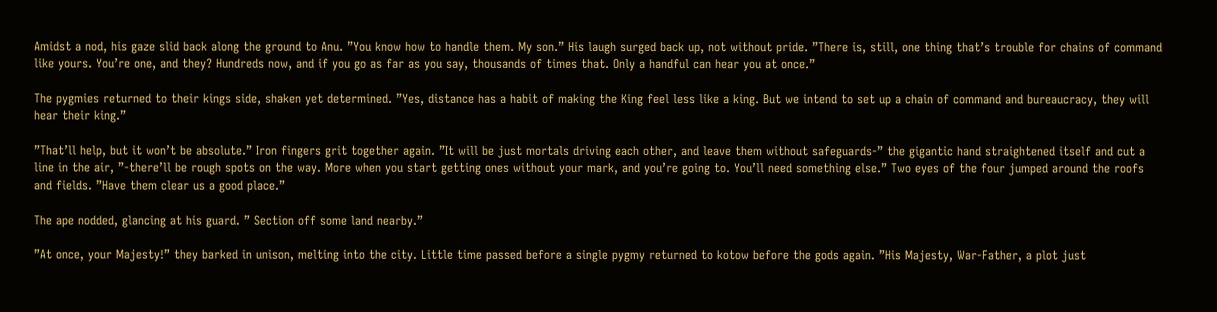Amidst a nod, his gaze slid back along the ground to Anu. ”You know how to handle them. My son.” His laugh surged back up, not without pride. ”There is, still, one thing that’s trouble for chains of command like yours. You’re one, and they? Hundreds now, and if you go as far as you say, thousands of times that. Only a handful can hear you at once.”

The pygmies returned to their kings side, shaken yet determined. ”Yes, distance has a habit of making the King feel less like a king. But we intend to set up a chain of command and bureaucracy, they will hear their king.”

”That’ll help, but it won’t be absolute.” Iron fingers grit together again. ”It will be just mortals driving each other, and leave them without safeguards-” the gigantic hand straightened itself and cut a line in the air, ”-there’ll be rough spots on the way. More when you start getting ones without your mark, and you’re going to. You’ll need something else.” Two eyes of the four jumped around the roofs and fields. ”Have them clear us a good place.”

The ape nodded, glancing at his guard. ” Section off some land nearby.”

”At once, your Majesty!” they barked in unison, melting into the city. Little time passed before a single pygmy returned to kotow before the gods again. ”His Majesty, War-Father, a plot just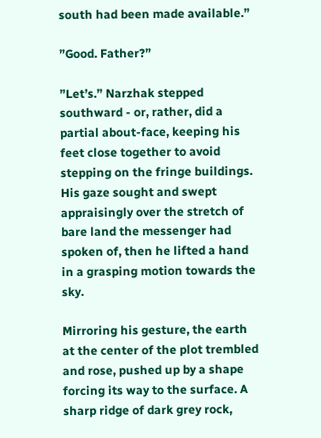south had been made available.”

”Good. Father?”

”Let’s.” Narzhak stepped southward - or, rather, did a partial about-face, keeping his feet close together to avoid stepping on the fringe buildings. His gaze sought and swept appraisingly over the stretch of bare land the messenger had spoken of, then he lifted a hand in a grasping motion towards the sky.

Mirroring his gesture, the earth at the center of the plot trembled and rose, pushed up by a shape forcing its way to the surface. A sharp ridge of dark grey rock,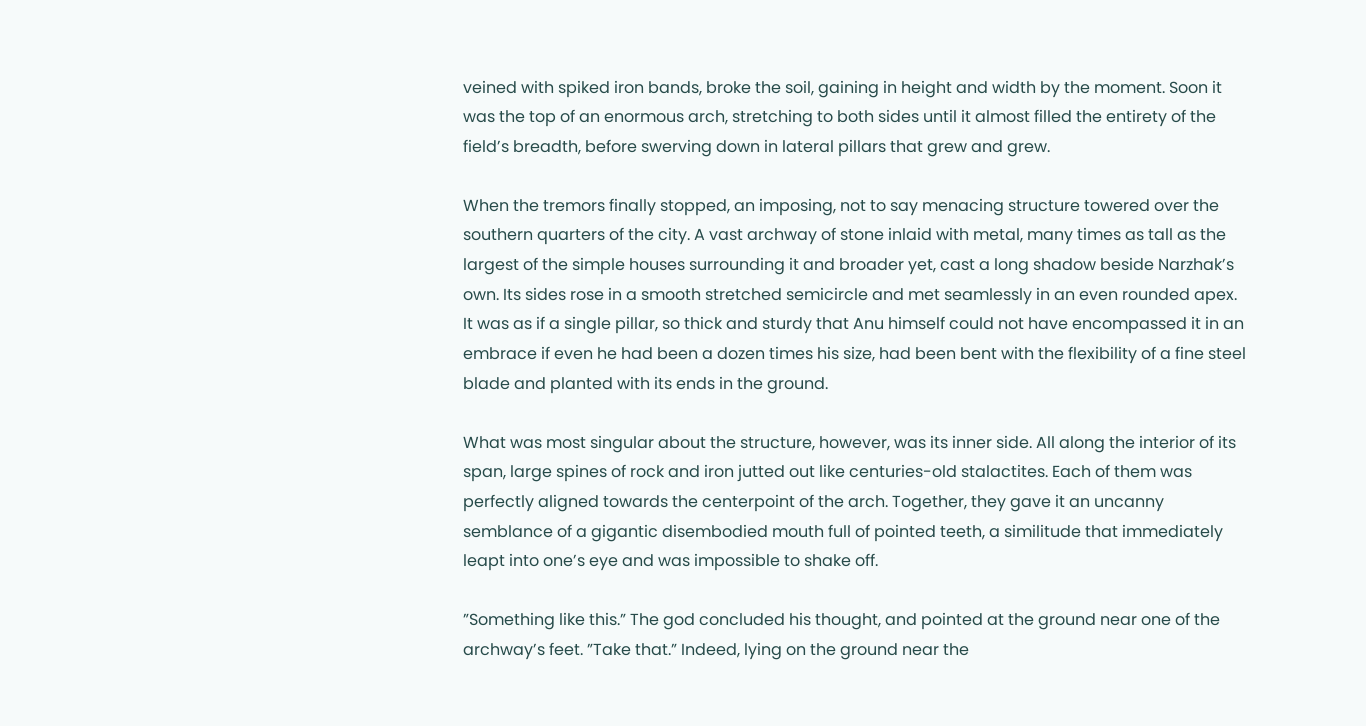veined with spiked iron bands, broke the soil, gaining in height and width by the moment. Soon it was the top of an enormous arch, stretching to both sides until it almost filled the entirety of the field’s breadth, before swerving down in lateral pillars that grew and grew.

When the tremors finally stopped, an imposing, not to say menacing structure towered over the southern quarters of the city. A vast archway of stone inlaid with metal, many times as tall as the largest of the simple houses surrounding it and broader yet, cast a long shadow beside Narzhak’s own. Its sides rose in a smooth stretched semicircle and met seamlessly in an even rounded apex. It was as if a single pillar, so thick and sturdy that Anu himself could not have encompassed it in an embrace if even he had been a dozen times his size, had been bent with the flexibility of a fine steel blade and planted with its ends in the ground.

What was most singular about the structure, however, was its inner side. All along the interior of its span, large spines of rock and iron jutted out like centuries-old stalactites. Each of them was perfectly aligned towards the centerpoint of the arch. Together, they gave it an uncanny semblance of a gigantic disembodied mouth full of pointed teeth, a similitude that immediately leapt into one’s eye and was impossible to shake off.

”Something like this.” The god concluded his thought, and pointed at the ground near one of the archway’s feet. ”Take that.” Indeed, lying on the ground near the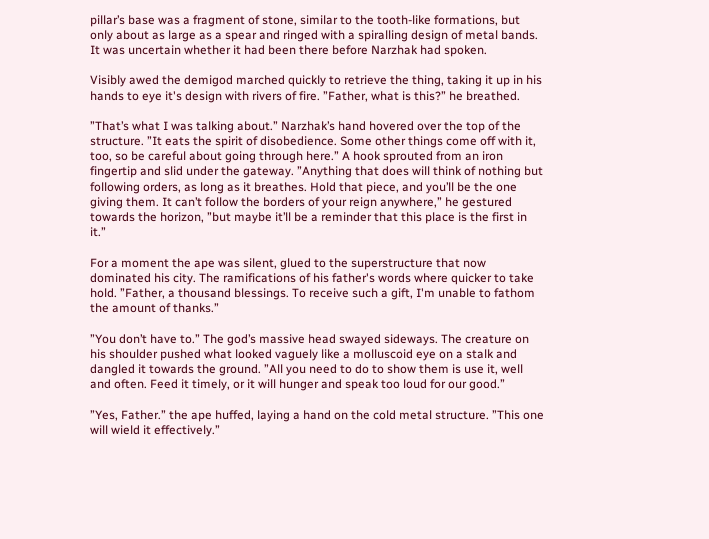pillar’s base was a fragment of stone, similar to the tooth-like formations, but only about as large as a spear and ringed with a spiralling design of metal bands. It was uncertain whether it had been there before Narzhak had spoken.

Visibly awed the demigod marched quickly to retrieve the thing, taking it up in his hands to eye it's design with rivers of fire. ”Father, what is this?” he breathed.

”That’s what I was talking about.” Narzhak’s hand hovered over the top of the structure. ”It eats the spirit of disobedience. Some other things come off with it, too, so be careful about going through here.” A hook sprouted from an iron fingertip and slid under the gateway. ”Anything that does will think of nothing but following orders, as long as it breathes. Hold that piece, and you’ll be the one giving them. It can’t follow the borders of your reign anywhere,” he gestured towards the horizon, ”but maybe it’ll be a reminder that this place is the first in it.”

For a moment the ape was silent, glued to the superstructure that now dominated his city. The ramifications of his father's words where quicker to take hold. ”Father, a thousand blessings. To receive such a gift, I'm unable to fathom the amount of thanks.”

”You don’t have to.” The god’s massive head swayed sideways. The creature on his shoulder pushed what looked vaguely like a molluscoid eye on a stalk and dangled it towards the ground. ”All you need to do to show them is use it, well and often. Feed it timely, or it will hunger and speak too loud for our good.”

”Yes, Father.” the ape huffed, laying a hand on the cold metal structure. ”This one will wield it effectively.”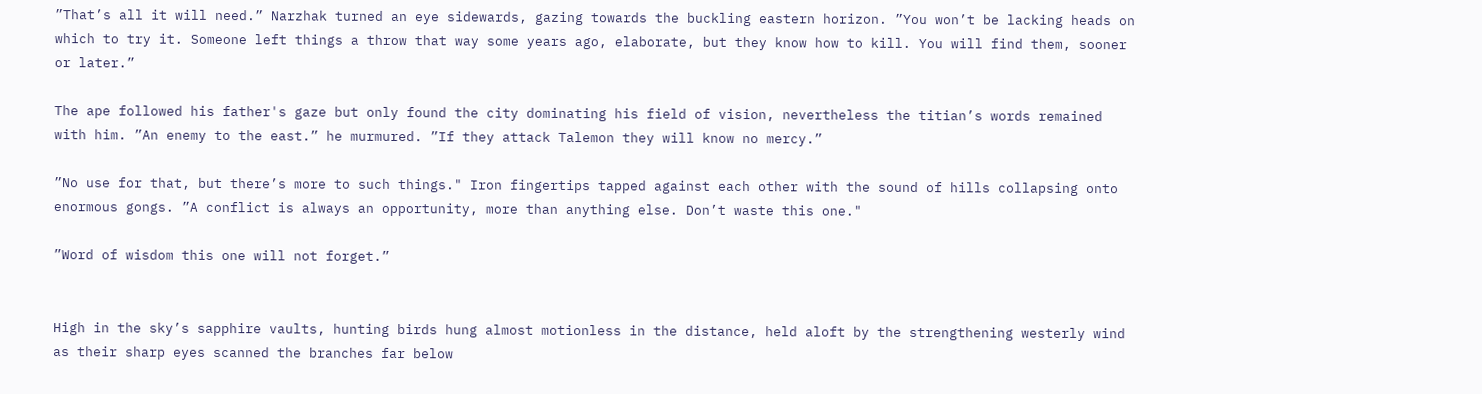”That’s all it will need.” Narzhak turned an eye sidewards, gazing towards the buckling eastern horizon. ”You won’t be lacking heads on which to try it. Someone left things a throw that way some years ago, elaborate, but they know how to kill. You will find them, sooner or later.”

The ape followed his father's gaze but only found the city dominating his field of vision, nevertheless the titian’s words remained with him. ”An enemy to the east.” he murmured. ”If they attack Talemon they will know no mercy.”

”No use for that, but there’s more to such things." Iron fingertips tapped against each other with the sound of hills collapsing onto enormous gongs. ”A conflict is always an opportunity, more than anything else. Don’t waste this one."

”Word of wisdom this one will not forget.”


High in the sky’s sapphire vaults, hunting birds hung almost motionless in the distance, held aloft by the strengthening westerly wind as their sharp eyes scanned the branches far below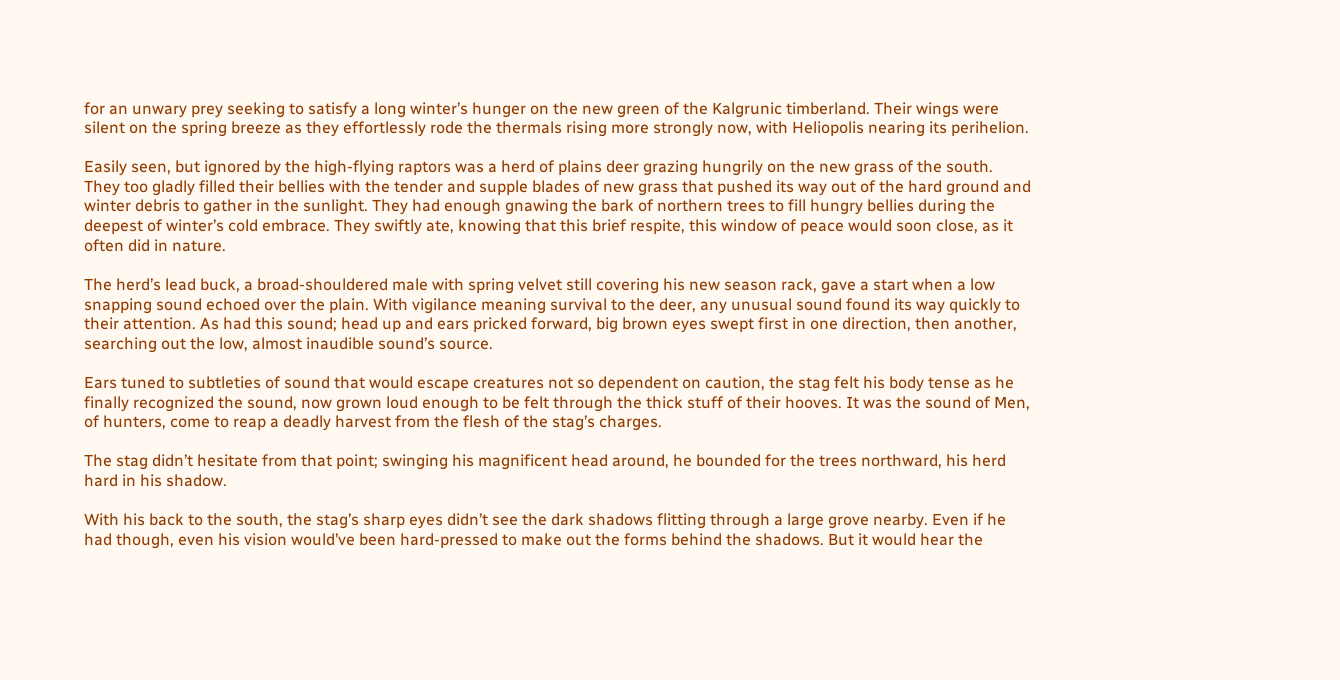for an unwary prey seeking to satisfy a long winter’s hunger on the new green of the Kalgrunic timberland. Their wings were silent on the spring breeze as they effortlessly rode the thermals rising more strongly now, with Heliopolis nearing its perihelion.

Easily seen, but ignored by the high-flying raptors was a herd of plains deer grazing hungrily on the new grass of the south. They too gladly filled their bellies with the tender and supple blades of new grass that pushed its way out of the hard ground and winter debris to gather in the sunlight. They had enough gnawing the bark of northern trees to fill hungry bellies during the deepest of winter’s cold embrace. They swiftly ate, knowing that this brief respite, this window of peace would soon close, as it often did in nature.

The herd’s lead buck, a broad-shouldered male with spring velvet still covering his new season rack, gave a start when a low snapping sound echoed over the plain. With vigilance meaning survival to the deer, any unusual sound found its way quickly to their attention. As had this sound; head up and ears pricked forward, big brown eyes swept first in one direction, then another, searching out the low, almost inaudible sound’s source.

Ears tuned to subtleties of sound that would escape creatures not so dependent on caution, the stag felt his body tense as he finally recognized the sound, now grown loud enough to be felt through the thick stuff of their hooves. It was the sound of Men, of hunters, come to reap a deadly harvest from the flesh of the stag’s charges.

The stag didn’t hesitate from that point; swinging his magnificent head around, he bounded for the trees northward, his herd hard in his shadow.

With his back to the south, the stag’s sharp eyes didn’t see the dark shadows flitting through a large grove nearby. Even if he had though, even his vision would’ve been hard-pressed to make out the forms behind the shadows. But it would hear the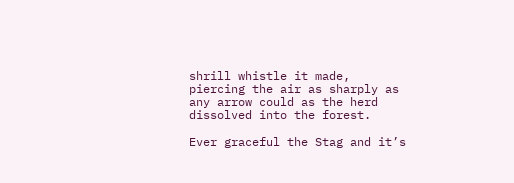shrill whistle it made, piercing the air as sharply as any arrow could as the herd dissolved into the forest.

Ever graceful the Stag and it’s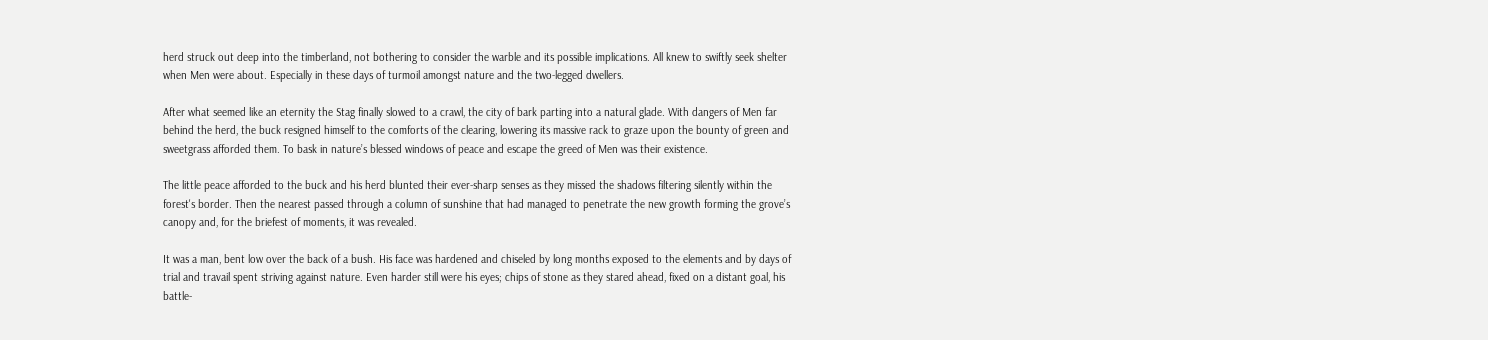herd struck out deep into the timberland, not bothering to consider the warble and its possible implications. All knew to swiftly seek shelter when Men were about. Especially in these days of turmoil amongst nature and the two-legged dwellers.

After what seemed like an eternity the Stag finally slowed to a crawl, the city of bark parting into a natural glade. With dangers of Men far behind the herd, the buck resigned himself to the comforts of the clearing, lowering its massive rack to graze upon the bounty of green and sweetgrass afforded them. To bask in nature’s blessed windows of peace and escape the greed of Men was their existence.

The little peace afforded to the buck and his herd blunted their ever-sharp senses as they missed the shadows filtering silently within the forest's border. Then the nearest passed through a column of sunshine that had managed to penetrate the new growth forming the grove’s canopy and, for the briefest of moments, it was revealed.

It was a man, bent low over the back of a bush. His face was hardened and chiseled by long months exposed to the elements and by days of trial and travail spent striving against nature. Even harder still were his eyes; chips of stone as they stared ahead, fixed on a distant goal, his battle-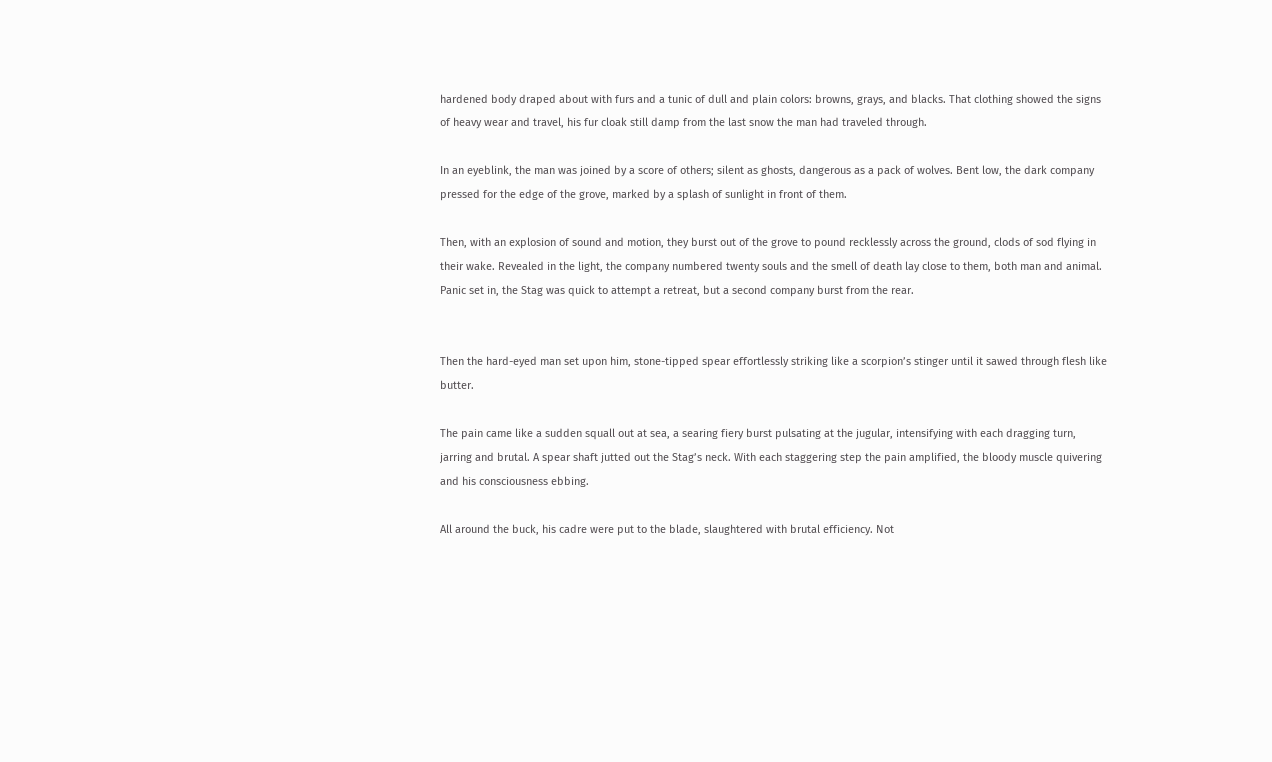hardened body draped about with furs and a tunic of dull and plain colors: browns, grays, and blacks. That clothing showed the signs of heavy wear and travel, his fur cloak still damp from the last snow the man had traveled through.

In an eyeblink, the man was joined by a score of others; silent as ghosts, dangerous as a pack of wolves. Bent low, the dark company pressed for the edge of the grove, marked by a splash of sunlight in front of them.

Then, with an explosion of sound and motion, they burst out of the grove to pound recklessly across the ground, clods of sod flying in their wake. Revealed in the light, the company numbered twenty souls and the smell of death lay close to them, both man and animal.
Panic set in, the Stag was quick to attempt a retreat, but a second company burst from the rear.


Then the hard-eyed man set upon him, stone-tipped spear effortlessly striking like a scorpion’s stinger until it sawed through flesh like butter.

The pain came like a sudden squall out at sea, a searing fiery burst pulsating at the jugular, intensifying with each dragging turn, jarring and brutal. A spear shaft jutted out the Stag’s neck. With each staggering step the pain amplified, the bloody muscle quivering and his consciousness ebbing.

All around the buck, his cadre were put to the blade, slaughtered with brutal efficiency. Not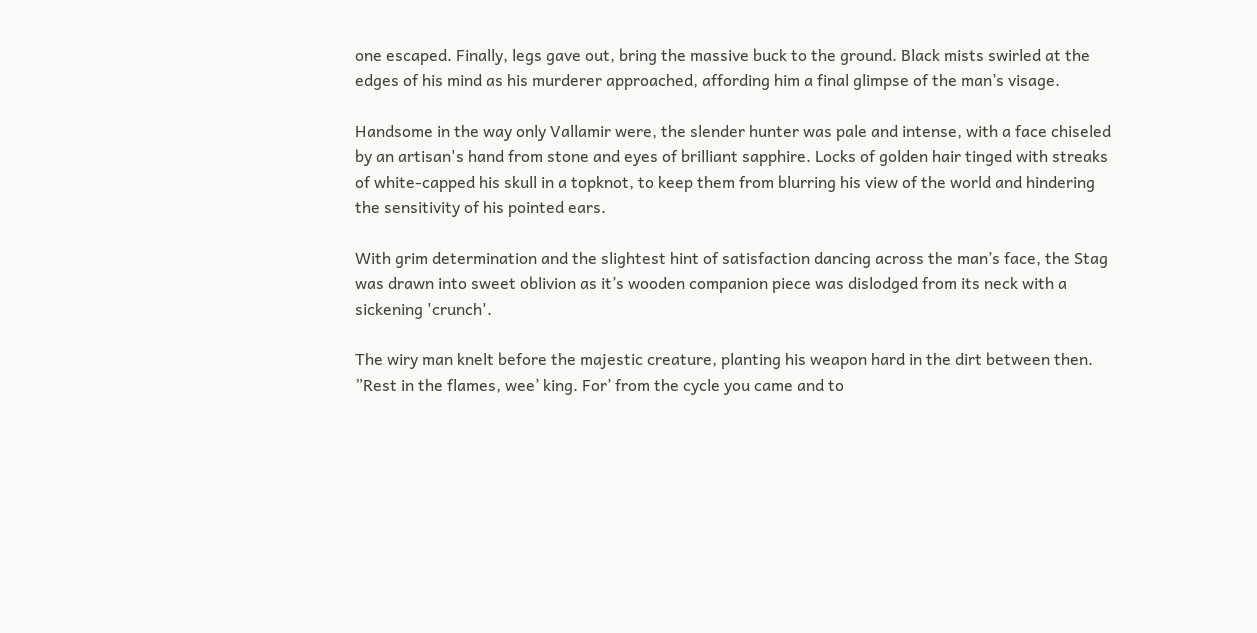one escaped. Finally, legs gave out, bring the massive buck to the ground. Black mists swirled at the edges of his mind as his murderer approached, affording him a final glimpse of the man’s visage.

Handsome in the way only Vallamir were, the slender hunter was pale and intense, with a face chiseled by an artisan's hand from stone and eyes of brilliant sapphire. Locks of golden hair tinged with streaks of white-capped his skull in a topknot, to keep them from blurring his view of the world and hindering the sensitivity of his pointed ears.

With grim determination and the slightest hint of satisfaction dancing across the man’s face, the Stag was drawn into sweet oblivion as it’s wooden companion piece was dislodged from its neck with a sickening 'crunch'.

The wiry man knelt before the majestic creature, planting his weapon hard in the dirt between then. ”Rest in the flames, wee’ king. For’ from the cycle you came and to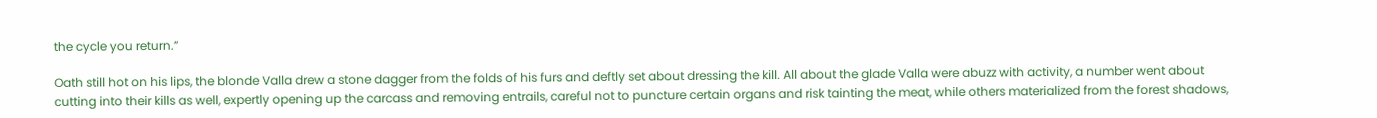the cycle you return.”

Oath still hot on his lips, the blonde Valla drew a stone dagger from the folds of his furs and deftly set about dressing the kill. All about the glade Valla were abuzz with activity, a number went about cutting into their kills as well, expertly opening up the carcass and removing entrails, careful not to puncture certain organs and risk tainting the meat, while others materialized from the forest shadows,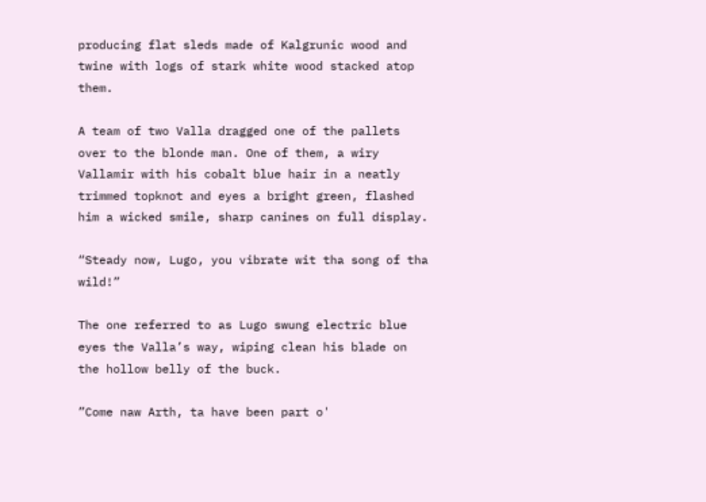producing flat sleds made of Kalgrunic wood and twine with logs of stark white wood stacked atop them.

A team of two Valla dragged one of the pallets over to the blonde man. One of them, a wiry Vallamir with his cobalt blue hair in a neatly trimmed topknot and eyes a bright green, flashed him a wicked smile, sharp canines on full display.

“Steady now, Lugo, you vibrate wit tha song of tha wild!”

The one referred to as Lugo swung electric blue eyes the Valla’s way, wiping clean his blade on the hollow belly of the buck.

”Come naw Arth, ta have been part o'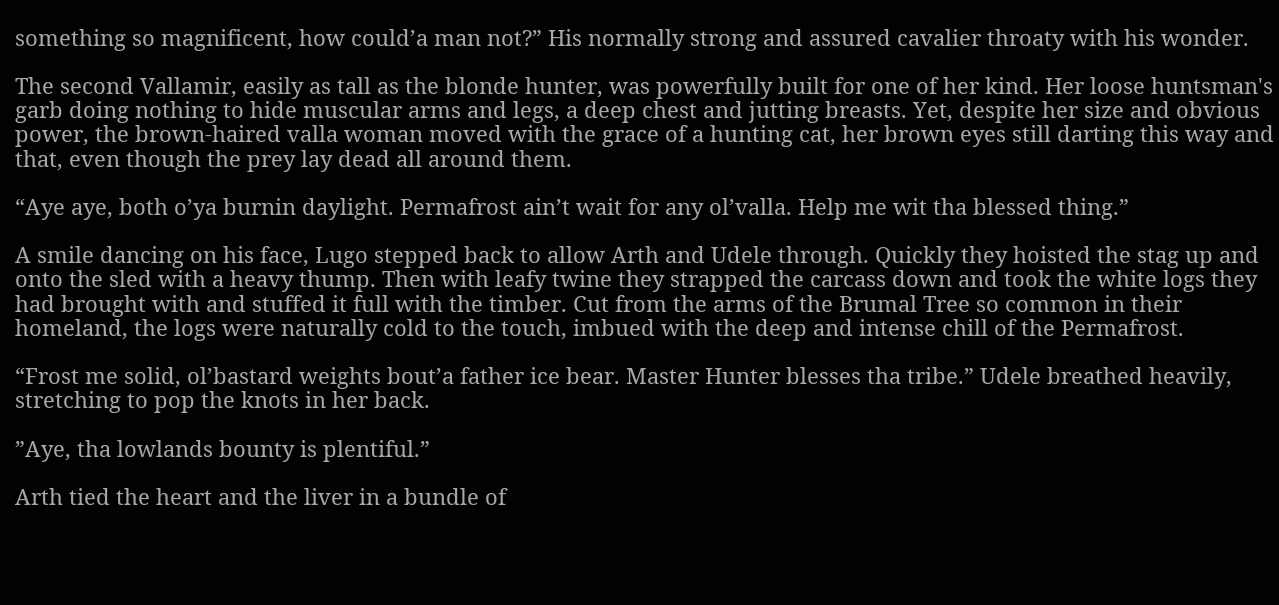something so magnificent, how could’a man not?” His normally strong and assured cavalier throaty with his wonder.

The second Vallamir, easily as tall as the blonde hunter, was powerfully built for one of her kind. Her loose huntsman's garb doing nothing to hide muscular arms and legs, a deep chest and jutting breasts. Yet, despite her size and obvious power, the brown-haired valla woman moved with the grace of a hunting cat, her brown eyes still darting this way and that, even though the prey lay dead all around them.

“Aye aye, both o’ya burnin daylight. Permafrost ain’t wait for any ol’valla. Help me wit tha blessed thing.”

A smile dancing on his face, Lugo stepped back to allow Arth and Udele through. Quickly they hoisted the stag up and onto the sled with a heavy thump. Then with leafy twine they strapped the carcass down and took the white logs they had brought with and stuffed it full with the timber. Cut from the arms of the Brumal Tree so common in their homeland, the logs were naturally cold to the touch, imbued with the deep and intense chill of the Permafrost.

“Frost me solid, ol’bastard weights bout’a father ice bear. Master Hunter blesses tha tribe.” Udele breathed heavily, stretching to pop the knots in her back.

”Aye, tha lowlands bounty is plentiful.”

Arth tied the heart and the liver in a bundle of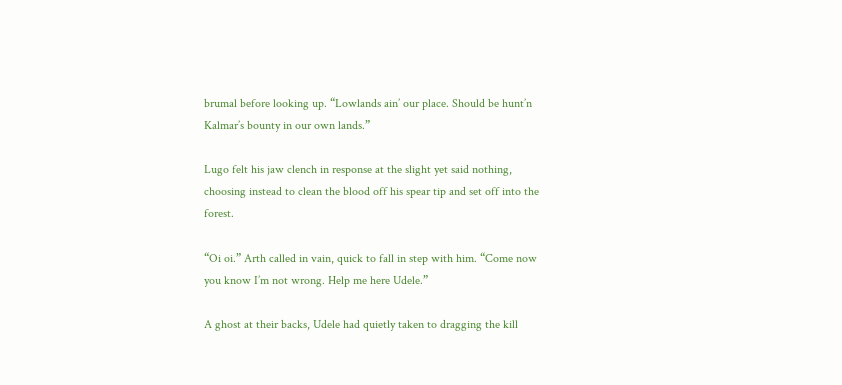brumal before looking up. “Lowlands ain’ our place. Should be hunt’n Kalmar’s bounty in our own lands.”

Lugo felt his jaw clench in response at the slight yet said nothing, choosing instead to clean the blood off his spear tip and set off into the forest.

“Oi oi.” Arth called in vain, quick to fall in step with him. “Come now you know I’m not wrong. Help me here Udele.”

A ghost at their backs, Udele had quietly taken to dragging the kill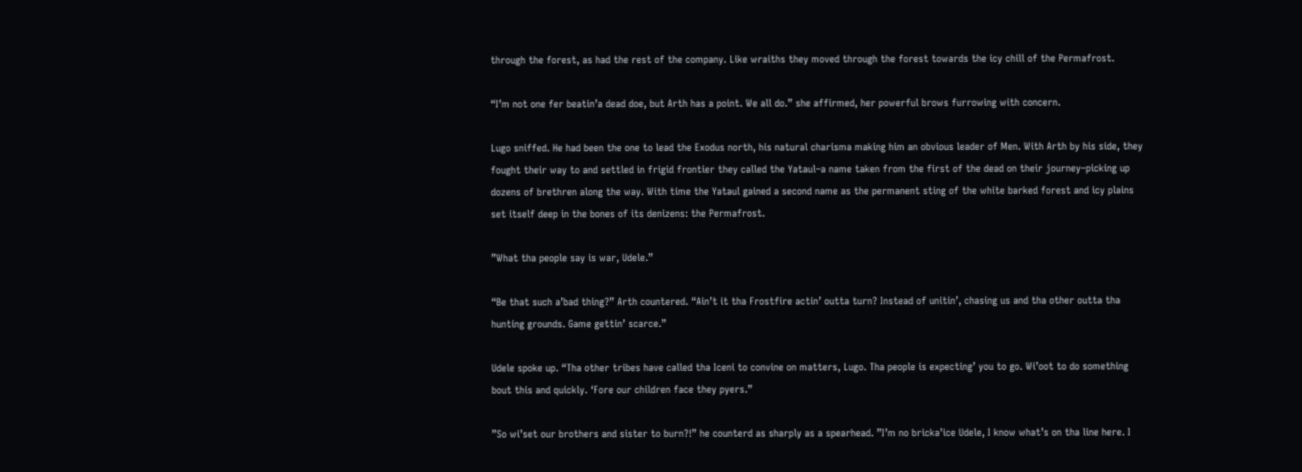through the forest, as had the rest of the company. Like wraiths they moved through the forest towards the icy chill of the Permafrost.

“I’m not one fer beatin’a dead doe, but Arth has a point. We all do.” she affirmed, her powerful brows furrowing with concern.

Lugo sniffed. He had been the one to lead the Exodus north, his natural charisma making him an obvious leader of Men. With Arth by his side, they fought their way to and settled in frigid frontier they called the Yataul–a name taken from the first of the dead on their journey–picking up dozens of brethren along the way. With time the Yataul gained a second name as the permanent sting of the white barked forest and icy plains set itself deep in the bones of its denizens: the Permafrost.

”What tha people say is war, Udele.”

“Be that such a’bad thing?” Arth countered. “Ain’t it tha Frostfire actin’ outta turn? Instead of unitin’, chasing us and tha other outta tha hunting grounds. Game gettin’ scarce.”

Udele spoke up. “Tha other tribes have called tha Iceni to convine on matters, Lugo. Tha people is expecting’ you to go. Wi’oot to do something bout this and quickly. ‘Fore our children face they pyers.”

”So wi’set our brothers and sister to burn?!” he counterd as sharply as a spearhead. ”I’m no bricka’ice Udele, I know what’s on tha line here. I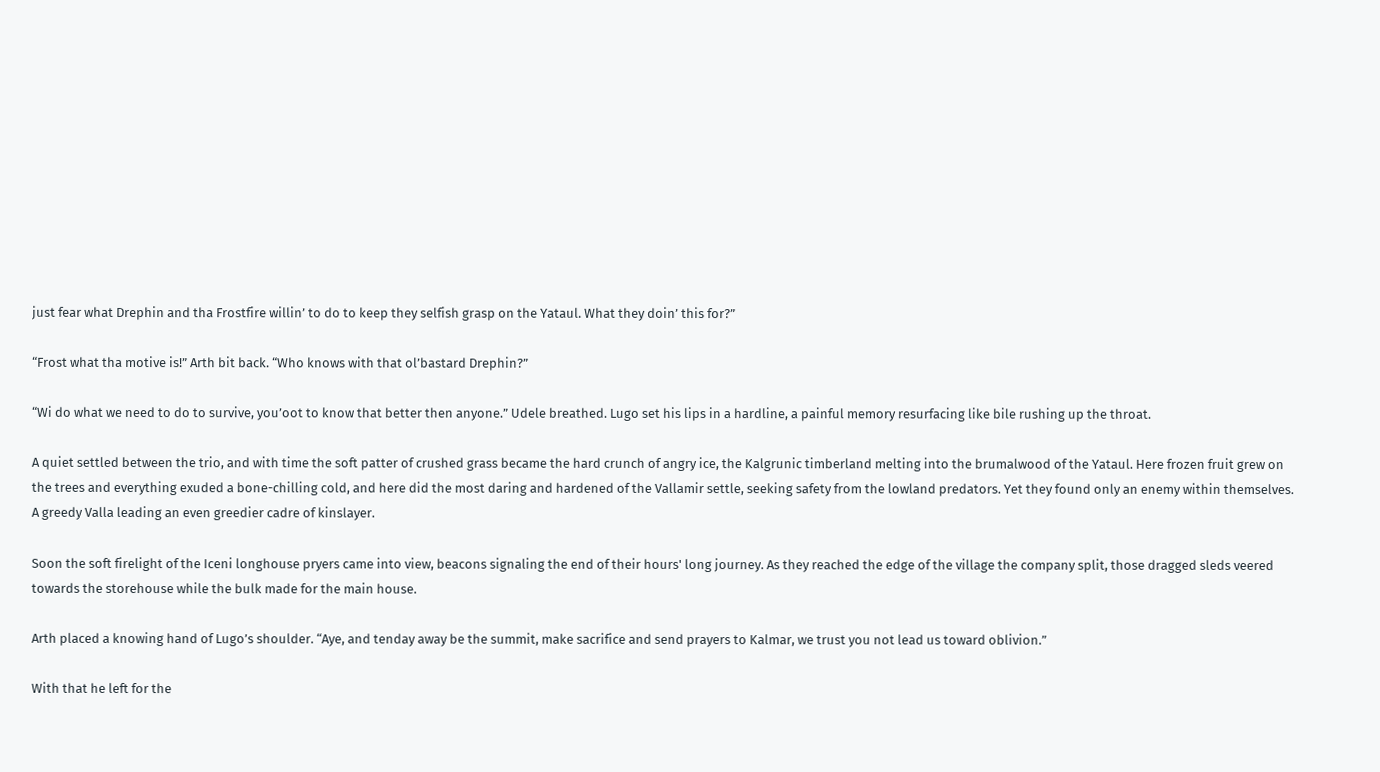just fear what Drephin and tha Frostfire willin’ to do to keep they selfish grasp on the Yataul. What they doin’ this for?”

“Frost what tha motive is!” Arth bit back. “Who knows with that ol’bastard Drephin?”

“Wi do what we need to do to survive, you’oot to know that better then anyone.” Udele breathed. Lugo set his lips in a hardline, a painful memory resurfacing like bile rushing up the throat.

A quiet settled between the trio, and with time the soft patter of crushed grass became the hard crunch of angry ice, the Kalgrunic timberland melting into the brumalwood of the Yataul. Here frozen fruit grew on the trees and everything exuded a bone-chilling cold, and here did the most daring and hardened of the Vallamir settle, seeking safety from the lowland predators. Yet they found only an enemy within themselves. A greedy Valla leading an even greedier cadre of kinslayer.

Soon the soft firelight of the Iceni longhouse pryers came into view, beacons signaling the end of their hours' long journey. As they reached the edge of the village the company split, those dragged sleds veered towards the storehouse while the bulk made for the main house.

Arth placed a knowing hand of Lugo’s shoulder. “Aye, and tenday away be the summit, make sacrifice and send prayers to Kalmar, we trust you not lead us toward oblivion.”

With that he left for the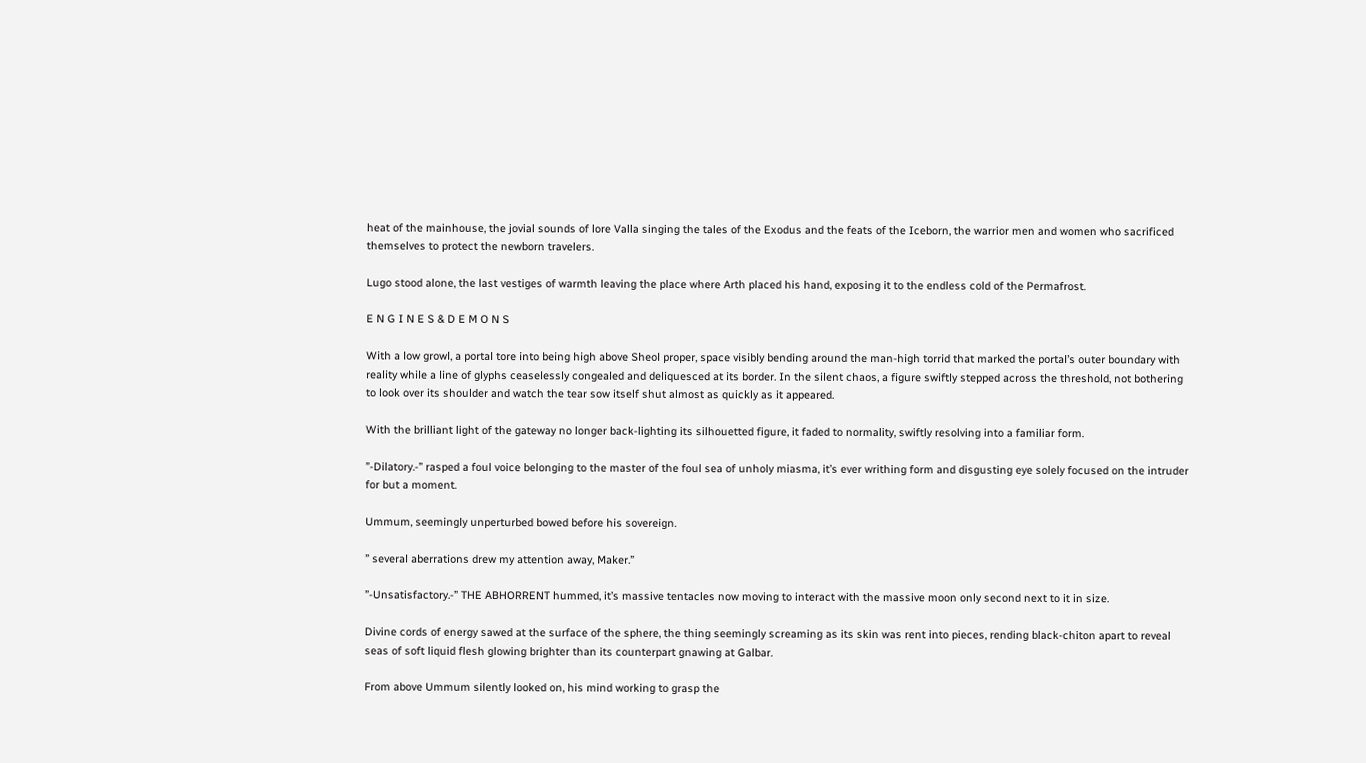heat of the mainhouse, the jovial sounds of lore Valla singing the tales of the Exodus and the feats of the Iceborn, the warrior men and women who sacrificed themselves to protect the newborn travelers.

Lugo stood alone, the last vestiges of warmth leaving the place where Arth placed his hand, exposing it to the endless cold of the Permafrost.

E N G I N E S & D E M O N S

With a low growl, a portal tore into being high above Sheol proper, space visibly bending around the man-high torrid that marked the portal’s outer boundary with reality while a line of glyphs ceaselessly congealed and deliquesced at its border. In the silent chaos, a figure swiftly stepped across the threshold, not bothering to look over its shoulder and watch the tear sow itself shut almost as quickly as it appeared.

With the brilliant light of the gateway no longer back-lighting its silhouetted figure, it faded to normality, swiftly resolving into a familiar form.

”-Dilatory.-” rasped a foul voice belonging to the master of the foul sea of unholy miasma, it’s ever writhing form and disgusting eye solely focused on the intruder for but a moment.

Ummum, seemingly unperturbed bowed before his sovereign.

” several aberrations drew my attention away, Maker.”

”-Unsatisfactory.-” THE ABHORRENT hummed, it’s massive tentacles now moving to interact with the massive moon only second next to it in size.

Divine cords of energy sawed at the surface of the sphere, the thing seemingly screaming as its skin was rent into pieces, rending black-chiton apart to reveal seas of soft liquid flesh glowing brighter than its counterpart gnawing at Galbar.

From above Ummum silently looked on, his mind working to grasp the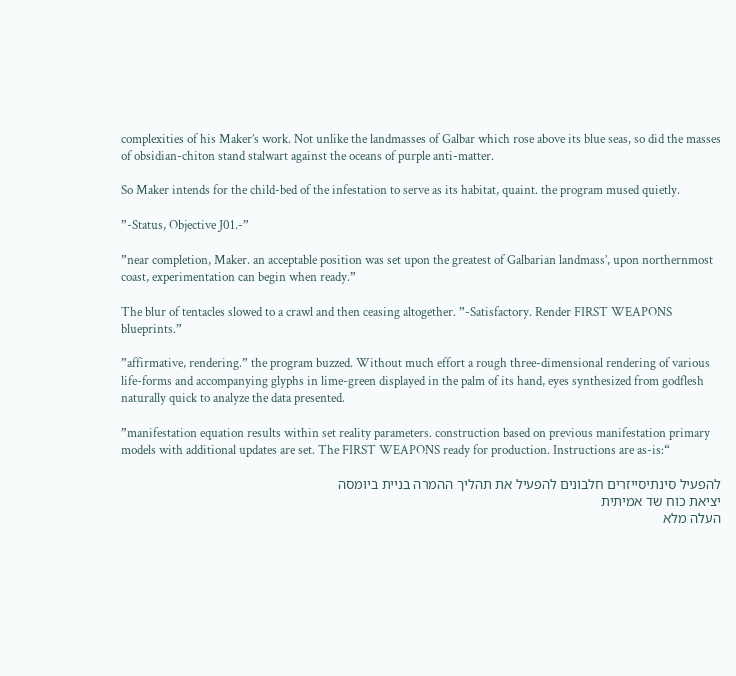complexities of his Maker’s work. Not unlike the landmasses of Galbar which rose above its blue seas, so did the masses of obsidian-chiton stand stalwart against the oceans of purple anti-matter.

So Maker intends for the child-bed of the infestation to serve as its habitat, quaint. the program mused quietly.

”-Status, Objective J01.-”

”near completion, Maker. an acceptable position was set upon the greatest of Galbarian landmass’, upon northernmost coast, experimentation can begin when ready.”

The blur of tentacles slowed to a crawl and then ceasing altogether. ”-Satisfactory. Render FIRST WEAPONS blueprints.”

”affirmative, rendering.” the program buzzed. Without much effort a rough three-dimensional rendering of various life-forms and accompanying glyphs in lime-green displayed in the palm of its hand, eyes synthesized from godflesh naturally quick to analyze the data presented.

”manifestation equation results within set reality parameters. construction based on previous manifestation primary models with additional updates are set. The FIRST WEAPONS ready for production. Instructions are as-is:“

להפעיל סינתיסייזרים חלבונים להפעיל את תהליך ההמרה בניית ביומסה
יציאת כוח שד אמיתית
העלה מלא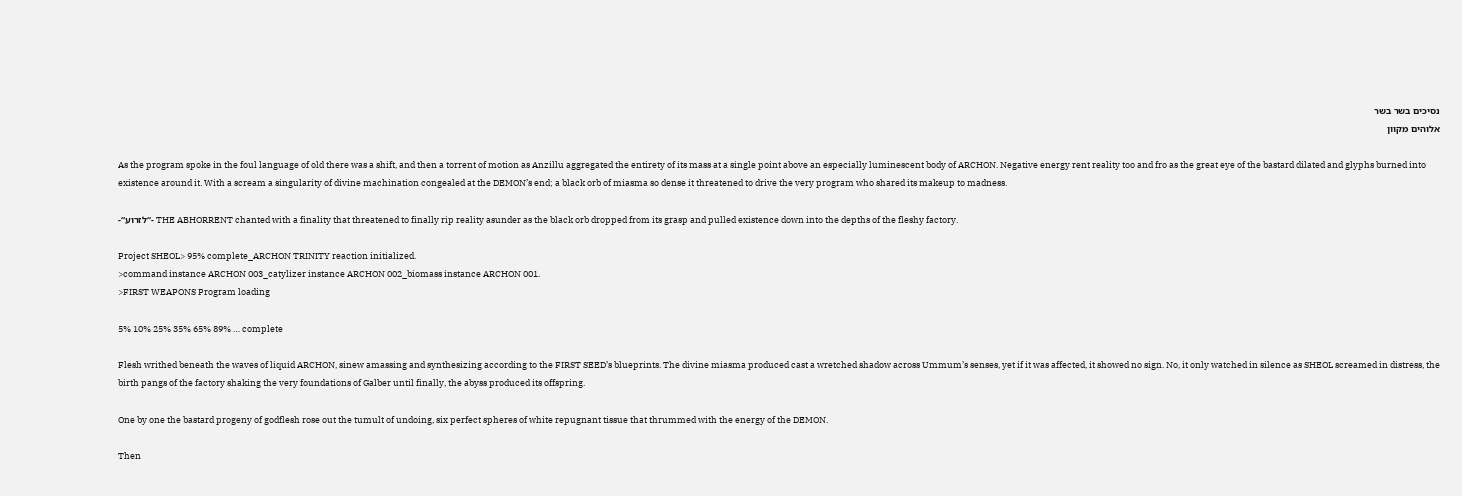נסיכים בשר בשר
אלוהים מקוון

As the program spoke in the foul language of old there was a shift, and then a torrent of motion as Anzillu aggregated the entirety of its mass at a single point above an especially luminescent body of ARCHON. Negative energy rent reality too and fro as the great eye of the bastard dilated and glyphs burned into existence around it. With a scream a singularity of divine machination congealed at the DEMON’s end; a black orb of miasma so dense it threatened to drive the very program who shared its makeup to madness.

-“לזרוע“- THE ABHORRENT chanted with a finality that threatened to finally rip reality asunder as the black orb dropped from its grasp and pulled existence down into the depths of the fleshy factory.

Project SHEOL> 95% complete_ARCHON TRINITY reaction initialized.
>command instance ARCHON 003_catylizer instance ARCHON 002_biomass instance ARCHON 001.
>FIRST WEAPONS Program loading

5% 10% 25% 35% 65% 89% … complete

Flesh writhed beneath the waves of liquid ARCHON, sinew amassing and synthesizing according to the FIRST SEED’s blueprints. The divine miasma produced cast a wretched shadow across Ummum’s senses, yet if it was affected, it showed no sign. No, it only watched in silence as SHEOL screamed in distress, the birth pangs of the factory shaking the very foundations of Galber until finally, the abyss produced its offspring.

One by one the bastard progeny of godflesh rose out the tumult of undoing, six perfect spheres of white repugnant tissue that thrummed with the energy of the DEMON.

Then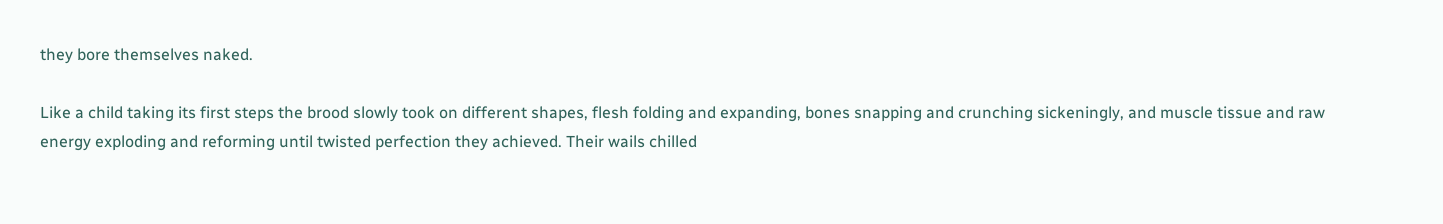they bore themselves naked.

Like a child taking its first steps the brood slowly took on different shapes, flesh folding and expanding, bones snapping and crunching sickeningly, and muscle tissue and raw energy exploding and reforming until twisted perfection they achieved. Their wails chilled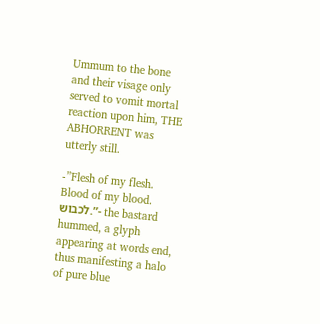Ummum to the bone and their visage only served to vomit mortal reaction upon him, THE ABHORRENT was utterly still.

-”Flesh of my flesh. Blood of my blood. לכבוש.”- the bastard hummed, a glyph appearing at words end, thus manifesting a halo of pure blue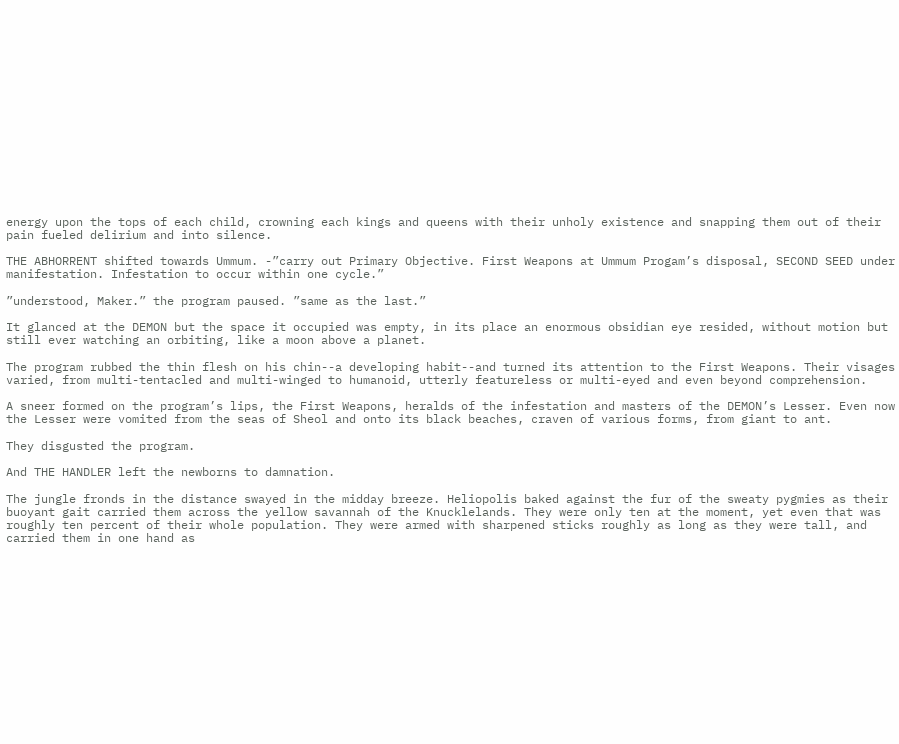energy upon the tops of each child, crowning each kings and queens with their unholy existence and snapping them out of their pain fueled delirium and into silence.

THE ABHORRENT shifted towards Ummum. -”carry out Primary Objective. First Weapons at Ummum Progam’s disposal, SECOND SEED under manifestation. Infestation to occur within one cycle.”

”understood, Maker.” the program paused. ”same as the last.”

It glanced at the DEMON but the space it occupied was empty, in its place an enormous obsidian eye resided, without motion but still ever watching an orbiting, like a moon above a planet.

The program rubbed the thin flesh on his chin--a developing habit--and turned its attention to the First Weapons. Their visages varied, from multi-tentacled and multi-winged to humanoid, utterly featureless or multi-eyed and even beyond comprehension.

A sneer formed on the program’s lips, the First Weapons, heralds of the infestation and masters of the DEMON’s Lesser. Even now the Lesser were vomited from the seas of Sheol and onto its black beaches, craven of various forms, from giant to ant.

They disgusted the program.

And THE HANDLER left the newborns to damnation.

The jungle fronds in the distance swayed in the midday breeze. Heliopolis baked against the fur of the sweaty pygmies as their buoyant gait carried them across the yellow savannah of the Knucklelands. They were only ten at the moment, yet even that was roughly ten percent of their whole population. They were armed with sharpened sticks roughly as long as they were tall, and carried them in one hand as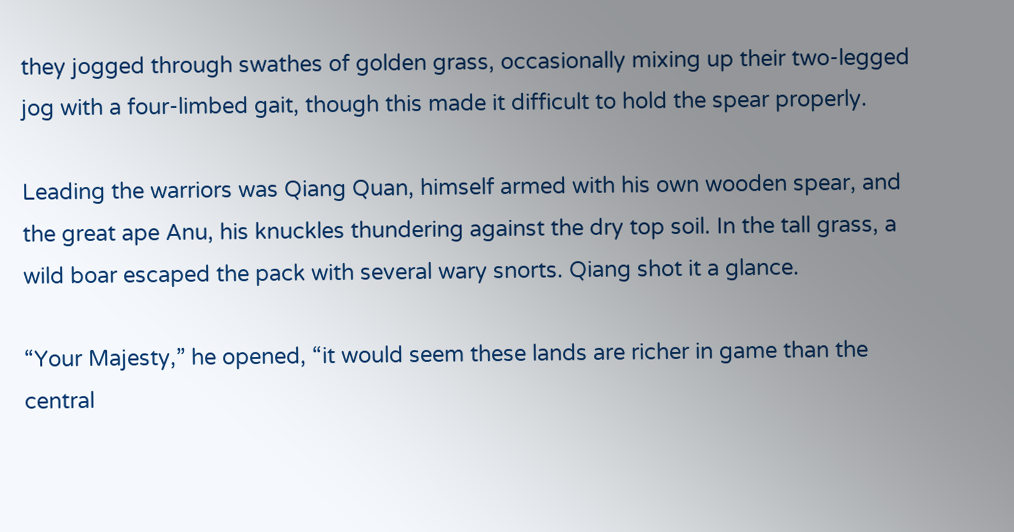they jogged through swathes of golden grass, occasionally mixing up their two-legged jog with a four-limbed gait, though this made it difficult to hold the spear properly.

Leading the warriors was Qiang Quan, himself armed with his own wooden spear, and the great ape Anu, his knuckles thundering against the dry top soil. In the tall grass, a wild boar escaped the pack with several wary snorts. Qiang shot it a glance.

“Your Majesty,” he opened, “it would seem these lands are richer in game than the central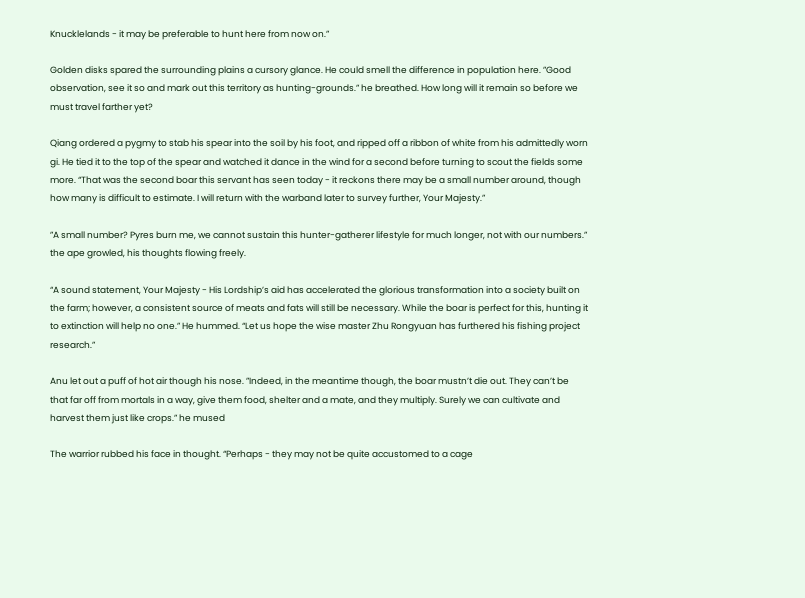Knucklelands - it may be preferable to hunt here from now on.”

Golden disks spared the surrounding plains a cursory glance. He could smell the difference in population here. ”Good observation, see it so and mark out this territory as hunting-grounds.” he breathed. How long will it remain so before we must travel farther yet?

Qiang ordered a pygmy to stab his spear into the soil by his foot, and ripped off a ribbon of white from his admittedly worn gi. He tied it to the top of the spear and watched it dance in the wind for a second before turning to scout the fields some more. “That was the second boar this servant has seen today - it reckons there may be a small number around, though how many is difficult to estimate. I will return with the warband later to survey further, Your Majesty.”

”A small number? Pyres burn me, we cannot sustain this hunter-gatherer lifestyle for much longer, not with our numbers.” the ape growled, his thoughts flowing freely.

“A sound statement, Your Majesty - His Lordship’s aid has accelerated the glorious transformation into a society built on the farm; however, a consistent source of meats and fats will still be necessary. While the boar is perfect for this, hunting it to extinction will help no one.” He hummed. “Let us hope the wise master Zhu Rongyuan has furthered his fishing project research.”

Anu let out a puff of hot air though his nose. ”Indeed, in the meantime though, the boar mustn’t die out. They can’t be that far off from mortals in a way, give them food, shelter and a mate, and they multiply. Surely we can cultivate and harvest them just like crops.” he mused

The warrior rubbed his face in thought. “Perhaps - they may not be quite accustomed to a cage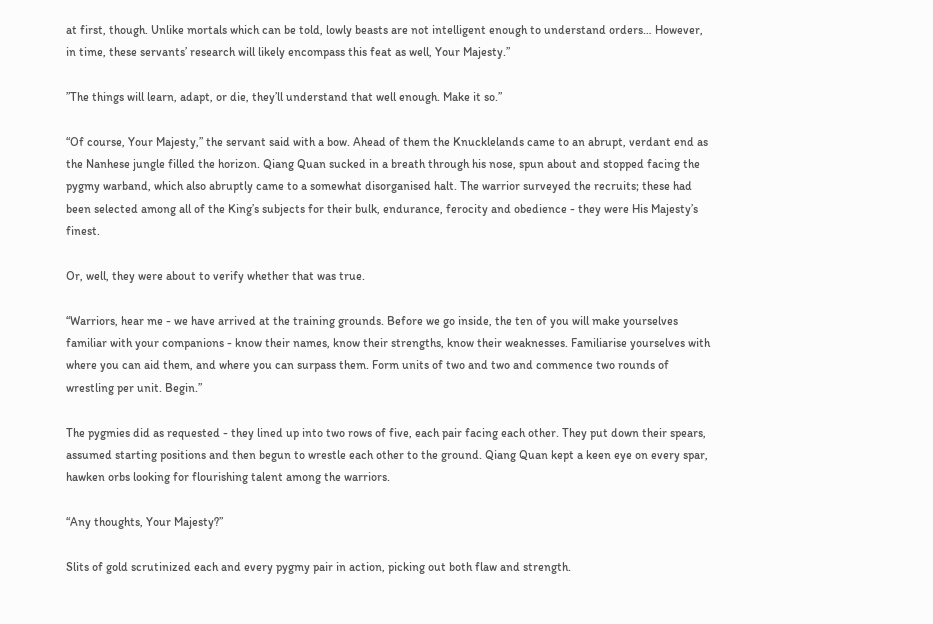at first, though. Unlike mortals which can be told, lowly beasts are not intelligent enough to understand orders… However, in time, these servants’ research will likely encompass this feat as well, Your Majesty.”

”The things will learn, adapt, or die, they’ll understand that well enough. Make it so.”

“Of course, Your Majesty,” the servant said with a bow. Ahead of them the Knucklelands came to an abrupt, verdant end as the Nanhese jungle filled the horizon. Qiang Quan sucked in a breath through his nose, spun about and stopped facing the pygmy warband, which also abruptly came to a somewhat disorganised halt. The warrior surveyed the recruits; these had been selected among all of the King’s subjects for their bulk, endurance, ferocity and obedience - they were His Majesty’s finest.

Or, well, they were about to verify whether that was true.

“Warriors, hear me - we have arrived at the training grounds. Before we go inside, the ten of you will make yourselves familiar with your companions - know their names, know their strengths, know their weaknesses. Familiarise yourselves with where you can aid them, and where you can surpass them. Form units of two and two and commence two rounds of wrestling per unit. Begin.”

The pygmies did as requested - they lined up into two rows of five, each pair facing each other. They put down their spears, assumed starting positions and then begun to wrestle each other to the ground. Qiang Quan kept a keen eye on every spar, hawken orbs looking for flourishing talent among the warriors.

“Any thoughts, Your Majesty?”

Slits of gold scrutinized each and every pygmy pair in action, picking out both flaw and strength.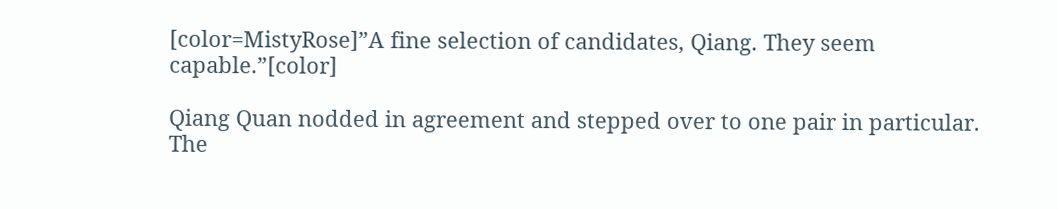[color=MistyRose]”A fine selection of candidates, Qiang. They seem capable.”[color]

Qiang Quan nodded in agreement and stepped over to one pair in particular. The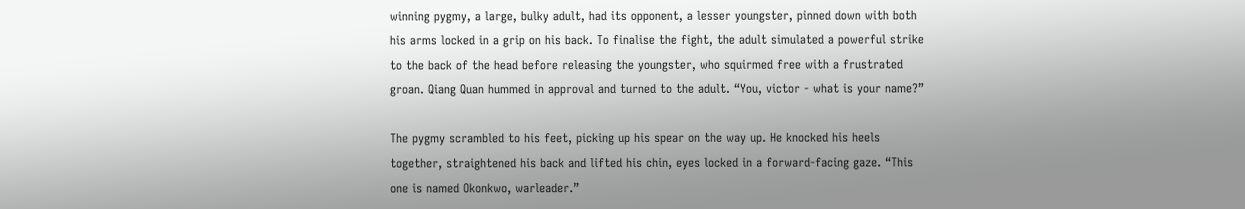winning pygmy, a large, bulky adult, had its opponent, a lesser youngster, pinned down with both his arms locked in a grip on his back. To finalise the fight, the adult simulated a powerful strike to the back of the head before releasing the youngster, who squirmed free with a frustrated groan. Qiang Quan hummed in approval and turned to the adult. “You, victor - what is your name?”

The pygmy scrambled to his feet, picking up his spear on the way up. He knocked his heels together, straightened his back and lifted his chin, eyes locked in a forward-facing gaze. “This one is named Okonkwo, warleader.”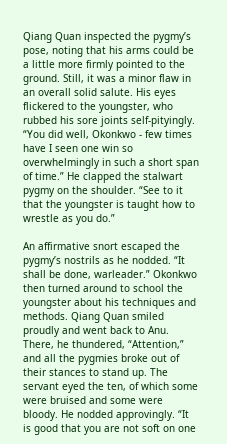Qiang Quan inspected the pygmy’s pose, noting that his arms could be a little more firmly pointed to the ground. Still, it was a minor flaw in an overall solid salute. His eyes flickered to the youngster, who rubbed his sore joints self-pityingly. “You did well, Okonkwo - few times have I seen one win so overwhelmingly in such a short span of time.” He clapped the stalwart pygmy on the shoulder. “See to it that the youngster is taught how to wrestle as you do.”

An affirmative snort escaped the pygmy’s nostrils as he nodded. “It shall be done, warleader.” Okonkwo then turned around to school the youngster about his techniques and methods. Qiang Quan smiled proudly and went back to Anu. There, he thundered, “Attention,” and all the pygmies broke out of their stances to stand up. The servant eyed the ten, of which some were bruised and some were bloody. He nodded approvingly. “It is good that you are not soft on one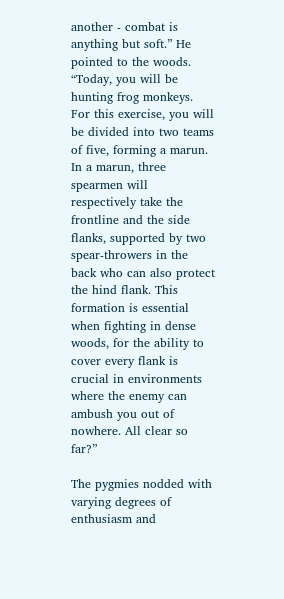another - combat is anything but soft.” He pointed to the woods. “Today, you will be hunting frog monkeys. For this exercise, you will be divided into two teams of five, forming a marun. In a marun, three spearmen will respectively take the frontline and the side flanks, supported by two spear-throwers in the back who can also protect the hind flank. This formation is essential when fighting in dense woods, for the ability to cover every flank is crucial in environments where the enemy can ambush you out of nowhere. All clear so far?”

The pygmies nodded with varying degrees of enthusiasm and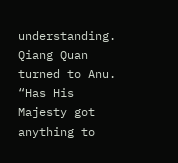understanding. Qiang Quan turned to Anu. “Has His Majesty got anything to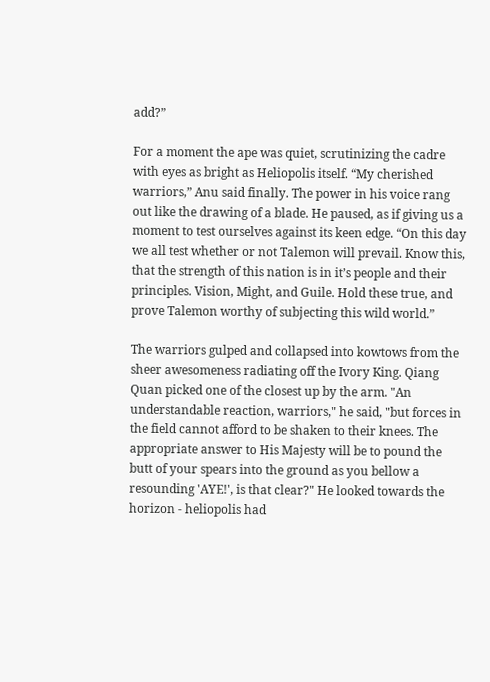add?”

For a moment the ape was quiet, scrutinizing the cadre with eyes as bright as Heliopolis itself. “My cherished warriors,” Anu said finally. The power in his voice rang out like the drawing of a blade. He paused, as if giving us a moment to test ourselves against its keen edge. “On this day we all test whether or not Talemon will prevail. Know this, that the strength of this nation is in it’s people and their principles. Vision, Might, and Guile. Hold these true, and prove Talemon worthy of subjecting this wild world.”

The warriors gulped and collapsed into kowtows from the sheer awesomeness radiating off the Ivory King. Qiang Quan picked one of the closest up by the arm. "An understandable reaction, warriors," he said, "but forces in the field cannot afford to be shaken to their knees. The appropriate answer to His Majesty will be to pound the butt of your spears into the ground as you bellow a resounding 'AYE!', is that clear?" He looked towards the horizon - heliopolis had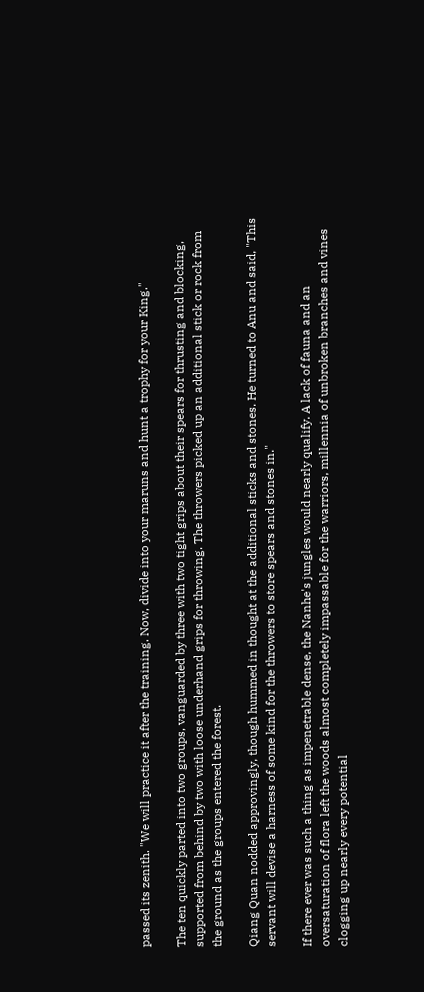passed its zenith. "We will practice it after the training. Now, divide into your maruns and hunt a trophy for your King."

The ten quickly parted into two groups, vanguarded by three with two tight grips about their spears for thrusting and blocking, supported from behind by two with loose underhand grips for throwing. The throwers picked up an additional stick or rock from the ground as the groups entered the forest.

Qiang Quan nodded approvingly, though hummed in thought at the additional sticks and stones. He turned to Anu and said, "This servant will devise a harness of some kind for the throwers to store spears and stones in."

If there ever was such a thing as impenetrable dense, the Nanhe's jungles would nearly qualify. A lack of fauna and an oversaturation of flora left the woods almost completely impassable for the warriors, millennia of unbroken branches and vines clogging up nearly every potential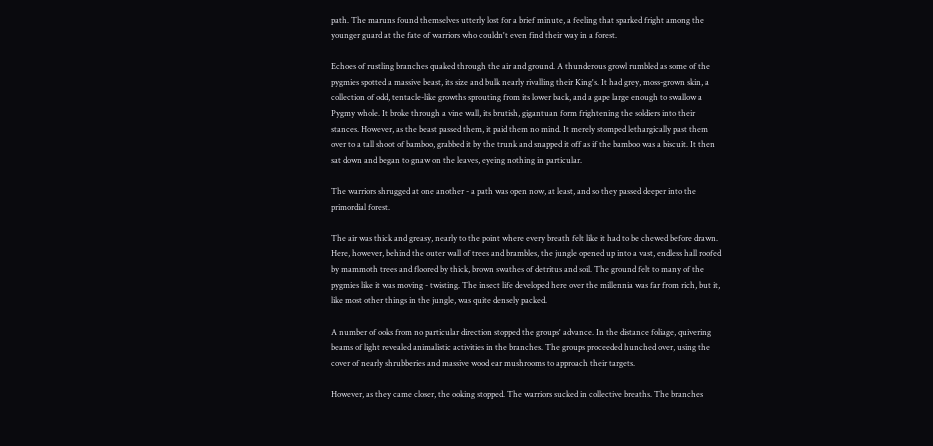path. The maruns found themselves utterly lost for a brief minute, a feeling that sparked fright among the younger guard at the fate of warriors who couldn't even find their way in a forest.

Echoes of rustling branches quaked through the air and ground. A thunderous growl rumbled as some of the pygmies spotted a massive beast, its size and bulk nearly rivalling their King's. It had grey, moss-grown skin, a collection of odd, tentacle-like growths sprouting from its lower back, and a gape large enough to swallow a Pygmy whole. It broke through a vine wall, its brutish, gigantuan form frightening the soldiers into their stances. However, as the beast passed them, it paid them no mind. It merely stomped lethargically past them over to a tall shoot of bamboo, grabbed it by the trunk and snapped it off as if the bamboo was a biscuit. It then sat down and began to gnaw on the leaves, eyeing nothing in particular.

The warriors shrugged at one another - a path was open now, at least, and so they passed deeper into the primordial forest.

The air was thick and greasy, nearly to the point where every breath felt like it had to be chewed before drawn. Here, however, behind the outer wall of trees and brambles, the jungle opened up into a vast, endless hall roofed by mammoth trees and floored by thick, brown swathes of detritus and soil. The ground felt to many of the pygmies like it was moving - twisting. The insect life developed here over the millennia was far from rich, but it, like most other things in the jungle, was quite densely packed.

A number of ooks from no particular direction stopped the groups' advance. In the distance foliage, quivering beams of light revealed animalistic activities in the branches. The groups proceeded hunched over, using the cover of nearly shrubberies and massive wood ear mushrooms to approach their targets.

However, as they came closer, the ooking stopped. The warriors sucked in collective breaths. The branches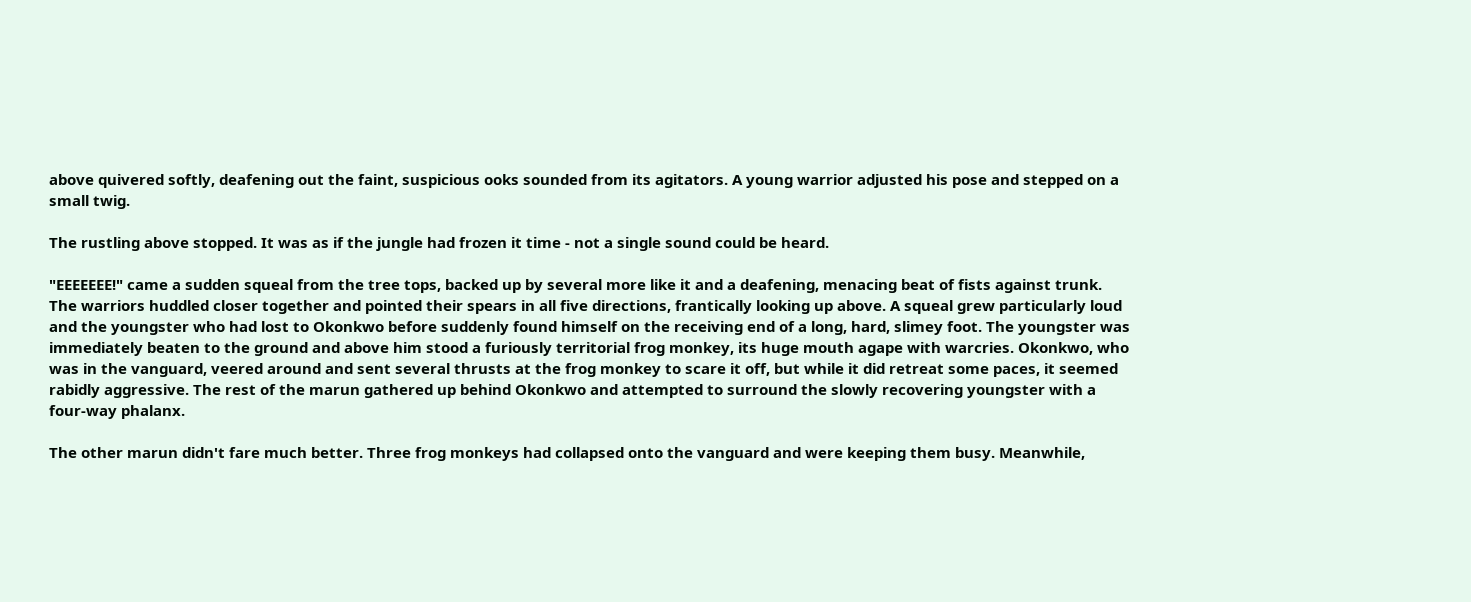above quivered softly, deafening out the faint, suspicious ooks sounded from its agitators. A young warrior adjusted his pose and stepped on a small twig.

The rustling above stopped. It was as if the jungle had frozen it time - not a single sound could be heard.

"EEEEEEE!" came a sudden squeal from the tree tops, backed up by several more like it and a deafening, menacing beat of fists against trunk. The warriors huddled closer together and pointed their spears in all five directions, frantically looking up above. A squeal grew particularly loud and the youngster who had lost to Okonkwo before suddenly found himself on the receiving end of a long, hard, slimey foot. The youngster was immediately beaten to the ground and above him stood a furiously territorial frog monkey, its huge mouth agape with warcries. Okonkwo, who was in the vanguard, veered around and sent several thrusts at the frog monkey to scare it off, but while it did retreat some paces, it seemed rabidly aggressive. The rest of the marun gathered up behind Okonkwo and attempted to surround the slowly recovering youngster with a four-way phalanx.

The other marun didn't fare much better. Three frog monkeys had collapsed onto the vanguard and were keeping them busy. Meanwhile,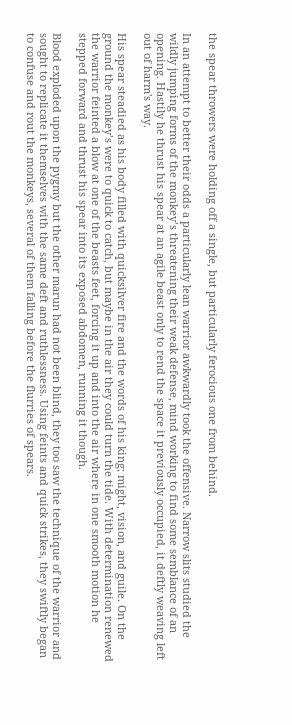the spear throwers were holding off a single, but particularly ferocious one from behind.

In an attempt to better their odds a particularly lean warrior awkwardly took the offensive. Narrow slits studied the wildly jumping forms of the monkey’s threatening their weak defense, mind working to find some semblance of an opening. Hastily he thrust his spear at an agile beast only to rend the space it previously occupied, it deftly weaving left out of harm's way.

His spear steadied as his body filled with quicksilver fire and the words of his king; might, vision, and guile. On the ground the monkey’s were to quick to catch, but maybe in the air they could turn the tide. With determination renewed the warrior feinted a blow at one of the beasts feet, forcing it up and into the air where in one smooth motion he stepped forward and thrust his spear into its exposed abdomen, running it though.

Blood exploded upon the pygmy but the other marun had not been blind, they too saw the technique of the warrior and sought to replicate it themselves with the same deft and ruthlessness. Using feints and quick strikes, they swiftly began to confuse and rout the monkeys, several of them falling before the flurries of spears.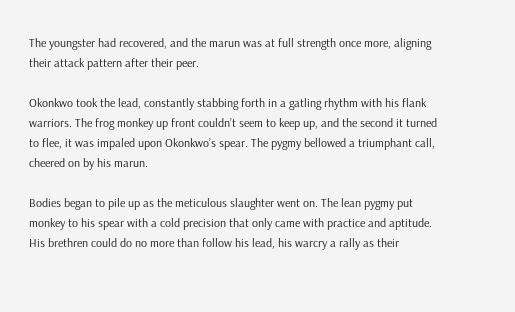The youngster had recovered, and the marun was at full strength once more, aligning their attack pattern after their peer.

Okonkwo took the lead, constantly stabbing forth in a gatling rhythm with his flank warriors. The frog monkey up front couldn’t seem to keep up, and the second it turned to flee, it was impaled upon Okonkwo’s spear. The pygmy bellowed a triumphant call, cheered on by his marun.

Bodies began to pile up as the meticulous slaughter went on. The lean pygmy put monkey to his spear with a cold precision that only came with practice and aptitude. His brethren could do no more than follow his lead, his warcry a rally as their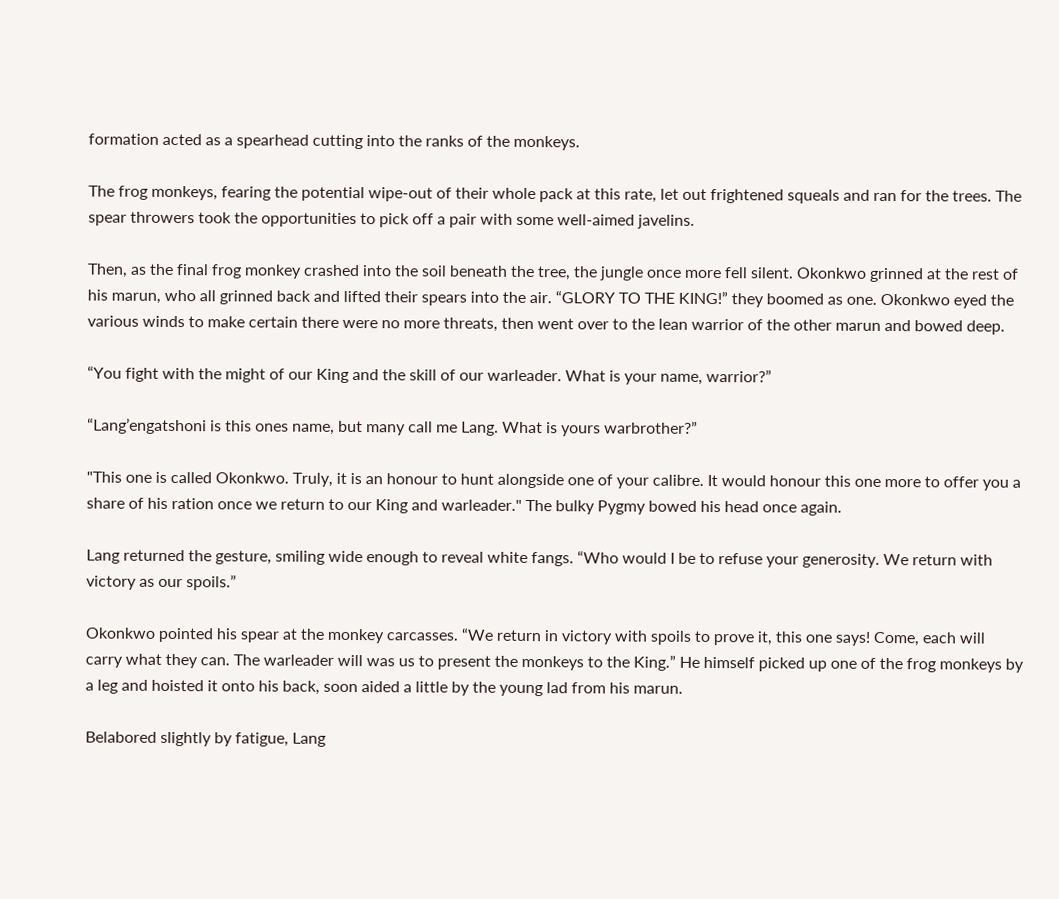formation acted as a spearhead cutting into the ranks of the monkeys.

The frog monkeys, fearing the potential wipe-out of their whole pack at this rate, let out frightened squeals and ran for the trees. The spear throwers took the opportunities to pick off a pair with some well-aimed javelins.

Then, as the final frog monkey crashed into the soil beneath the tree, the jungle once more fell silent. Okonkwo grinned at the rest of his marun, who all grinned back and lifted their spears into the air. “GLORY TO THE KING!” they boomed as one. Okonkwo eyed the various winds to make certain there were no more threats, then went over to the lean warrior of the other marun and bowed deep.

“You fight with the might of our King and the skill of our warleader. What is your name, warrior?”

“Lang’engatshoni is this ones name, but many call me Lang. What is yours warbrother?”

"This one is called Okonkwo. Truly, it is an honour to hunt alongside one of your calibre. It would honour this one more to offer you a share of his ration once we return to our King and warleader." The bulky Pygmy bowed his head once again.

Lang returned the gesture, smiling wide enough to reveal white fangs. “Who would I be to refuse your generosity. We return with victory as our spoils.”

Okonkwo pointed his spear at the monkey carcasses. “We return in victory with spoils to prove it, this one says! Come, each will carry what they can. The warleader will was us to present the monkeys to the King.” He himself picked up one of the frog monkeys by a leg and hoisted it onto his back, soon aided a little by the young lad from his marun.

Belabored slightly by fatigue, Lang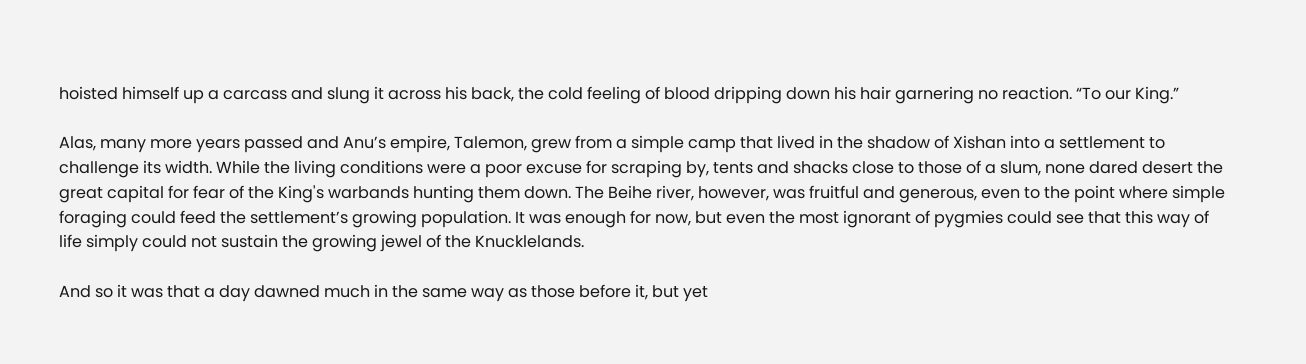hoisted himself up a carcass and slung it across his back, the cold feeling of blood dripping down his hair garnering no reaction. “To our King.”

Alas, many more years passed and Anu’s empire, Talemon, grew from a simple camp that lived in the shadow of Xishan into a settlement to challenge its width. While the living conditions were a poor excuse for scraping by, tents and shacks close to those of a slum, none dared desert the great capital for fear of the King's warbands hunting them down. The Beihe river, however, was fruitful and generous, even to the point where simple foraging could feed the settlement’s growing population. It was enough for now, but even the most ignorant of pygmies could see that this way of life simply could not sustain the growing jewel of the Knucklelands.

And so it was that a day dawned much in the same way as those before it, but yet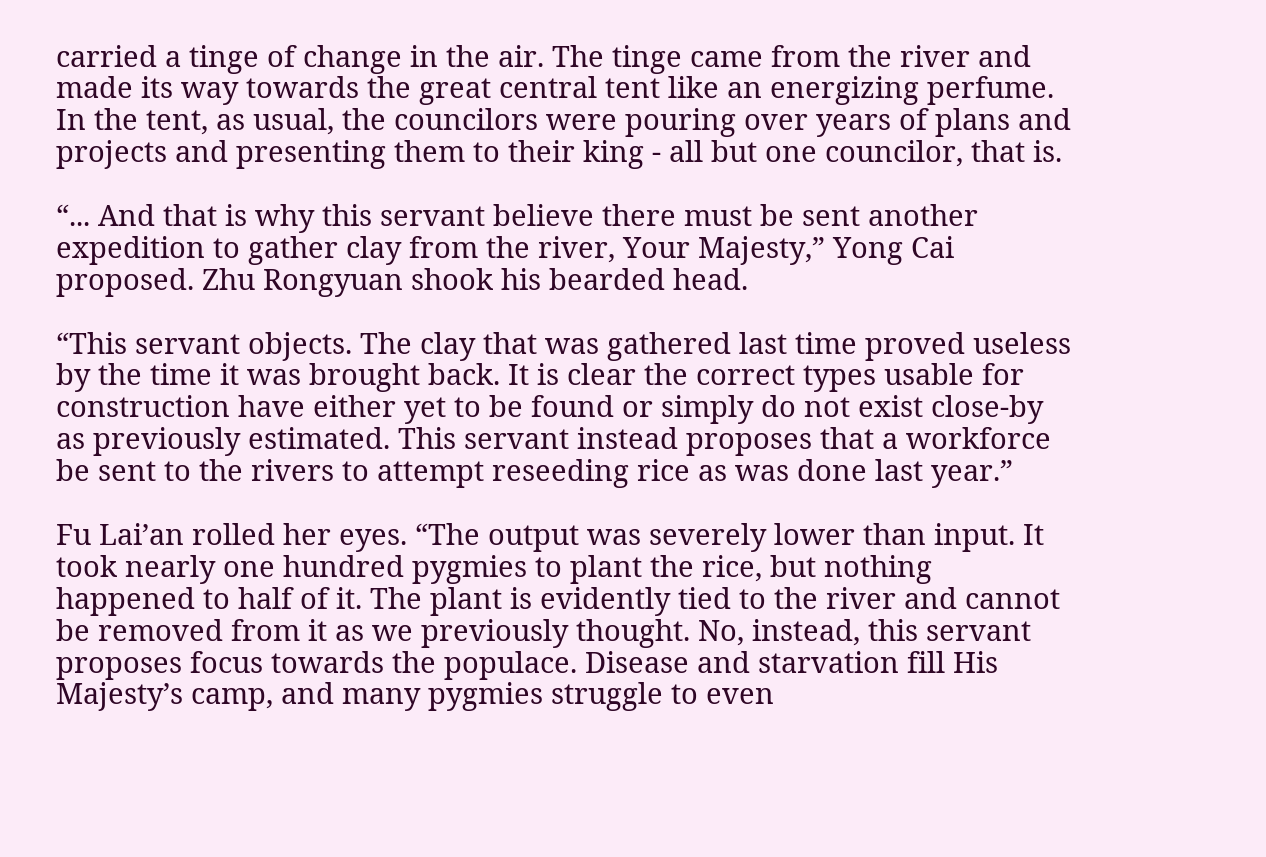carried a tinge of change in the air. The tinge came from the river and made its way towards the great central tent like an energizing perfume. In the tent, as usual, the councilors were pouring over years of plans and projects and presenting them to their king - all but one councilor, that is.

“... And that is why this servant believe there must be sent another expedition to gather clay from the river, Your Majesty,” Yong Cai proposed. Zhu Rongyuan shook his bearded head.

“This servant objects. The clay that was gathered last time proved useless by the time it was brought back. It is clear the correct types usable for construction have either yet to be found or simply do not exist close-by as previously estimated. This servant instead proposes that a workforce be sent to the rivers to attempt reseeding rice as was done last year.”

Fu Lai’an rolled her eyes. “The output was severely lower than input. It took nearly one hundred pygmies to plant the rice, but nothing happened to half of it. The plant is evidently tied to the river and cannot be removed from it as we previously thought. No, instead, this servant proposes focus towards the populace. Disease and starvation fill His Majesty’s camp, and many pygmies struggle to even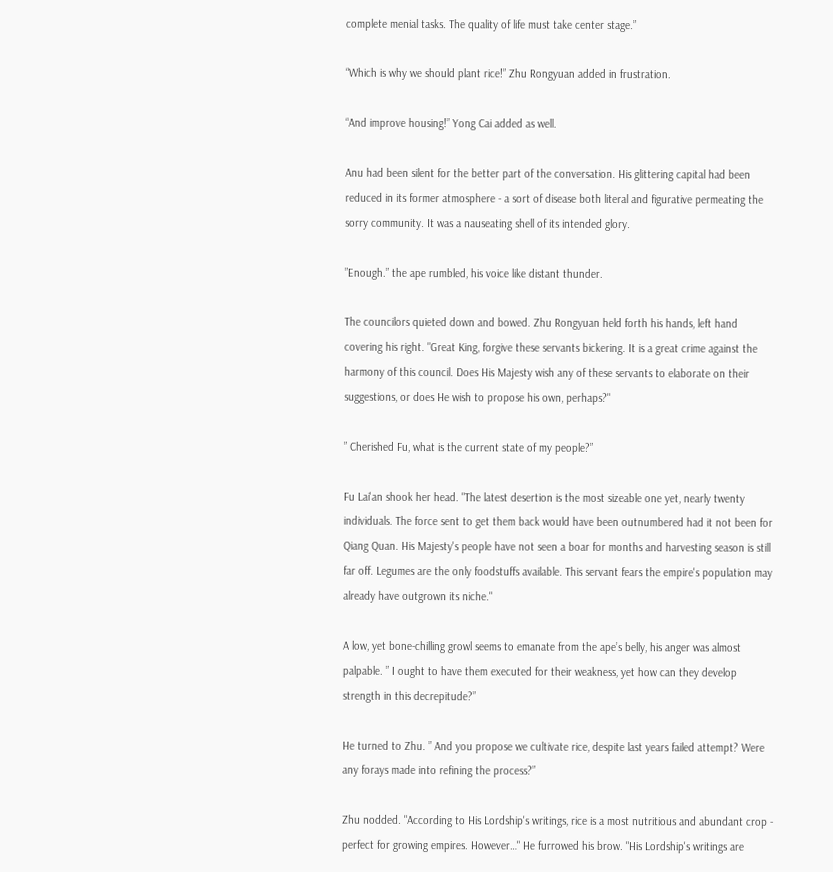complete menial tasks. The quality of life must take center stage.”

“Which is why we should plant rice!” Zhu Rongyuan added in frustration.

“And improve housing!” Yong Cai added as well.

Anu had been silent for the better part of the conversation. His glittering capital had been reduced in its former atmosphere - a sort of disease both literal and figurative permeating the sorry community. It was a nauseating shell of its intended glory.

”Enough.” the ape rumbled, his voice like distant thunder.

The councilors quieted down and bowed. Zhu Rongyuan held forth his hands, left hand covering his right. "Great King, forgive these servants bickering. It is a great crime against the harmony of this council. Does His Majesty wish any of these servants to elaborate on their suggestions, or does He wish to propose his own, perhaps?"

” Cherished Fu, what is the current state of my people?”

Fu Lai'an shook her head. "The latest desertion is the most sizeable one yet, nearly twenty individuals. The force sent to get them back would have been outnumbered had it not been for Qiang Quan. His Majesty's people have not seen a boar for months and harvesting season is still far off. Legumes are the only foodstuffs available. This servant fears the empire's population may already have outgrown its niche."

A low, yet bone-chilling growl seems to emanate from the ape’s belly, his anger was almost palpable. ” I ought to have them executed for their weakness, yet how can they develop strength in this decrepitude?”

He turned to Zhu. ” And you propose we cultivate rice, despite last years failed attempt? Were any forays made into refining the process?”

Zhu nodded. "According to His Lordship's writings, rice is a most nutritious and abundant crop - perfect for growing empires. However…" He furrowed his brow. "His Lordship's writings are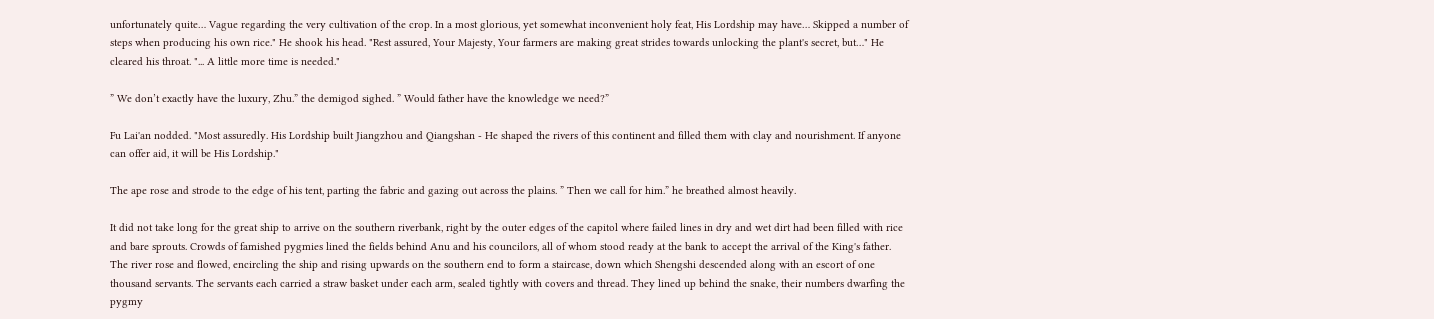unfortunately quite… Vague regarding the very cultivation of the crop. In a most glorious, yet somewhat inconvenient holy feat, His Lordship may have… Skipped a number of steps when producing his own rice." He shook his head. "Rest assured, Your Majesty, Your farmers are making great strides towards unlocking the plant's secret, but…" He cleared his throat. "... A little more time is needed."

” We don’t exactly have the luxury, Zhu.” the demigod sighed. ” Would father have the knowledge we need?”

Fu Lai'an nodded. "Most assuredly. His Lordship built Jiangzhou and Qiangshan - He shaped the rivers of this continent and filled them with clay and nourishment. If anyone can offer aid, it will be His Lordship."

The ape rose and strode to the edge of his tent, parting the fabric and gazing out across the plains. ” Then we call for him.” he breathed almost heavily.

It did not take long for the great ship to arrive on the southern riverbank, right by the outer edges of the capitol where failed lines in dry and wet dirt had been filled with rice and bare sprouts. Crowds of famished pygmies lined the fields behind Anu and his councilors, all of whom stood ready at the bank to accept the arrival of the King's father. The river rose and flowed, encircling the ship and rising upwards on the southern end to form a staircase, down which Shengshi descended along with an escort of one thousand servants. The servants each carried a straw basket under each arm, sealed tightly with covers and thread. They lined up behind the snake, their numbers dwarfing the pygmy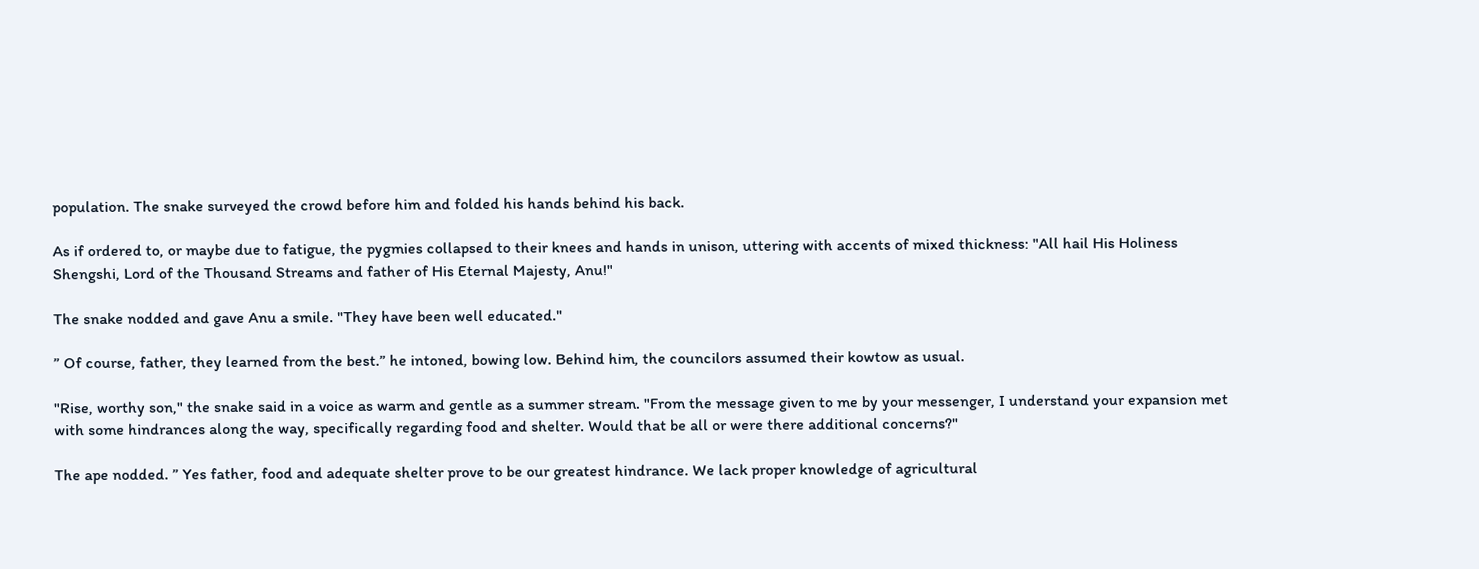population. The snake surveyed the crowd before him and folded his hands behind his back.

As if ordered to, or maybe due to fatigue, the pygmies collapsed to their knees and hands in unison, uttering with accents of mixed thickness: "All hail His Holiness Shengshi, Lord of the Thousand Streams and father of His Eternal Majesty, Anu!"

The snake nodded and gave Anu a smile. "They have been well educated."

” Of course, father, they learned from the best.” he intoned, bowing low. Behind him, the councilors assumed their kowtow as usual.

"Rise, worthy son," the snake said in a voice as warm and gentle as a summer stream. "From the message given to me by your messenger, I understand your expansion met with some hindrances along the way, specifically regarding food and shelter. Would that be all or were there additional concerns?"

The ape nodded. ” Yes father, food and adequate shelter prove to be our greatest hindrance. We lack proper knowledge of agricultural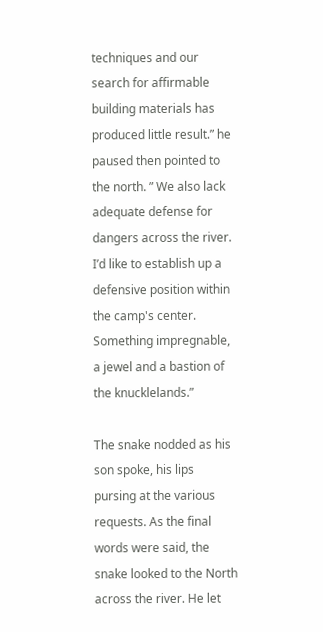techniques and our search for affirmable building materials has produced little result.” he paused then pointed to the north. ” We also lack adequate defense for dangers across the river. I’d like to establish up a defensive position within the camp's center. Something impregnable, a jewel and a bastion of the knucklelands.”

The snake nodded as his son spoke, his lips pursing at the various requests. As the final words were said, the snake looked to the North across the river. He let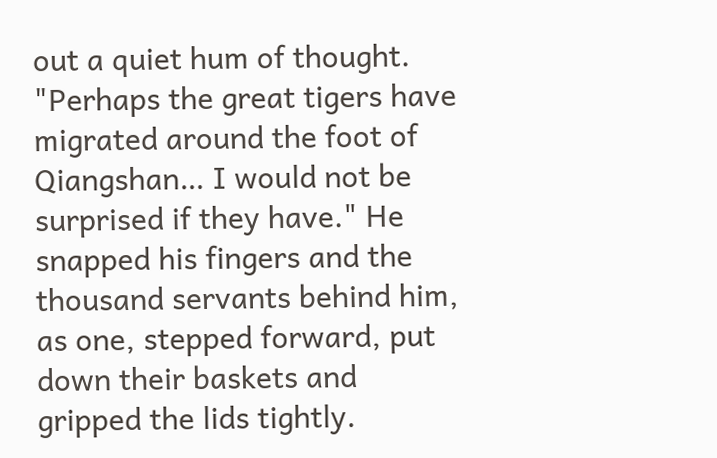out a quiet hum of thought. "Perhaps the great tigers have migrated around the foot of Qiangshan… I would not be surprised if they have." He snapped his fingers and the thousand servants behind him, as one, stepped forward, put down their baskets and gripped the lids tightly.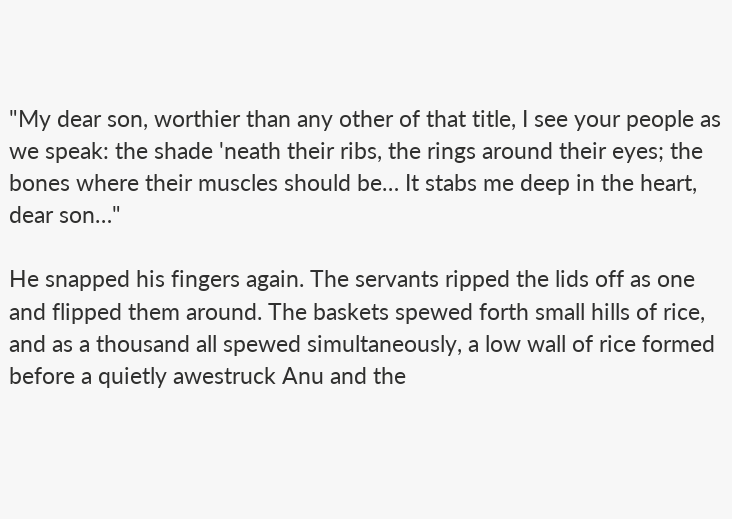"My dear son, worthier than any other of that title, I see your people as we speak: the shade 'neath their ribs, the rings around their eyes; the bones where their muscles should be… It stabs me deep in the heart, dear son…"

He snapped his fingers again. The servants ripped the lids off as one and flipped them around. The baskets spewed forth small hills of rice, and as a thousand all spewed simultaneously, a low wall of rice formed before a quietly awestruck Anu and the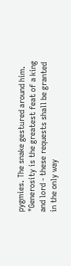pygmies. The snake gestured around him. "Generosity is the greatest feat of a king and lord - these requests shall be granted in the only way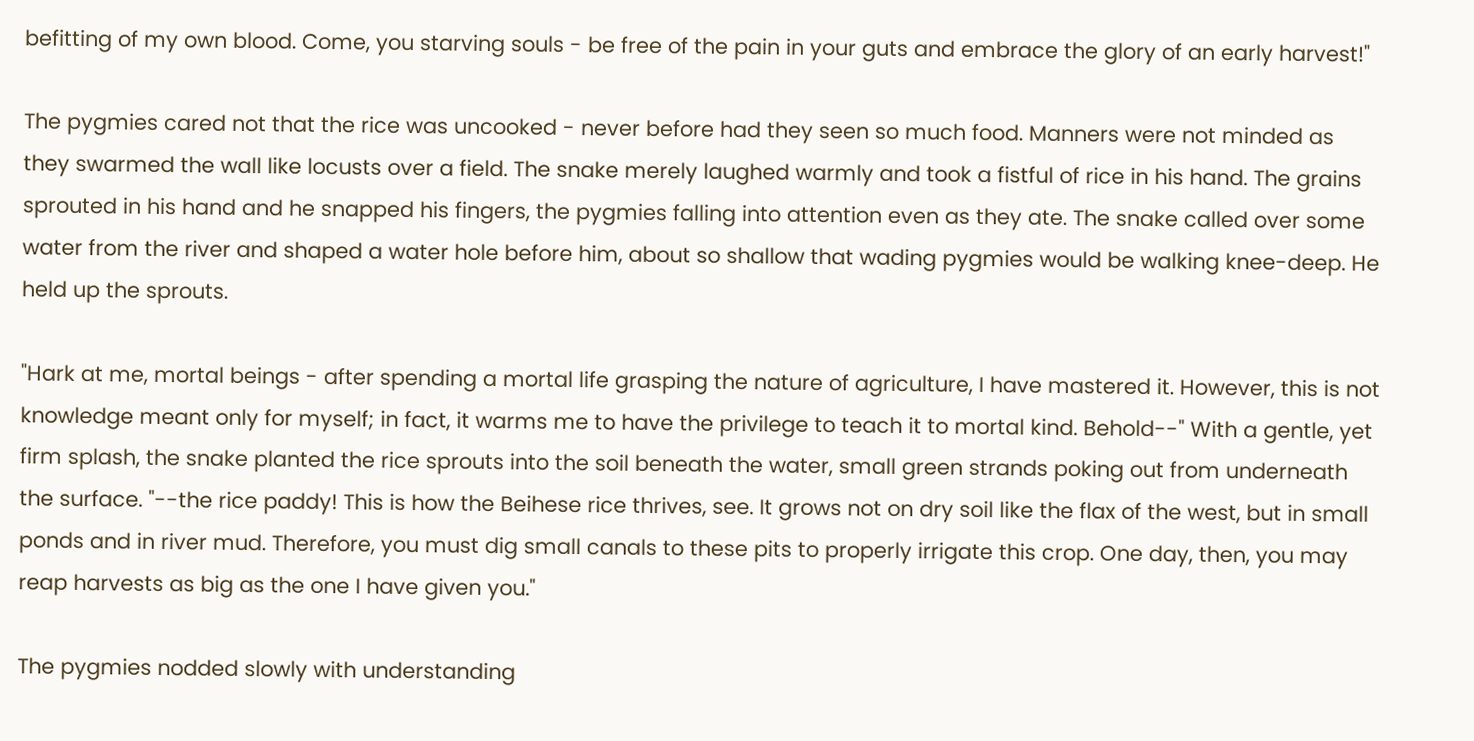befitting of my own blood. Come, you starving souls - be free of the pain in your guts and embrace the glory of an early harvest!"

The pygmies cared not that the rice was uncooked - never before had they seen so much food. Manners were not minded as they swarmed the wall like locusts over a field. The snake merely laughed warmly and took a fistful of rice in his hand. The grains sprouted in his hand and he snapped his fingers, the pygmies falling into attention even as they ate. The snake called over some water from the river and shaped a water hole before him, about so shallow that wading pygmies would be walking knee-deep. He held up the sprouts.

"Hark at me, mortal beings - after spending a mortal life grasping the nature of agriculture, I have mastered it. However, this is not knowledge meant only for myself; in fact, it warms me to have the privilege to teach it to mortal kind. Behold--" With a gentle, yet firm splash, the snake planted the rice sprouts into the soil beneath the water, small green strands poking out from underneath the surface. "--the rice paddy! This is how the Beihese rice thrives, see. It grows not on dry soil like the flax of the west, but in small ponds and in river mud. Therefore, you must dig small canals to these pits to properly irrigate this crop. One day, then, you may reap harvests as big as the one I have given you."

The pygmies nodded slowly with understanding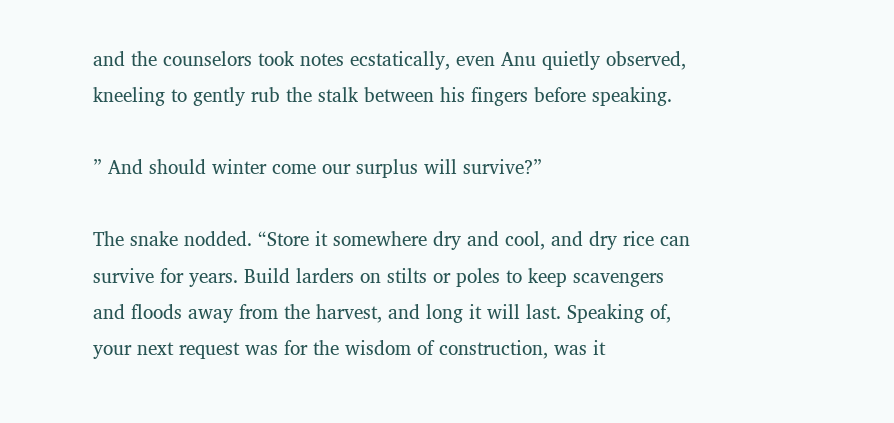and the counselors took notes ecstatically, even Anu quietly observed, kneeling to gently rub the stalk between his fingers before speaking.

” And should winter come our surplus will survive?”

The snake nodded. “Store it somewhere dry and cool, and dry rice can survive for years. Build larders on stilts or poles to keep scavengers and floods away from the harvest, and long it will last. Speaking of, your next request was for the wisdom of construction, was it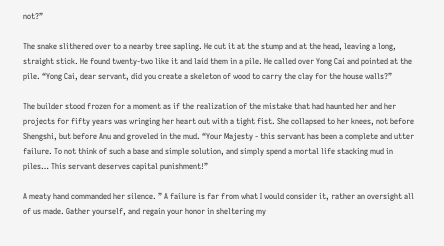not?”

The snake slithered over to a nearby tree sapling. He cut it at the stump and at the head, leaving a long, straight stick. He found twenty-two like it and laid them in a pile. He called over Yong Cai and pointed at the pile. “Yong Cai, dear servant, did you create a skeleton of wood to carry the clay for the house walls?”

The builder stood frozen for a moment as if the realization of the mistake that had haunted her and her projects for fifty years was wringing her heart out with a tight fist. She collapsed to her knees, not before Shengshi, but before Anu and groveled in the mud. “Your Majesty - this servant has been a complete and utter failure. To not think of such a base and simple solution, and simply spend a mortal life stacking mud in piles… This servant deserves capital punishment!”

A meaty hand commanded her silence. ” A failure is far from what I would consider it, rather an oversight all of us made. Gather yourself, and regain your honor in sheltering my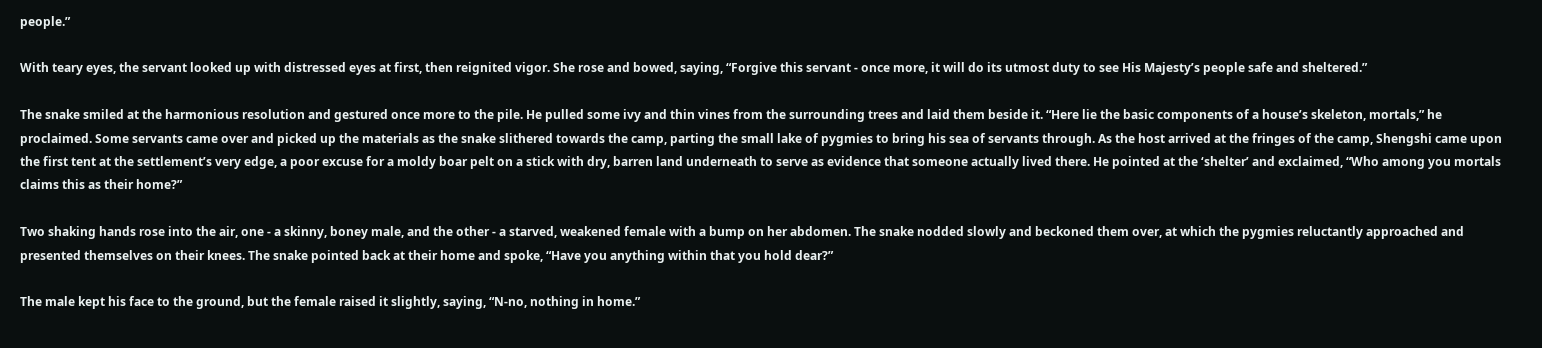people.”

With teary eyes, the servant looked up with distressed eyes at first, then reignited vigor. She rose and bowed, saying, “Forgive this servant - once more, it will do its utmost duty to see His Majesty’s people safe and sheltered.”

The snake smiled at the harmonious resolution and gestured once more to the pile. He pulled some ivy and thin vines from the surrounding trees and laid them beside it. “Here lie the basic components of a house’s skeleton, mortals,” he proclaimed. Some servants came over and picked up the materials as the snake slithered towards the camp, parting the small lake of pygmies to bring his sea of servants through. As the host arrived at the fringes of the camp, Shengshi came upon the first tent at the settlement’s very edge, a poor excuse for a moldy boar pelt on a stick with dry, barren land underneath to serve as evidence that someone actually lived there. He pointed at the ‘shelter’ and exclaimed, “Who among you mortals claims this as their home?”

Two shaking hands rose into the air, one - a skinny, boney male, and the other - a starved, weakened female with a bump on her abdomen. The snake nodded slowly and beckoned them over, at which the pygmies reluctantly approached and presented themselves on their knees. The snake pointed back at their home and spoke, “Have you anything within that you hold dear?”

The male kept his face to the ground, but the female raised it slightly, saying, “N-no, nothing in home.”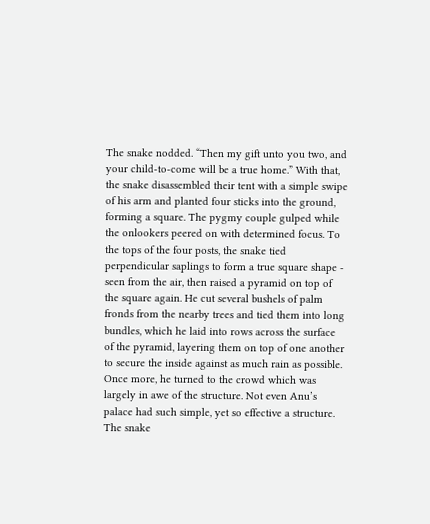The snake nodded. “Then my gift unto you two, and your child-to-come will be a true home.” With that, the snake disassembled their tent with a simple swipe of his arm and planted four sticks into the ground, forming a square. The pygmy couple gulped while the onlookers peered on with determined focus. To the tops of the four posts, the snake tied perpendicular saplings to form a true square shape - seen from the air, then raised a pyramid on top of the square again. He cut several bushels of palm fronds from the nearby trees and tied them into long bundles, which he laid into rows across the surface of the pyramid, layering them on top of one another to secure the inside against as much rain as possible. Once more, he turned to the crowd which was largely in awe of the structure. Not even Anu’s palace had such simple, yet so effective a structure. The snake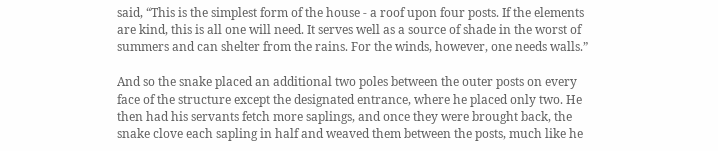said, “This is the simplest form of the house - a roof upon four posts. If the elements are kind, this is all one will need. It serves well as a source of shade in the worst of summers and can shelter from the rains. For the winds, however, one needs walls.”

And so the snake placed an additional two poles between the outer posts on every face of the structure except the designated entrance, where he placed only two. He then had his servants fetch more saplings, and once they were brought back, the snake clove each sapling in half and weaved them between the posts, much like he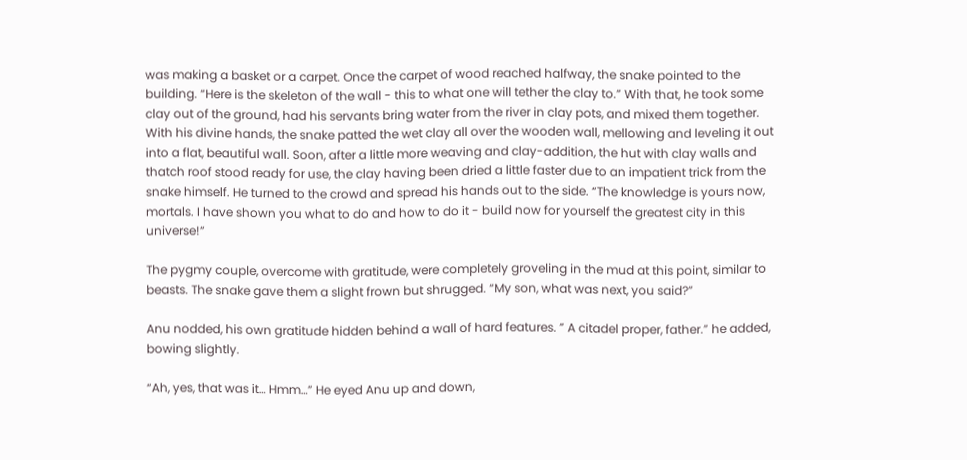was making a basket or a carpet. Once the carpet of wood reached halfway, the snake pointed to the building. “Here is the skeleton of the wall - this to what one will tether the clay to.” With that, he took some clay out of the ground, had his servants bring water from the river in clay pots, and mixed them together. With his divine hands, the snake patted the wet clay all over the wooden wall, mellowing and leveling it out into a flat, beautiful wall. Soon, after a little more weaving and clay-addition, the hut with clay walls and thatch roof stood ready for use, the clay having been dried a little faster due to an impatient trick from the snake himself. He turned to the crowd and spread his hands out to the side. “The knowledge is yours now, mortals. I have shown you what to do and how to do it - build now for yourself the greatest city in this universe!”

The pygmy couple, overcome with gratitude, were completely groveling in the mud at this point, similar to beasts. The snake gave them a slight frown but shrugged. “My son, what was next, you said?”

Anu nodded, his own gratitude hidden behind a wall of hard features. ” A citadel proper, father.” he added, bowing slightly.

“Ah, yes, that was it… Hmm…” He eyed Anu up and down,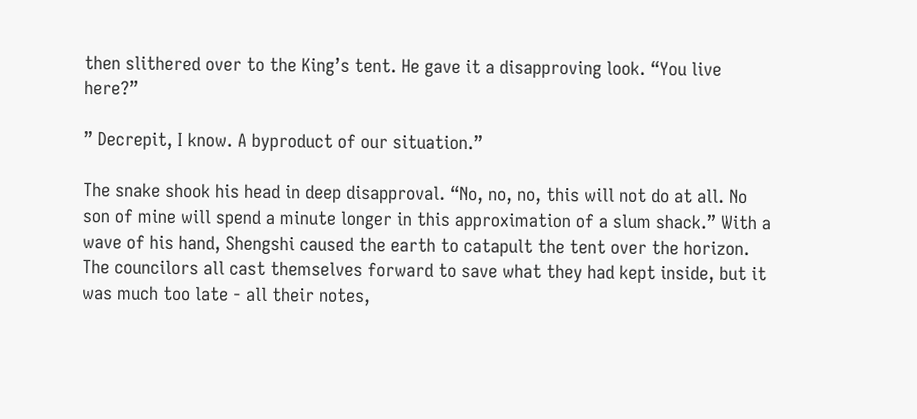then slithered over to the King’s tent. He gave it a disapproving look. “You live here?”

” Decrepit, I know. A byproduct of our situation.”

The snake shook his head in deep disapproval. “No, no, no, this will not do at all. No son of mine will spend a minute longer in this approximation of a slum shack.” With a wave of his hand, Shengshi caused the earth to catapult the tent over the horizon. The councilors all cast themselves forward to save what they had kept inside, but it was much too late - all their notes,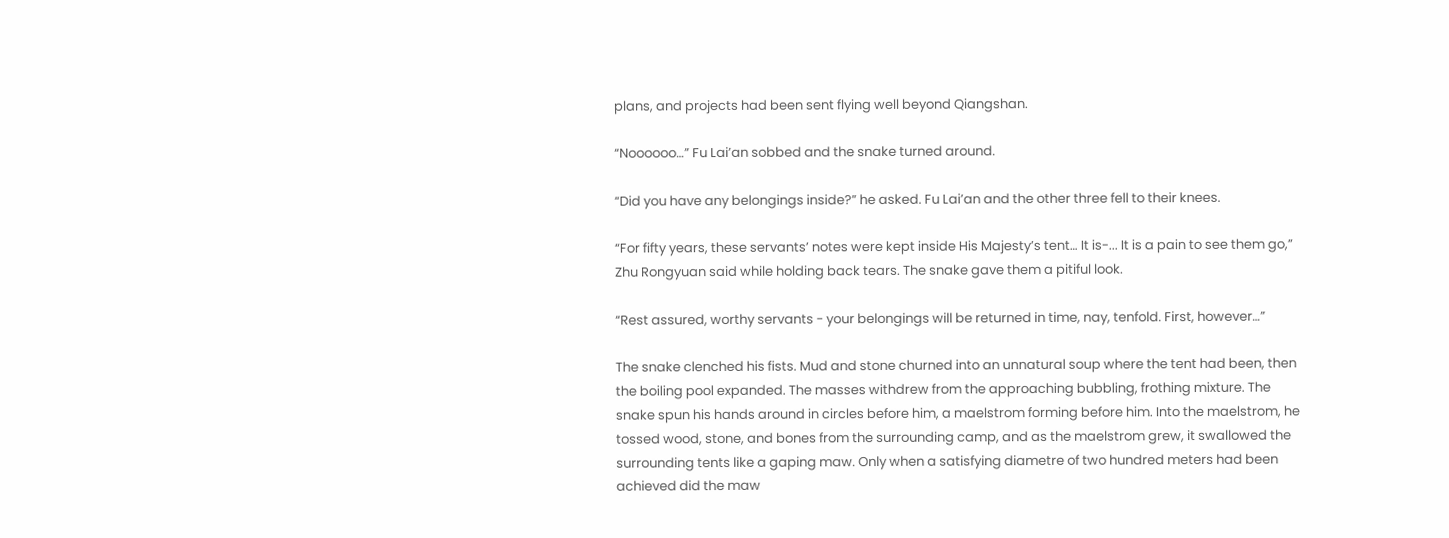plans, and projects had been sent flying well beyond Qiangshan.

“Noooooo…” Fu Lai’an sobbed and the snake turned around.

“Did you have any belongings inside?” he asked. Fu Lai’an and the other three fell to their knees.

“For fifty years, these servants’ notes were kept inside His Majesty’s tent… It is-... It is a pain to see them go,” Zhu Rongyuan said while holding back tears. The snake gave them a pitiful look.

“Rest assured, worthy servants - your belongings will be returned in time, nay, tenfold. First, however…”

The snake clenched his fists. Mud and stone churned into an unnatural soup where the tent had been, then the boiling pool expanded. The masses withdrew from the approaching bubbling, frothing mixture. The snake spun his hands around in circles before him, a maelstrom forming before him. Into the maelstrom, he tossed wood, stone, and bones from the surrounding camp, and as the maelstrom grew, it swallowed the surrounding tents like a gaping maw. Only when a satisfying diametre of two hundred meters had been achieved did the maw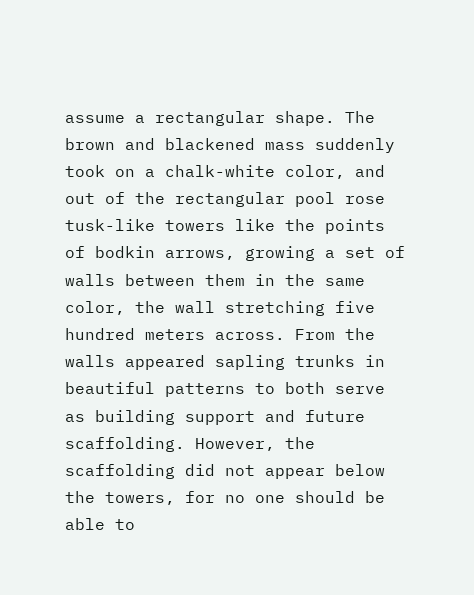assume a rectangular shape. The brown and blackened mass suddenly took on a chalk-white color, and out of the rectangular pool rose tusk-like towers like the points of bodkin arrows, growing a set of walls between them in the same color, the wall stretching five hundred meters across. From the walls appeared sapling trunks in beautiful patterns to both serve as building support and future scaffolding. However, the scaffolding did not appear below the towers, for no one should be able to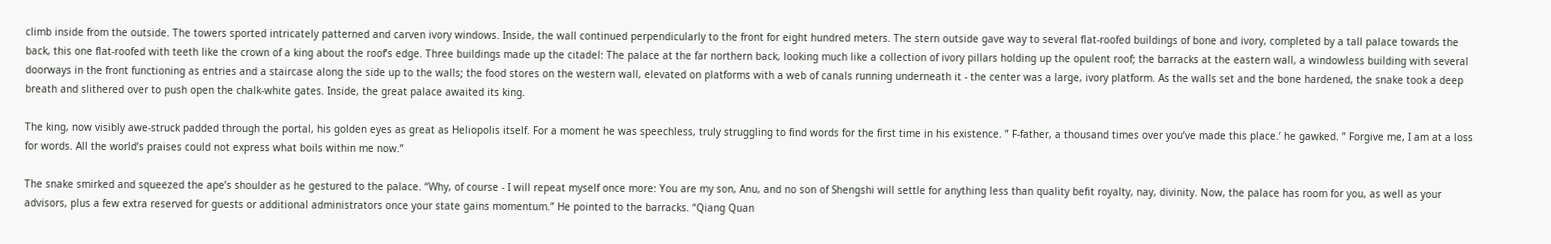climb inside from the outside. The towers sported intricately patterned and carven ivory windows. Inside, the wall continued perpendicularly to the front for eight hundred meters. The stern outside gave way to several flat-roofed buildings of bone and ivory, completed by a tall palace towards the back, this one flat-roofed with teeth like the crown of a king about the roof’s edge. Three buildings made up the citadel: The palace at the far northern back, looking much like a collection of ivory pillars holding up the opulent roof; the barracks at the eastern wall, a windowless building with several doorways in the front functioning as entries and a staircase along the side up to the walls; the food stores on the western wall, elevated on platforms with a web of canals running underneath it - the center was a large, ivory platform. As the walls set and the bone hardened, the snake took a deep breath and slithered over to push open the chalk-white gates. Inside, the great palace awaited its king.

The king, now visibly awe-struck padded through the portal, his golden eyes as great as Heliopolis itself. For a moment he was speechless, truly struggling to find words for the first time in his existence. ” F-father, a thousand times over you’ve made this place.’ he gawked. ” Forgive me, I am at a loss for words. All the world’s praises could not express what boils within me now.”

The snake smirked and squeezed the ape’s shoulder as he gestured to the palace. “Why, of course - I will repeat myself once more: You are my son, Anu, and no son of Shengshi will settle for anything less than quality befit royalty, nay, divinity. Now, the palace has room for you, as well as your advisors, plus a few extra reserved for guests or additional administrators once your state gains momentum.” He pointed to the barracks. “Qiang Quan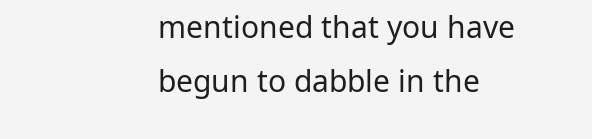mentioned that you have begun to dabble in the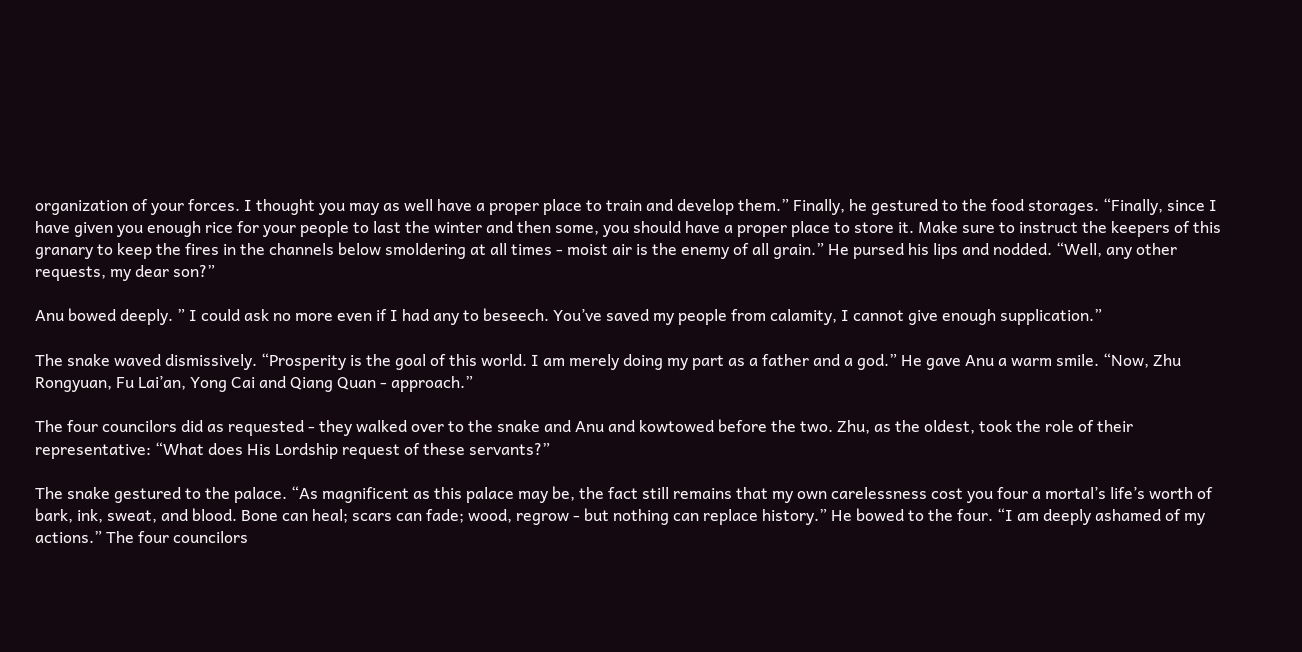organization of your forces. I thought you may as well have a proper place to train and develop them.” Finally, he gestured to the food storages. “Finally, since I have given you enough rice for your people to last the winter and then some, you should have a proper place to store it. Make sure to instruct the keepers of this granary to keep the fires in the channels below smoldering at all times - moist air is the enemy of all grain.” He pursed his lips and nodded. “Well, any other requests, my dear son?”

Anu bowed deeply. ” I could ask no more even if I had any to beseech. You’ve saved my people from calamity, I cannot give enough supplication.”

The snake waved dismissively. “Prosperity is the goal of this world. I am merely doing my part as a father and a god.” He gave Anu a warm smile. “Now, Zhu Rongyuan, Fu Lai’an, Yong Cai and Qiang Quan - approach.”

The four councilors did as requested - they walked over to the snake and Anu and kowtowed before the two. Zhu, as the oldest, took the role of their representative: “What does His Lordship request of these servants?”

The snake gestured to the palace. “As magnificent as this palace may be, the fact still remains that my own carelessness cost you four a mortal’s life’s worth of bark, ink, sweat, and blood. Bone can heal; scars can fade; wood, regrow - but nothing can replace history.” He bowed to the four. “I am deeply ashamed of my actions.” The four councilors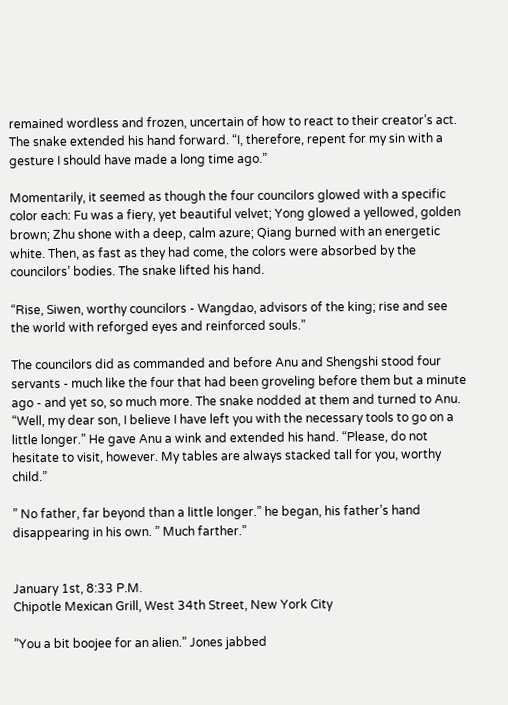remained wordless and frozen, uncertain of how to react to their creator’s act. The snake extended his hand forward. “I, therefore, repent for my sin with a gesture I should have made a long time ago.”

Momentarily, it seemed as though the four councilors glowed with a specific color each: Fu was a fiery, yet beautiful velvet; Yong glowed a yellowed, golden brown; Zhu shone with a deep, calm azure; Qiang burned with an energetic white. Then, as fast as they had come, the colors were absorbed by the councilors’ bodies. The snake lifted his hand.

“Rise, Siwen, worthy councilors - Wangdao, advisors of the king; rise and see the world with reforged eyes and reinforced souls.”

The councilors did as commanded and before Anu and Shengshi stood four servants - much like the four that had been groveling before them but a minute ago - and yet so, so much more. The snake nodded at them and turned to Anu. “Well, my dear son, I believe I have left you with the necessary tools to go on a little longer.” He gave Anu a wink and extended his hand. “Please, do not hesitate to visit, however. My tables are always stacked tall for you, worthy child.”

” No father, far beyond than a little longer.” he began, his father’s hand disappearing in his own. ” Much farther.”


January 1st, 8:33 P.M.
Chipotle Mexican Grill, West 34th Street, New York City

”You a bit boojee for an alien.” Jones jabbed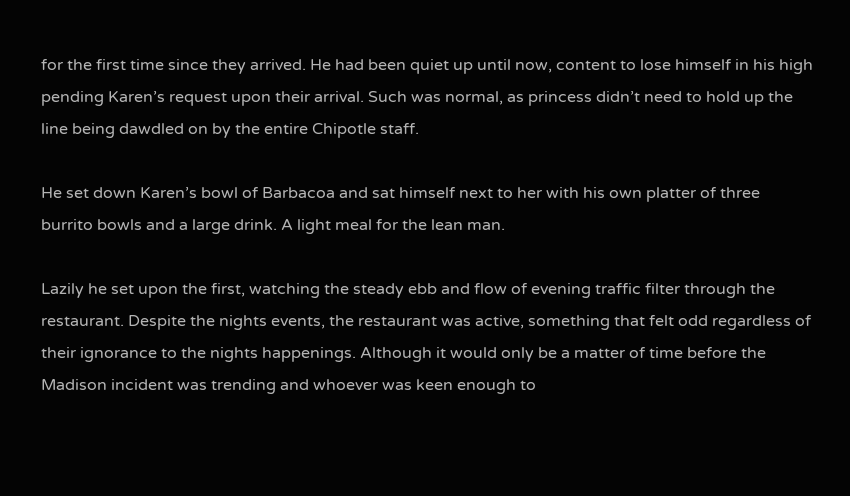for the first time since they arrived. He had been quiet up until now, content to lose himself in his high pending Karen’s request upon their arrival. Such was normal, as princess didn’t need to hold up the line being dawdled on by the entire Chipotle staff.

He set down Karen’s bowl of Barbacoa and sat himself next to her with his own platter of three burrito bowls and a large drink. A light meal for the lean man.

Lazily he set upon the first, watching the steady ebb and flow of evening traffic filter through the restaurant. Despite the nights events, the restaurant was active, something that felt odd regardless of their ignorance to the nights happenings. Although it would only be a matter of time before the Madison incident was trending and whoever was keen enough to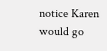notice Karen would go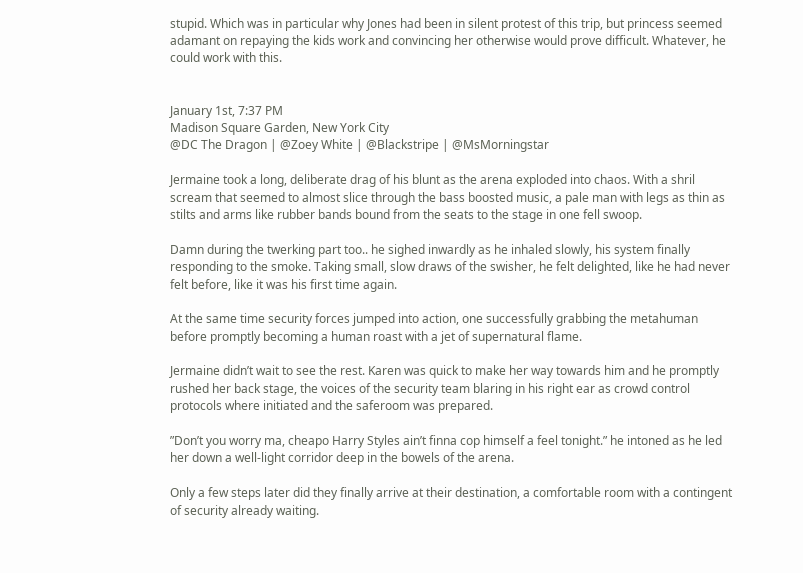stupid. Which was in particular why Jones had been in silent protest of this trip, but princess seemed adamant on repaying the kids work and convincing her otherwise would prove difficult. Whatever, he could work with this.


January 1st, 7:37 PM
Madison Square Garden, New York City
@DC The Dragon | @Zoey White | @Blackstripe | @MsMorningstar

Jermaine took a long, deliberate drag of his blunt as the arena exploded into chaos. With a shril scream that seemed to almost slice through the bass boosted music, a pale man with legs as thin as stilts and arms like rubber bands bound from the seats to the stage in one fell swoop.

Damn during the twerking part too.. he sighed inwardly as he inhaled slowly, his system finally responding to the smoke. Taking small, slow draws of the swisher, he felt delighted, like he had never felt before, like it was his first time again.

At the same time security forces jumped into action, one successfully grabbing the metahuman before promptly becoming a human roast with a jet of supernatural flame.

Jermaine didn’t wait to see the rest. Karen was quick to make her way towards him and he promptly rushed her back stage, the voices of the security team blaring in his right ear as crowd control protocols where initiated and the saferoom was prepared.

”Don’t you worry ma, cheapo Harry Styles ain’t finna cop himself a feel tonight.” he intoned as he led her down a well-light corridor deep in the bowels of the arena.

Only a few steps later did they finally arrive at their destination, a comfortable room with a contingent of security already waiting.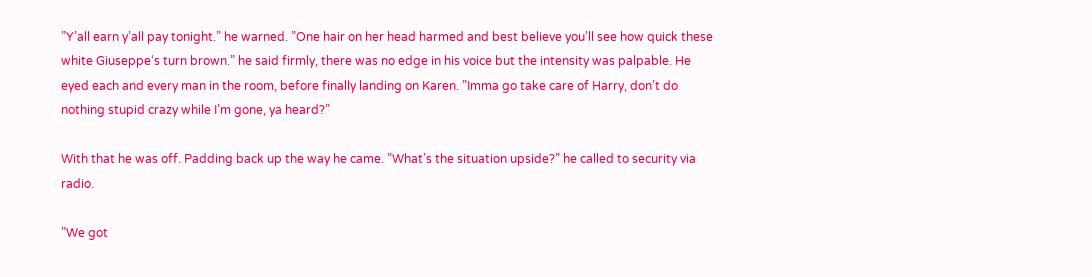”Y’all earn y’all pay tonight.” he warned. ”One hair on her head harmed and best believe you’ll see how quick these white Giuseppe‘s turn brown.” he said firmly, there was no edge in his voice but the intensity was palpable. He eyed each and every man in the room, before finally landing on Karen. ”Imma go take care of Harry, don’t do nothing stupid crazy while I’m gone, ya heard?”

With that he was off. Padding back up the way he came. ”What’s the situation upside?” he called to security via radio.

”We got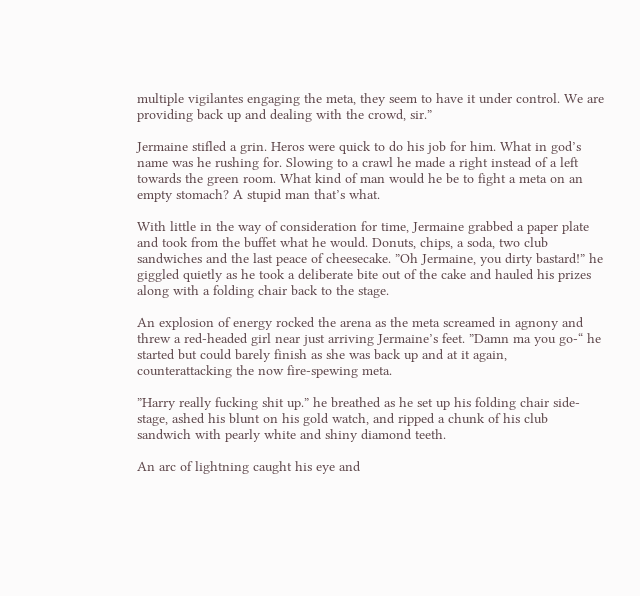multiple vigilantes engaging the meta, they seem to have it under control. We are providing back up and dealing with the crowd, sir.”

Jermaine stifled a grin. Heros were quick to do his job for him. What in god’s name was he rushing for. Slowing to a crawl he made a right instead of a left towards the green room. What kind of man would he be to fight a meta on an empty stomach? A stupid man that’s what.

With little in the way of consideration for time, Jermaine grabbed a paper plate and took from the buffet what he would. Donuts, chips, a soda, two club sandwiches and the last peace of cheesecake. ”Oh Jermaine, you dirty bastard!” he giggled quietly as he took a deliberate bite out of the cake and hauled his prizes along with a folding chair back to the stage.

An explosion of energy rocked the arena as the meta screamed in agnony and threw a red-headed girl near just arriving Jermaine’s feet. ”Damn ma you go-“ he started but could barely finish as she was back up and at it again, counterattacking the now fire-spewing meta.

”Harry really fucking shit up.” he breathed as he set up his folding chair side-stage, ashed his blunt on his gold watch, and ripped a chunk of his club sandwich with pearly white and shiny diamond teeth.

An arc of lightning caught his eye and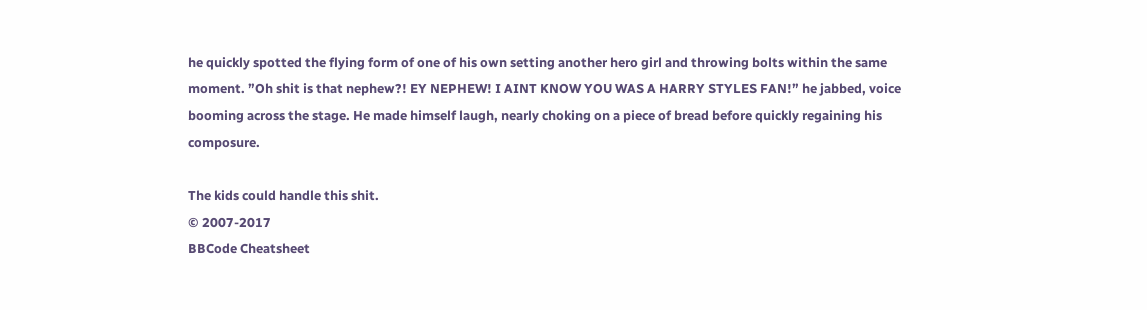he quickly spotted the flying form of one of his own setting another hero girl and throwing bolts within the same moment. ”Oh shit is that nephew?! EY NEPHEW! I AINT KNOW YOU WAS A HARRY STYLES FAN!” he jabbed, voice booming across the stage. He made himself laugh, nearly choking on a piece of bread before quickly regaining his composure.

The kids could handle this shit.
© 2007-2017
BBCode Cheatsheet